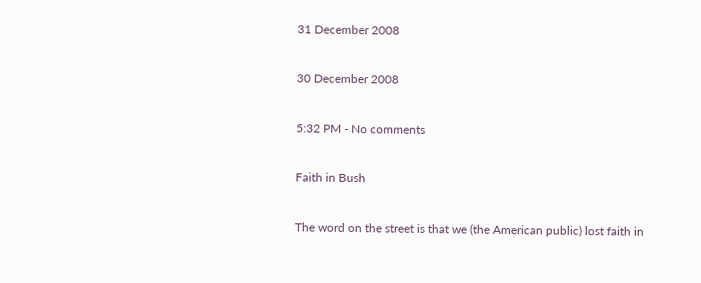31 December 2008

30 December 2008

5:32 PM - No comments

Faith in Bush

The word on the street is that we (the American public) lost faith in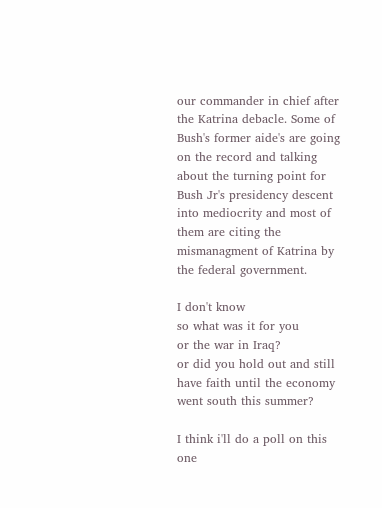our commander in chief after the Katrina debacle. Some of Bush's former aide's are going on the record and talking about the turning point for Bush Jr's presidency descent into mediocrity and most of them are citing the mismanagment of Katrina by the federal government.

I don't know
so what was it for you
or the war in Iraq?
or did you hold out and still have faith until the economy went south this summer?

I think i'll do a poll on this one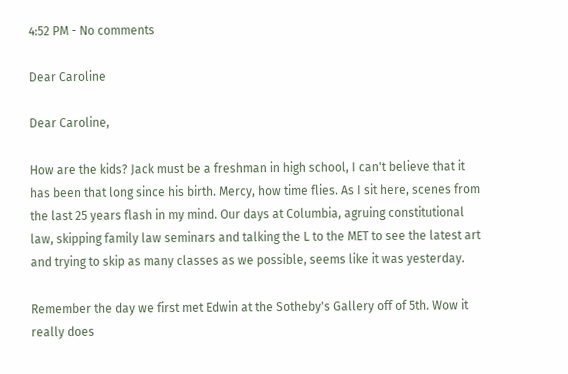4:52 PM - No comments

Dear Caroline

Dear Caroline,

How are the kids? Jack must be a freshman in high school, I can't believe that it has been that long since his birth. Mercy, how time flies. As I sit here, scenes from the last 25 years flash in my mind. Our days at Columbia, agruing constitutional law, skipping family law seminars and talking the L to the MET to see the latest art and trying to skip as many classes as we possible, seems like it was yesterday.

Remember the day we first met Edwin at the Sotheby's Gallery off of 5th. Wow it really does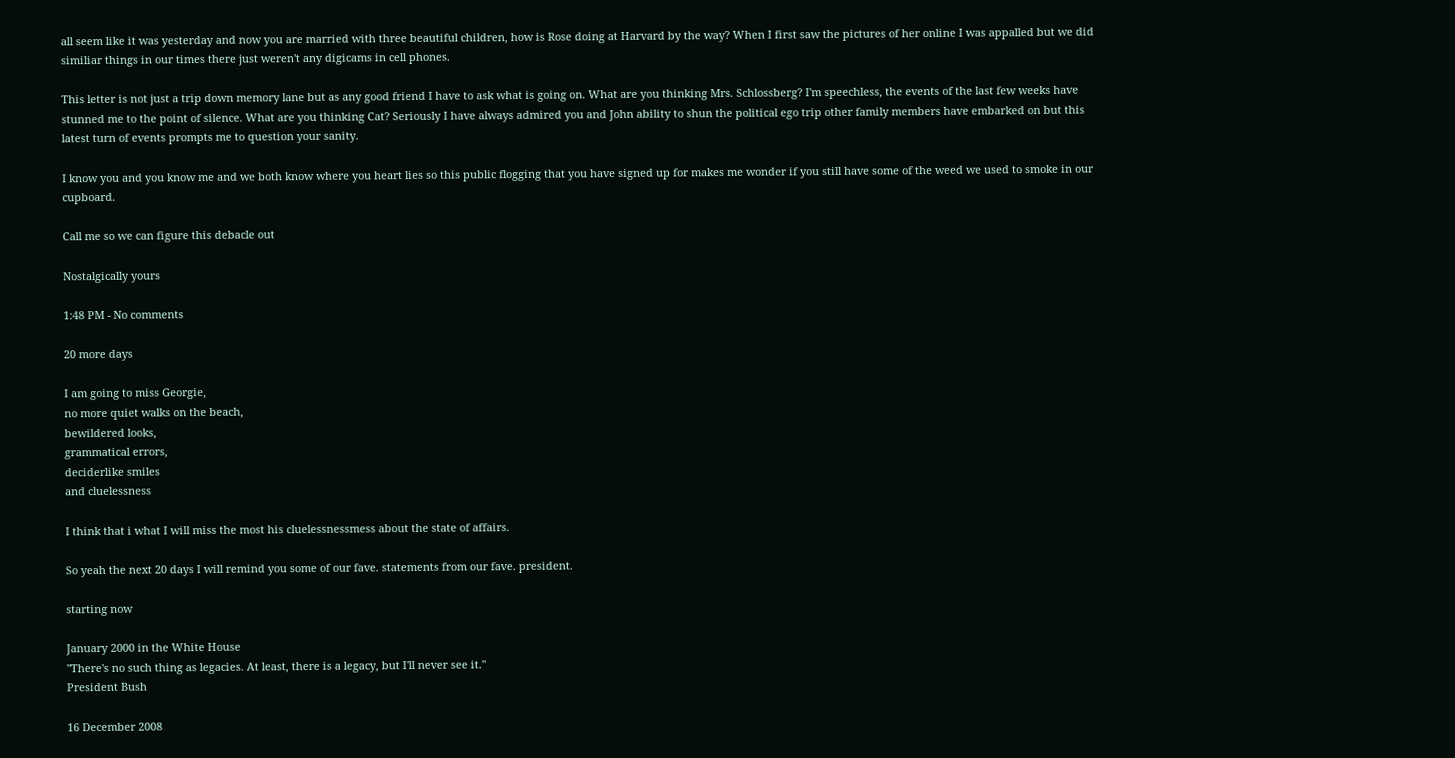all seem like it was yesterday and now you are married with three beautiful children, how is Rose doing at Harvard by the way? When I first saw the pictures of her online I was appalled but we did similiar things in our times there just weren't any digicams in cell phones.

This letter is not just a trip down memory lane but as any good friend I have to ask what is going on. What are you thinking Mrs. Schlossberg? I'm speechless, the events of the last few weeks have stunned me to the point of silence. What are you thinking Cat? Seriously I have always admired you and John ability to shun the political ego trip other family members have embarked on but this latest turn of events prompts me to question your sanity.

I know you and you know me and we both know where you heart lies so this public flogging that you have signed up for makes me wonder if you still have some of the weed we used to smoke in our cupboard.

Call me so we can figure this debacle out

Nostalgically yours

1:48 PM - No comments

20 more days

I am going to miss Georgie,
no more quiet walks on the beach,
bewildered looks,
grammatical errors,
deciderlike smiles
and cluelessness

I think that i what I will miss the most his cluelessnessmess about the state of affairs.

So yeah the next 20 days I will remind you some of our fave. statements from our fave. president.

starting now

January 2000 in the White House
"There's no such thing as legacies. At least, there is a legacy, but I'll never see it."
President Bush

16 December 2008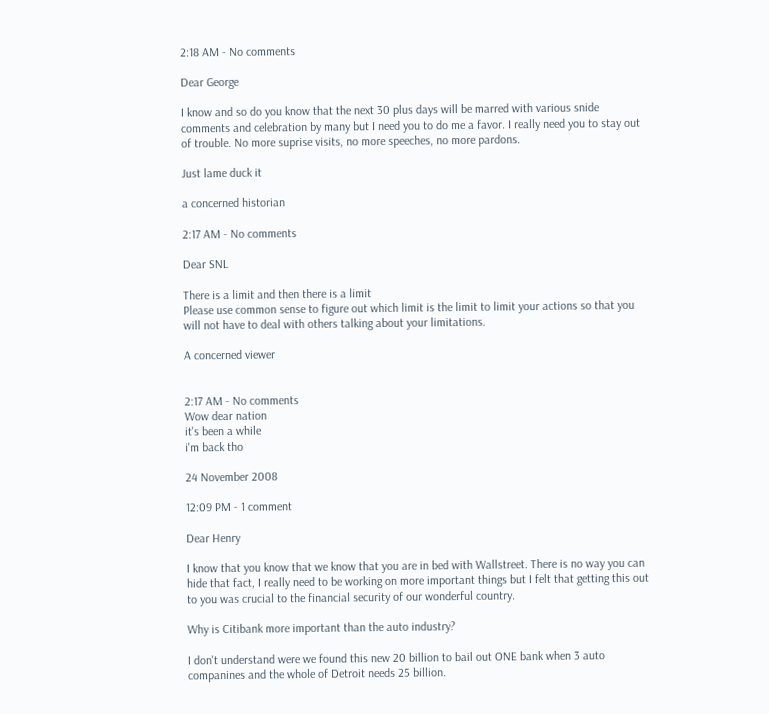2:18 AM - No comments

Dear George

I know and so do you know that the next 30 plus days will be marred with various snide comments and celebration by many but I need you to do me a favor. I really need you to stay out of trouble. No more suprise visits, no more speeches, no more pardons.

Just lame duck it

a concerned historian

2:17 AM - No comments

Dear SNL

There is a limit and then there is a limit
Please use common sense to figure out which limit is the limit to limit your actions so that you will not have to deal with others talking about your limitations.

A concerned viewer


2:17 AM - No comments
Wow dear nation
it's been a while
i'm back tho

24 November 2008

12:09 PM - 1 comment

Dear Henry

I know that you know that we know that you are in bed with Wallstreet. There is no way you can hide that fact, I really need to be working on more important things but I felt that getting this out to you was crucial to the financial security of our wonderful country.

Why is Citibank more important than the auto industry?

I don't understand were we found this new 20 billion to bail out ONE bank when 3 auto companines and the whole of Detroit needs 25 billion.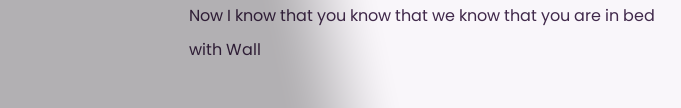Now I know that you know that we know that you are in bed with Wall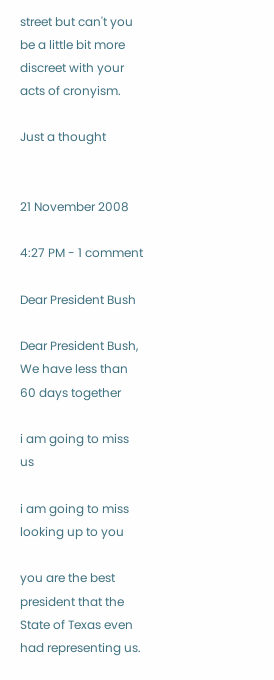street but can't you be a little bit more discreet with your acts of cronyism.

Just a thought


21 November 2008

4:27 PM - 1 comment

Dear President Bush

Dear President Bush,
We have less than 60 days together

i am going to miss us

i am going to miss looking up to you

you are the best president that the State of Texas even had representing us.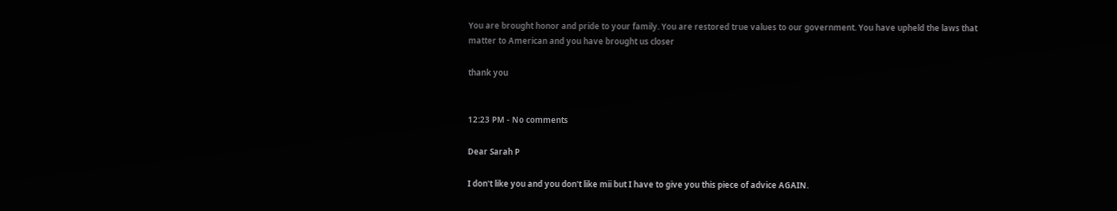You are brought honor and pride to your family. You are restored true values to our government. You have upheld the laws that matter to American and you have brought us closer

thank you


12:23 PM - No comments

Dear Sarah P

I don't like you and you don't like mii but I have to give you this piece of advice AGAIN.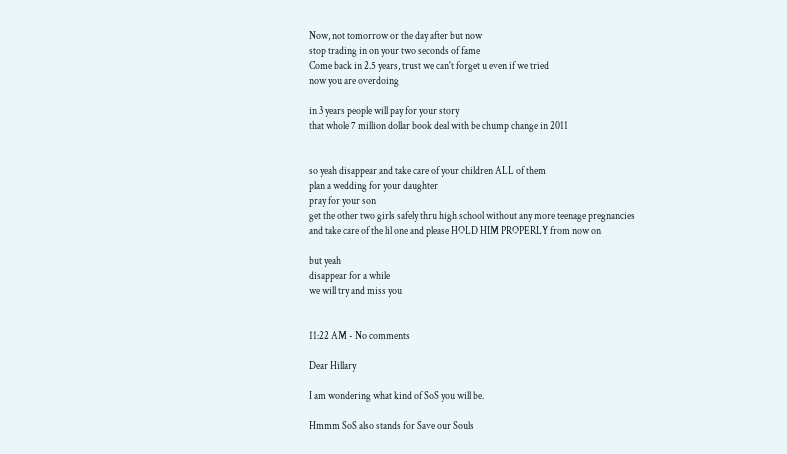Now, not tomorrow or the day after but now
stop trading in on your two seconds of fame
Come back in 2.5 years, trust we can't forget u even if we tried
now you are overdoing

in 3 years people will pay for your story
that whole 7 million dollar book deal with be chump change in 2011


so yeah disappear and take care of your children ALL of them
plan a wedding for your daughter
pray for your son
get the other two girls safely thru high school without any more teenage pregnancies
and take care of the lil one and please HOLD HIM PROPERLY from now on

but yeah
disappear for a while
we will try and miss you


11:22 AM - No comments

Dear Hillary

I am wondering what kind of SoS you will be.

Hmmm SoS also stands for Save our Souls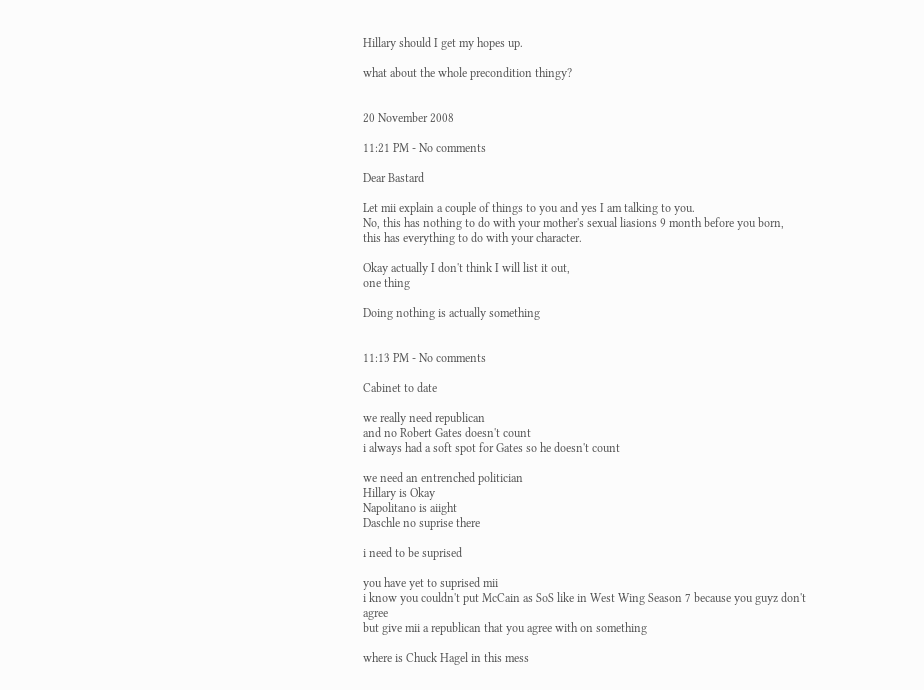Hillary should I get my hopes up.

what about the whole precondition thingy?


20 November 2008

11:21 PM - No comments

Dear Bastard

Let mii explain a couple of things to you and yes I am talking to you.
No, this has nothing to do with your mother's sexual liasions 9 month before you born,
this has everything to do with your character.

Okay actually I don't think I will list it out,
one thing

Doing nothing is actually something


11:13 PM - No comments

Cabinet to date

we really need republican
and no Robert Gates doesn't count
i always had a soft spot for Gates so he doesn't count

we need an entrenched politician
Hillary is Okay
Napolitano is aiight
Daschle no suprise there

i need to be suprised

you have yet to suprised mii
i know you couldn't put McCain as SoS like in West Wing Season 7 because you guyz don't agree
but give mii a republican that you agree with on something

where is Chuck Hagel in this mess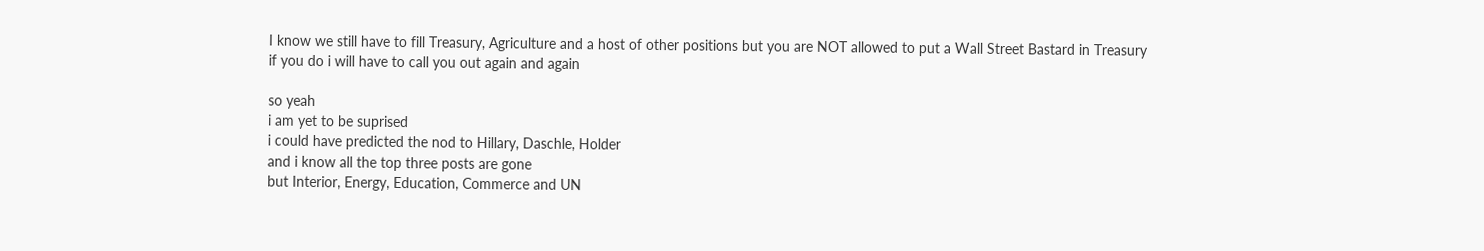I know we still have to fill Treasury, Agriculture and a host of other positions but you are NOT allowed to put a Wall Street Bastard in Treasury
if you do i will have to call you out again and again

so yeah
i am yet to be suprised
i could have predicted the nod to Hillary, Daschle, Holder
and i know all the top three posts are gone
but Interior, Energy, Education, Commerce and UN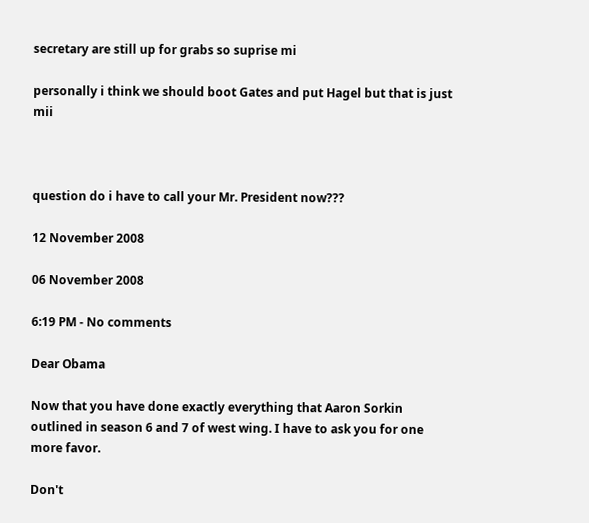secretary are still up for grabs so suprise mi

personally i think we should boot Gates and put Hagel but that is just mii



question do i have to call your Mr. President now???

12 November 2008

06 November 2008

6:19 PM - No comments

Dear Obama

Now that you have done exactly everything that Aaron Sorkin outlined in season 6 and 7 of west wing. I have to ask you for one more favor.

Don't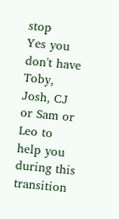stop
Yes you don't have Toby, Josh, CJ or Sam or Leo to help you during this transition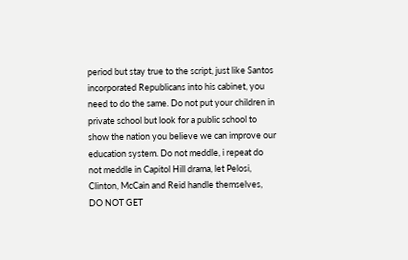period but stay true to the script, just like Santos incorporated Republicans into his cabinet, you need to do the same. Do not put your children in private school but look for a public school to show the nation you believe we can improve our education system. Do not meddle, i repeat do not meddle in Capitol Hill drama, let Pelosi, Clinton, McCain and Reid handle themselves, DO NOT GET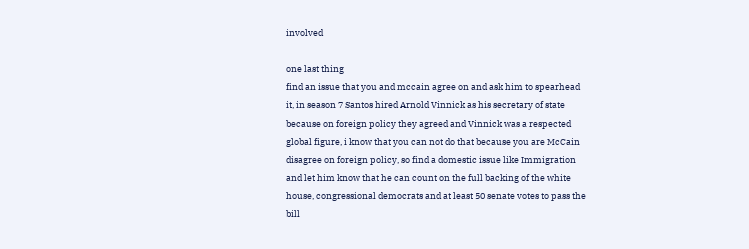involved

one last thing
find an issue that you and mccain agree on and ask him to spearhead it, in season 7 Santos hired Arnold Vinnick as his secretary of state because on foreign policy they agreed and Vinnick was a respected global figure, i know that you can not do that because you are McCain disagree on foreign policy, so find a domestic issue like Immigration and let him know that he can count on the full backing of the white house, congressional democrats and at least 50 senate votes to pass the bill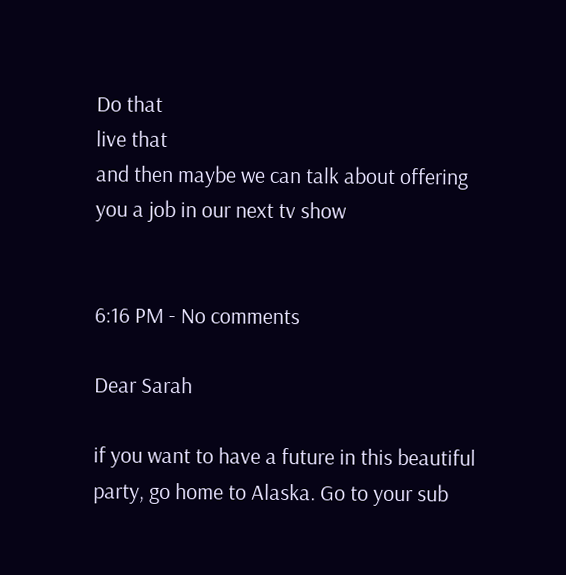Do that
live that
and then maybe we can talk about offering you a job in our next tv show


6:16 PM - No comments

Dear Sarah

if you want to have a future in this beautiful party, go home to Alaska. Go to your sub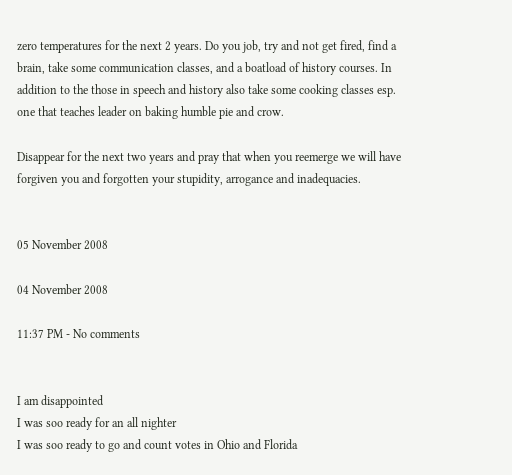zero temperatures for the next 2 years. Do you job, try and not get fired, find a brain, take some communication classes, and a boatload of history courses. In addition to the those in speech and history also take some cooking classes esp. one that teaches leader on baking humble pie and crow.

Disappear for the next two years and pray that when you reemerge we will have forgiven you and forgotten your stupidity, arrogance and inadequacies.


05 November 2008

04 November 2008

11:37 PM - No comments


I am disappointed
I was soo ready for an all nighter
I was soo ready to go and count votes in Ohio and Florida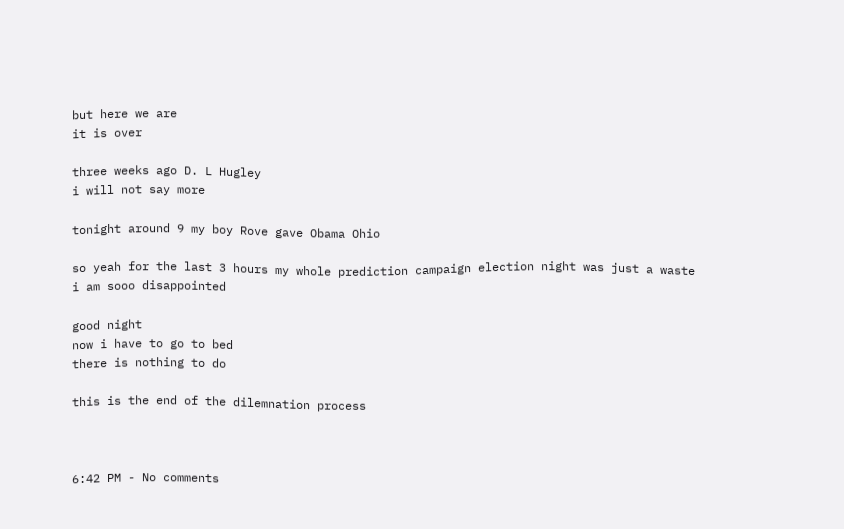but here we are
it is over

three weeks ago D. L Hugley
i will not say more

tonight around 9 my boy Rove gave Obama Ohio

so yeah for the last 3 hours my whole prediction campaign election night was just a waste
i am sooo disappointed

good night
now i have to go to bed
there is nothing to do

this is the end of the dilemnation process



6:42 PM - No comments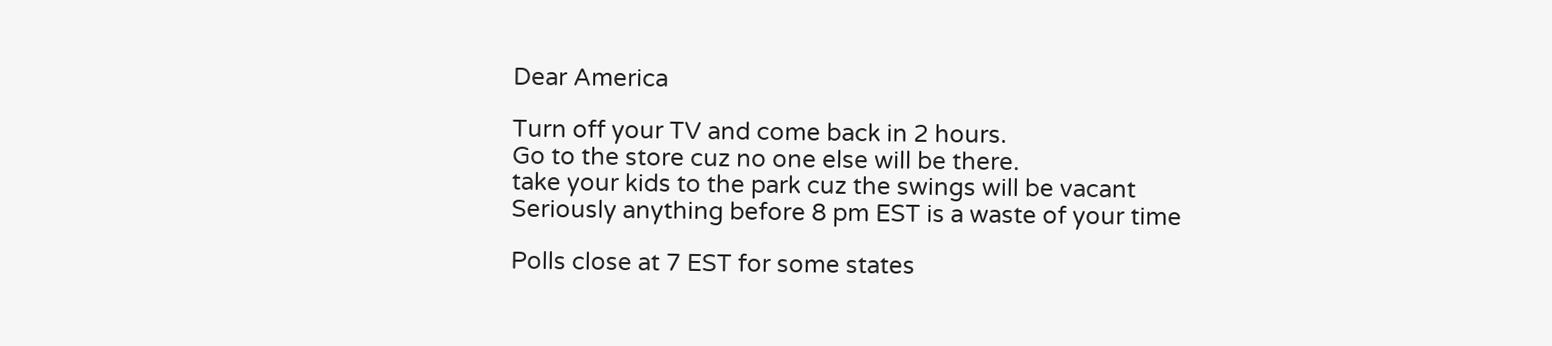Dear America

Turn off your TV and come back in 2 hours.
Go to the store cuz no one else will be there.
take your kids to the park cuz the swings will be vacant
Seriously anything before 8 pm EST is a waste of your time

Polls close at 7 EST for some states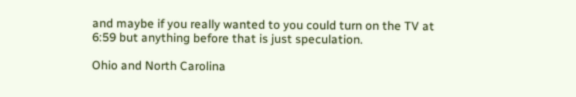and maybe if you really wanted to you could turn on the TV at 6:59 but anything before that is just speculation.

Ohio and North Carolina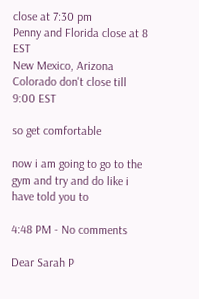close at 7:30 pm
Penny and Florida close at 8 EST
New Mexico, Arizona Colorado don't close till 9:00 EST

so get comfortable

now i am going to go to the gym and try and do like i have told you to

4:48 PM - No comments

Dear Sarah P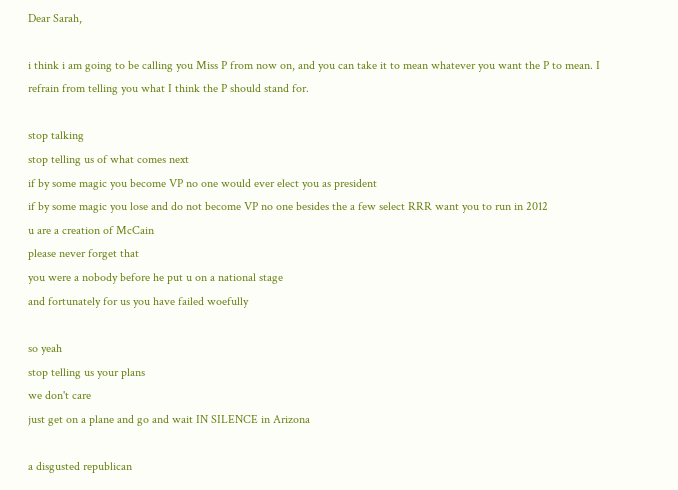Dear Sarah,

i think i am going to be calling you Miss P from now on, and you can take it to mean whatever you want the P to mean. I refrain from telling you what I think the P should stand for.

stop talking
stop telling us of what comes next
if by some magic you become VP no one would ever elect you as president
if by some magic you lose and do not become VP no one besides the a few select RRR want you to run in 2012
u are a creation of McCain
please never forget that
you were a nobody before he put u on a national stage
and fortunately for us you have failed woefully

so yeah
stop telling us your plans
we don't care
just get on a plane and go and wait IN SILENCE in Arizona

a disgusted republican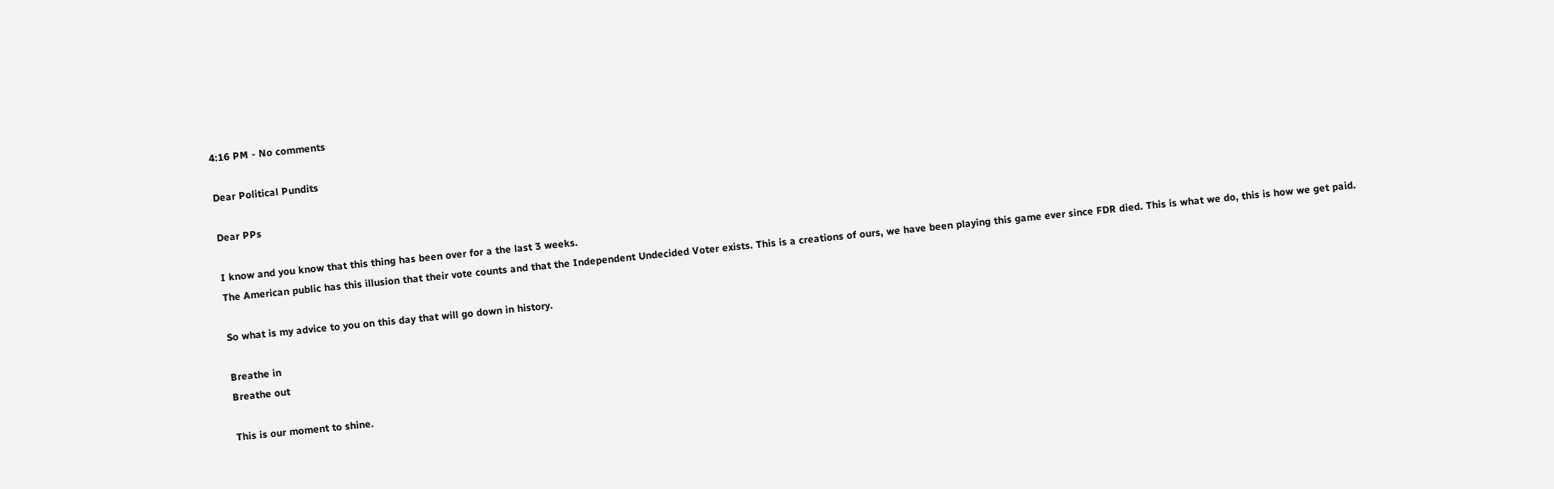4:16 PM - No comments

Dear Political Pundits

Dear PPs

I know and you know that this thing has been over for a the last 3 weeks.
The American public has this illusion that their vote counts and that the Independent Undecided Voter exists. This is a creations of ours, we have been playing this game ever since FDR died. This is what we do, this is how we get paid.

So what is my advice to you on this day that will go down in history.

Breathe in
Breathe out

This is our moment to shine.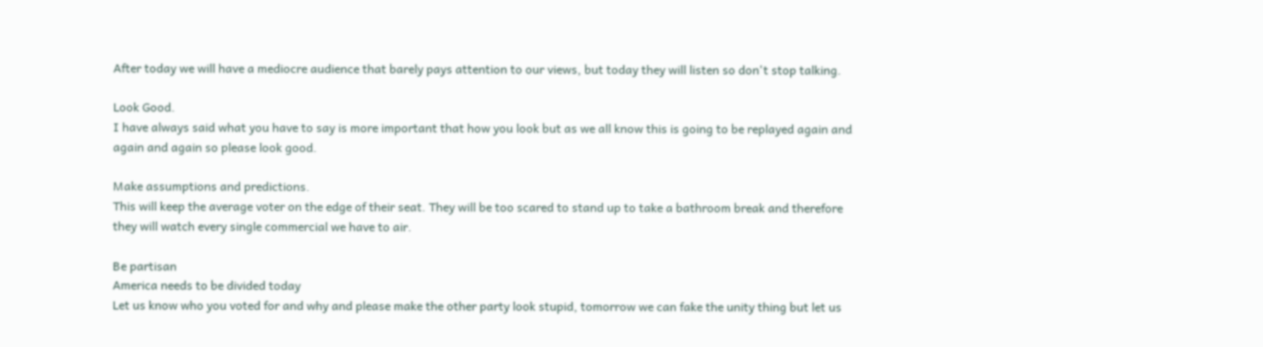After today we will have a mediocre audience that barely pays attention to our views, but today they will listen so don't stop talking.

Look Good.
I have always said what you have to say is more important that how you look but as we all know this is going to be replayed again and again and again so please look good.

Make assumptions and predictions.
This will keep the average voter on the edge of their seat. They will be too scared to stand up to take a bathroom break and therefore they will watch every single commercial we have to air.

Be partisan
America needs to be divided today
Let us know who you voted for and why and please make the other party look stupid, tomorrow we can fake the unity thing but let us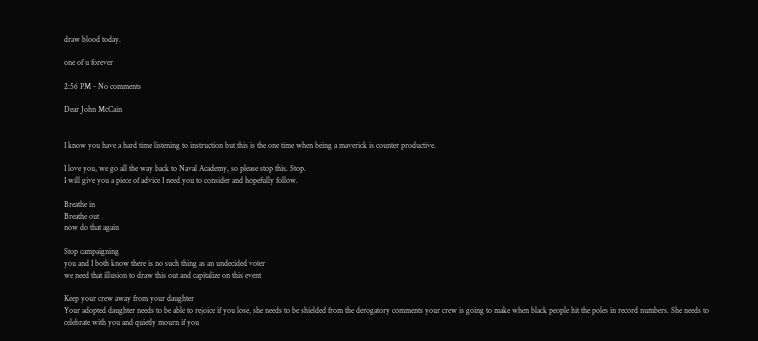draw blood today.

one of u forever

2:56 PM - No comments

Dear John McCain


I know you have a hard time listening to instruction but this is the one time when being a maverick is counter productive.

I love you, we go all the way back to Naval Academy, so please stop this. Stop.
I will give you a piece of advice I need you to consider and hopefully follow.

Breathe in
Breathe out
now do that again

Stop campaigning
you and I both know there is no such thing as an undecided voter
we need that illusion to draw this out and capitalize on this event

Keep your crew away from your daughter
Your adopted daughter needs to be able to rejoice if you lose, she needs to be shielded from the derogatory comments your crew is going to make when black people hit the poles in record numbers. She needs to celebrate with you and quietly mourn if you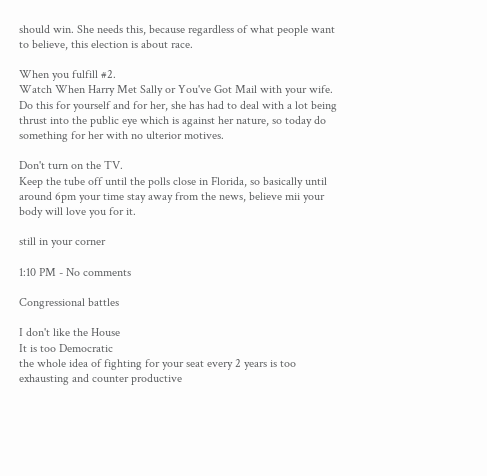should win. She needs this, because regardless of what people want to believe, this election is about race.

When you fulfill #2.
Watch When Harry Met Sally or You've Got Mail with your wife.
Do this for yourself and for her, she has had to deal with a lot being thrust into the public eye which is against her nature, so today do something for her with no ulterior motives.

Don't turn on the TV.
Keep the tube off until the polls close in Florida, so basically until around 6pm your time stay away from the news, believe mii your body will love you for it.

still in your corner

1:10 PM - No comments

Congressional battles

I don't like the House
It is too Democratic
the whole idea of fighting for your seat every 2 years is too exhausting and counter productive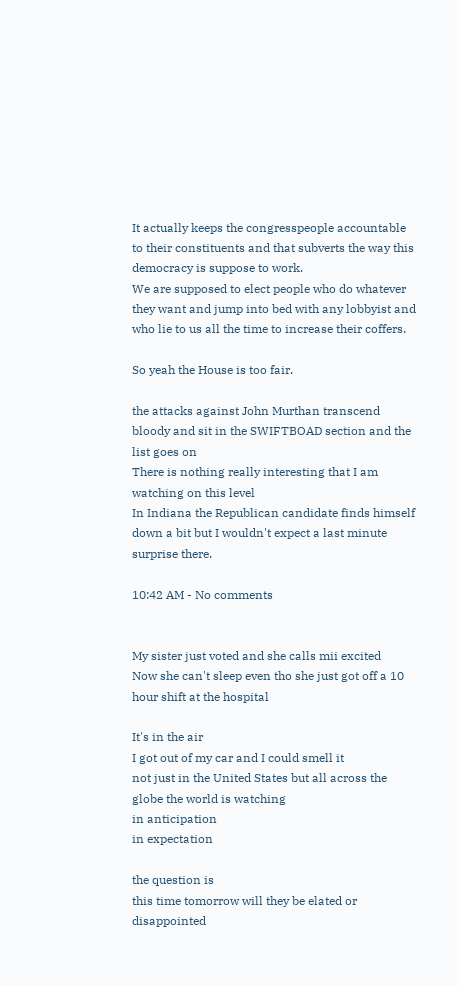It actually keeps the congresspeople accountable to their constituents and that subverts the way this democracy is suppose to work.
We are supposed to elect people who do whatever they want and jump into bed with any lobbyist and who lie to us all the time to increase their coffers.

So yeah the House is too fair.

the attacks against John Murthan transcend bloody and sit in the SWIFTBOAD section and the list goes on
There is nothing really interesting that I am watching on this level
In Indiana the Republican candidate finds himself down a bit but I wouldn't expect a last minute surprise there.

10:42 AM - No comments


My sister just voted and she calls mii excited
Now she can't sleep even tho she just got off a 10 hour shift at the hospital

It's in the air
I got out of my car and I could smell it
not just in the United States but all across the globe the world is watching
in anticipation
in expectation

the question is
this time tomorrow will they be elated or disappointed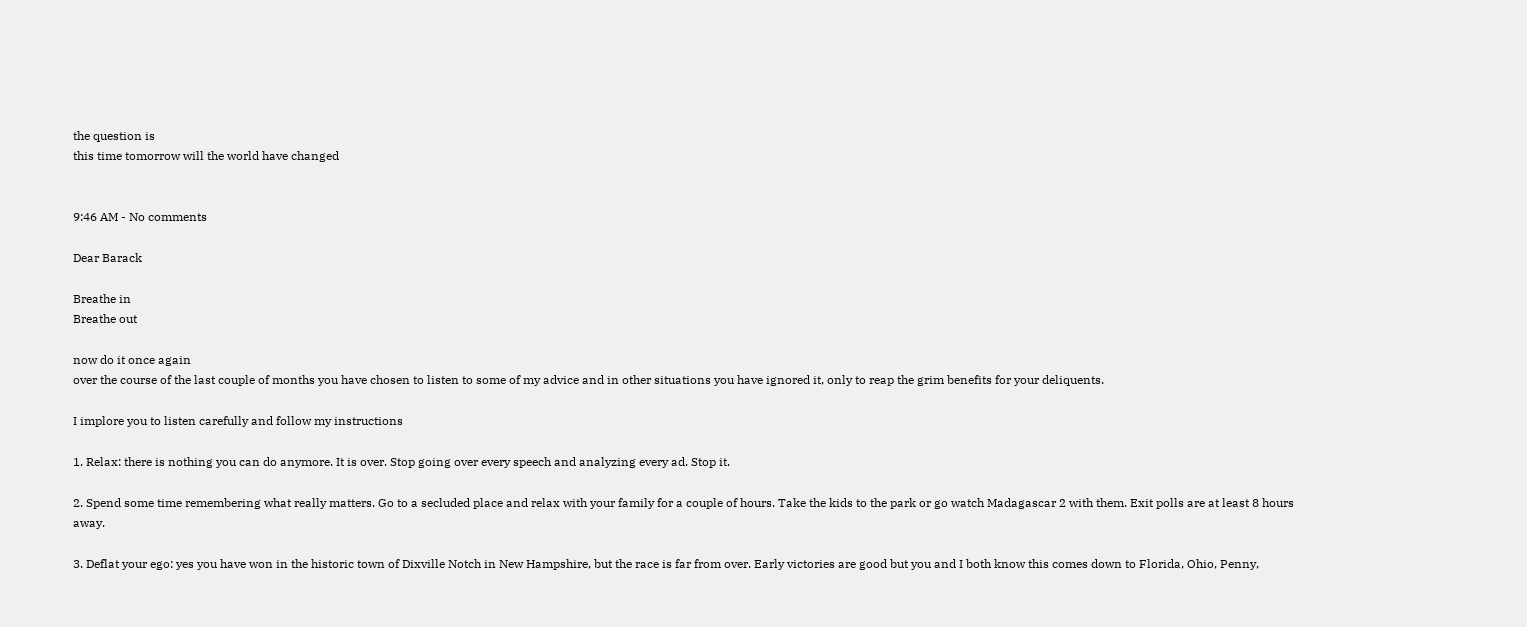the question is
this time tomorrow will the world have changed


9:46 AM - No comments

Dear Barack

Breathe in
Breathe out

now do it once again
over the course of the last couple of months you have chosen to listen to some of my advice and in other situations you have ignored it, only to reap the grim benefits for your deliquents.

I implore you to listen carefully and follow my instructions

1. Relax: there is nothing you can do anymore. It is over. Stop going over every speech and analyzing every ad. Stop it.

2. Spend some time remembering what really matters. Go to a secluded place and relax with your family for a couple of hours. Take the kids to the park or go watch Madagascar 2 with them. Exit polls are at least 8 hours away.

3. Deflat your ego: yes you have won in the historic town of Dixville Notch in New Hampshire, but the race is far from over. Early victories are good but you and I both know this comes down to Florida, Ohio, Penny,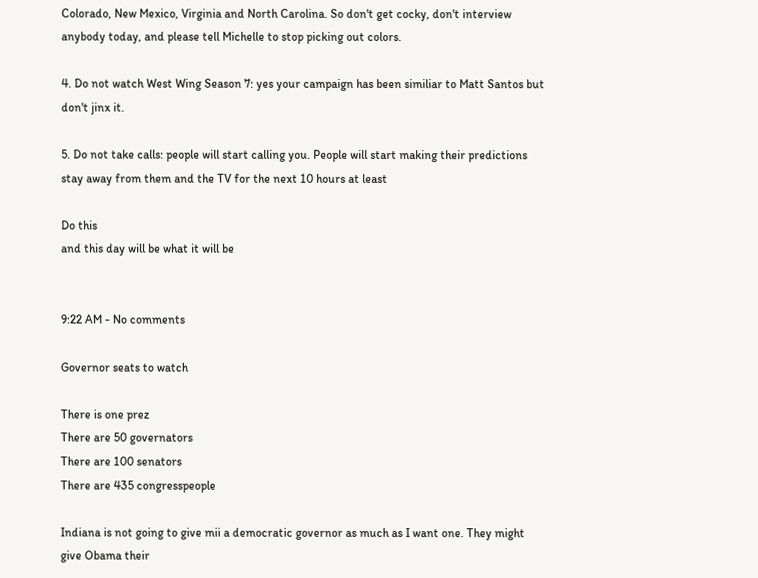Colorado, New Mexico, Virginia and North Carolina. So don't get cocky, don't interview anybody today, and please tell Michelle to stop picking out colors.

4. Do not watch West Wing Season 7: yes your campaign has been similiar to Matt Santos but don't jinx it.

5. Do not take calls: people will start calling you. People will start making their predictions stay away from them and the TV for the next 10 hours at least

Do this
and this day will be what it will be


9:22 AM - No comments

Governor seats to watch

There is one prez
There are 50 governators
There are 100 senators
There are 435 congresspeople

Indiana is not going to give mii a democratic governor as much as I want one. They might give Obama their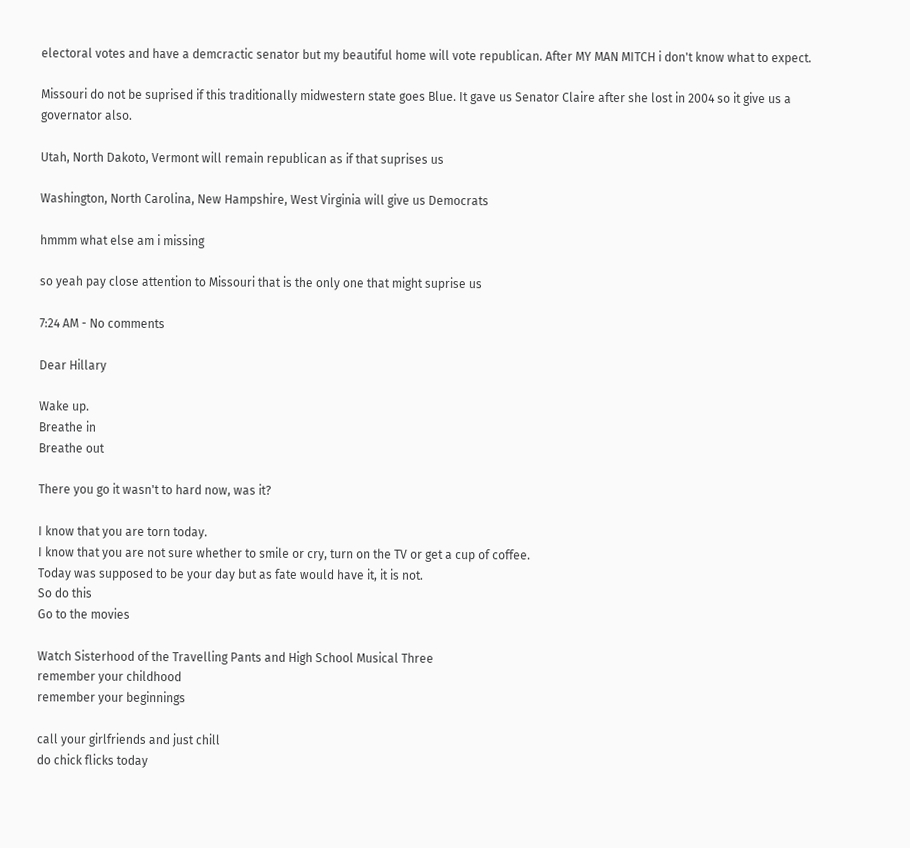electoral votes and have a demcractic senator but my beautiful home will vote republican. After MY MAN MITCH i don't know what to expect.

Missouri do not be suprised if this traditionally midwestern state goes Blue. It gave us Senator Claire after she lost in 2004 so it give us a governator also.

Utah, North Dakoto, Vermont will remain republican as if that suprises us

Washington, North Carolina, New Hampshire, West Virginia will give us Democrats

hmmm what else am i missing

so yeah pay close attention to Missouri that is the only one that might suprise us

7:24 AM - No comments

Dear Hillary

Wake up.
Breathe in
Breathe out

There you go it wasn't to hard now, was it?

I know that you are torn today.
I know that you are not sure whether to smile or cry, turn on the TV or get a cup of coffee.
Today was supposed to be your day but as fate would have it, it is not.
So do this
Go to the movies

Watch Sisterhood of the Travelling Pants and High School Musical Three
remember your childhood
remember your beginnings

call your girlfriends and just chill
do chick flicks today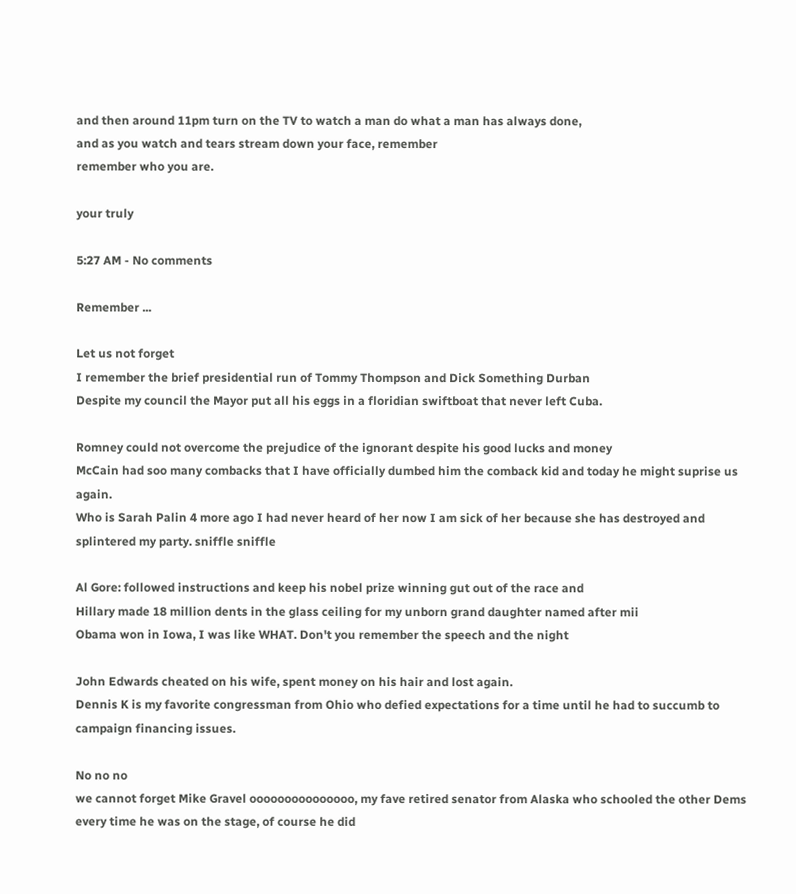and then around 11pm turn on the TV to watch a man do what a man has always done,
and as you watch and tears stream down your face, remember
remember who you are.

your truly

5:27 AM - No comments

Remember ...

Let us not forget
I remember the brief presidential run of Tommy Thompson and Dick Something Durban
Despite my council the Mayor put all his eggs in a floridian swiftboat that never left Cuba.

Romney could not overcome the prejudice of the ignorant despite his good lucks and money
McCain had soo many combacks that I have officially dumbed him the comback kid and today he might suprise us again.
Who is Sarah Palin 4 more ago I had never heard of her now I am sick of her because she has destroyed and splintered my party. sniffle sniffle

Al Gore: followed instructions and keep his nobel prize winning gut out of the race and
Hillary made 18 million dents in the glass ceiling for my unborn grand daughter named after mii
Obama won in Iowa, I was like WHAT. Don't you remember the speech and the night

John Edwards cheated on his wife, spent money on his hair and lost again.
Dennis K is my favorite congressman from Ohio who defied expectations for a time until he had to succumb to campaign financing issues.

No no no
we cannot forget Mike Gravel ooooooooooooooo, my fave retired senator from Alaska who schooled the other Dems every time he was on the stage, of course he did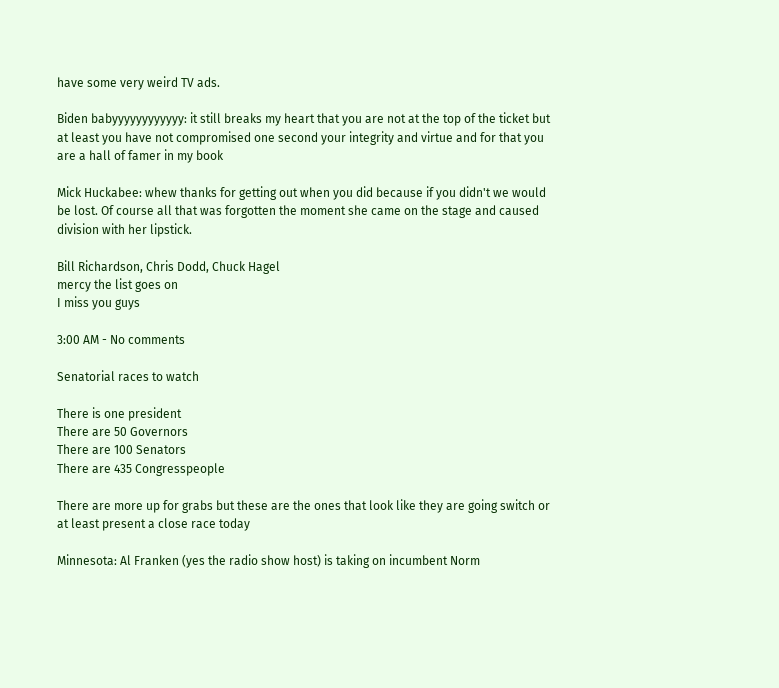have some very weird TV ads.

Biden babyyyyyyyyyyyy: it still breaks my heart that you are not at the top of the ticket but at least you have not compromised one second your integrity and virtue and for that you are a hall of famer in my book

Mick Huckabee: whew thanks for getting out when you did because if you didn't we would be lost. Of course all that was forgotten the moment she came on the stage and caused division with her lipstick.

Bill Richardson, Chris Dodd, Chuck Hagel
mercy the list goes on
I miss you guys

3:00 AM - No comments

Senatorial races to watch

There is one president
There are 50 Governors
There are 100 Senators
There are 435 Congresspeople

There are more up for grabs but these are the ones that look like they are going switch or at least present a close race today

Minnesota: Al Franken (yes the radio show host) is taking on incumbent Norm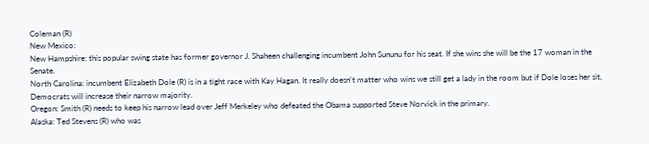Coleman (R)
New Mexico:
New Hampshire: this popular swing state has former governor J. Shaheen challenging incumbent John Sununu for his seat. If she wins she will be the 17 woman in the Senate.
North Carolina: incumbent Elizabeth Dole (R) is in a tight race with Kay Hagan. It really doesn't matter who wins we still get a lady in the room but if Dole loses her sit, Democrats will increase their narrow majority.
Oregon: Smith (R) needs to keep his narrow lead over Jeff Merkeley who defeated the Obama supported Steve Norvick in the primary.
Alaska: Ted Stevens (R) who was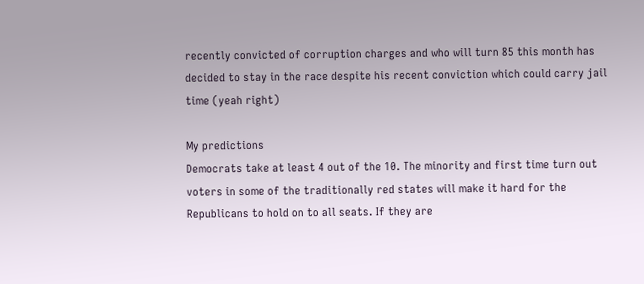recently convicted of corruption charges and who will turn 85 this month has decided to stay in the race despite his recent conviction which could carry jail time (yeah right)

My predictions
Democrats take at least 4 out of the 10. The minority and first time turn out voters in some of the traditionally red states will make it hard for the Republicans to hold on to all seats. If they are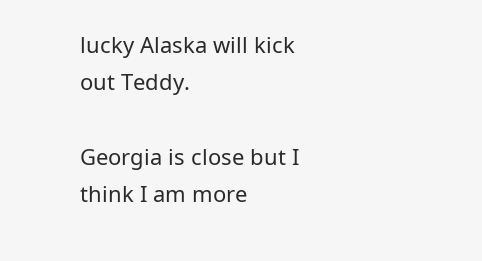lucky Alaska will kick out Teddy.

Georgia is close but I think I am more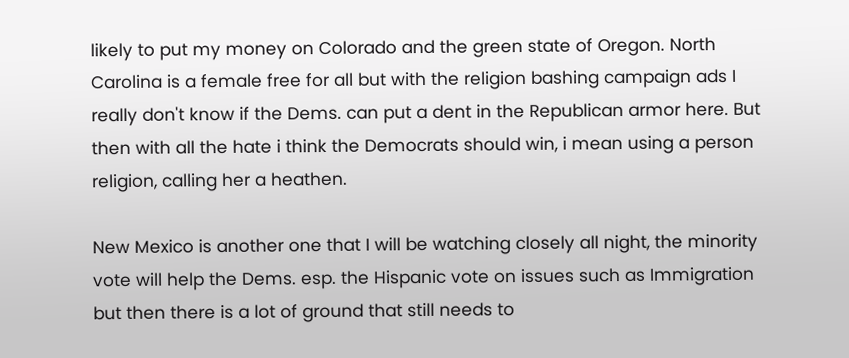likely to put my money on Colorado and the green state of Oregon. North Carolina is a female free for all but with the religion bashing campaign ads I really don't know if the Dems. can put a dent in the Republican armor here. But then with all the hate i think the Democrats should win, i mean using a person religion, calling her a heathen.

New Mexico is another one that I will be watching closely all night, the minority vote will help the Dems. esp. the Hispanic vote on issues such as Immigration but then there is a lot of ground that still needs to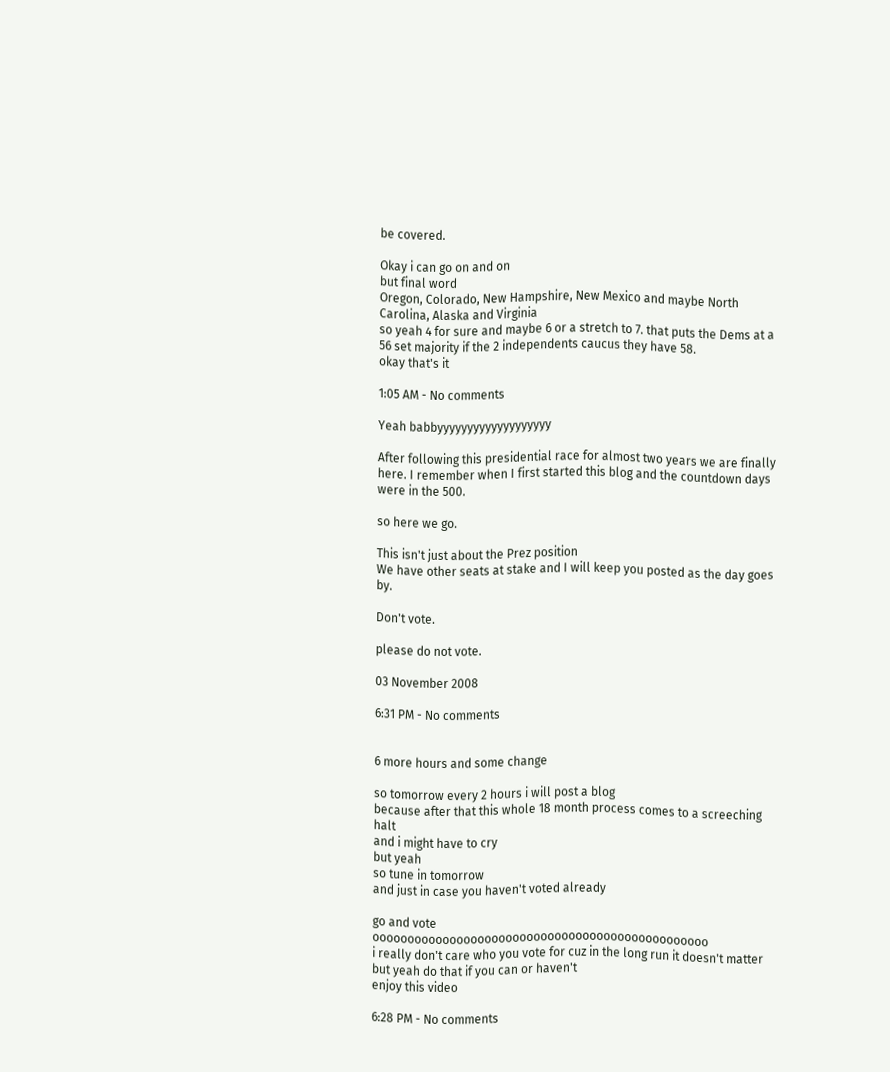be covered.

Okay i can go on and on
but final word
Oregon, Colorado, New Hampshire, New Mexico and maybe North Carolina, Alaska and Virginia
so yeah 4 for sure and maybe 6 or a stretch to 7. that puts the Dems at a 56 set majority if the 2 independents caucus they have 58.
okay that's it

1:05 AM - No comments

Yeah babbyyyyyyyyyyyyyyyyyyy

After following this presidential race for almost two years we are finally here. I remember when I first started this blog and the countdown days were in the 500.

so here we go.

This isn't just about the Prez position
We have other seats at stake and I will keep you posted as the day goes by.

Don't vote.

please do not vote.

03 November 2008

6:31 PM - No comments


6 more hours and some change

so tomorrow every 2 hours i will post a blog
because after that this whole 18 month process comes to a screeching halt
and i might have to cry
but yeah
so tune in tomorrow
and just in case you haven't voted already

go and vote oooooooooooooooooooooooooooooooooooooooooooooooo
i really don't care who you vote for cuz in the long run it doesn't matter but yeah do that if you can or haven't
enjoy this video

6:28 PM - No comments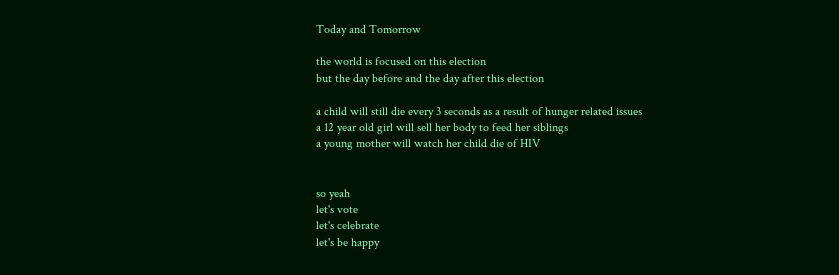Today and Tomorrow

the world is focused on this election
but the day before and the day after this election

a child will still die every 3 seconds as a result of hunger related issues
a 12 year old girl will sell her body to feed her siblings
a young mother will watch her child die of HIV


so yeah
let's vote
let's celebrate
let's be happy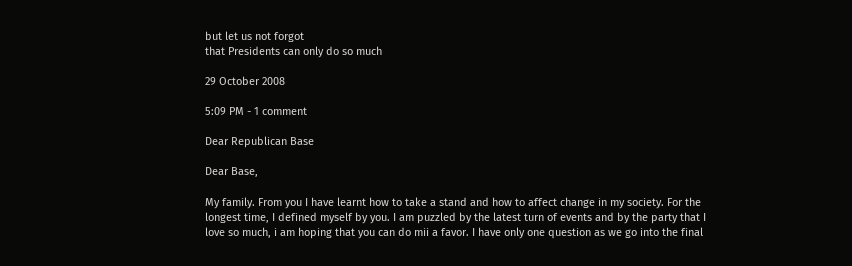but let us not forgot
that Presidents can only do so much

29 October 2008

5:09 PM - 1 comment

Dear Republican Base

Dear Base,

My family. From you I have learnt how to take a stand and how to affect change in my society. For the longest time, I defined myself by you. I am puzzled by the latest turn of events and by the party that I love so much, i am hoping that you can do mii a favor. I have only one question as we go into the final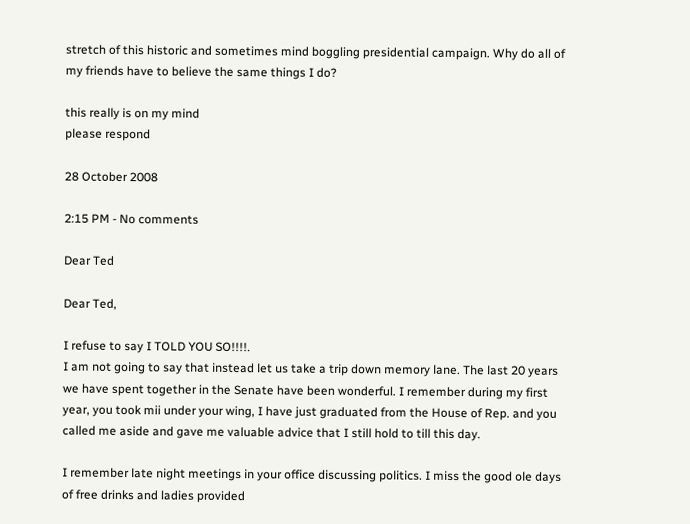stretch of this historic and sometimes mind boggling presidential campaign. Why do all of my friends have to believe the same things I do?

this really is on my mind
please respond

28 October 2008

2:15 PM - No comments

Dear Ted

Dear Ted,

I refuse to say I TOLD YOU SO!!!!.
I am not going to say that instead let us take a trip down memory lane. The last 20 years we have spent together in the Senate have been wonderful. I remember during my first year, you took mii under your wing, I have just graduated from the House of Rep. and you called me aside and gave me valuable advice that I still hold to till this day.

I remember late night meetings in your office discussing politics. I miss the good ole days of free drinks and ladies provided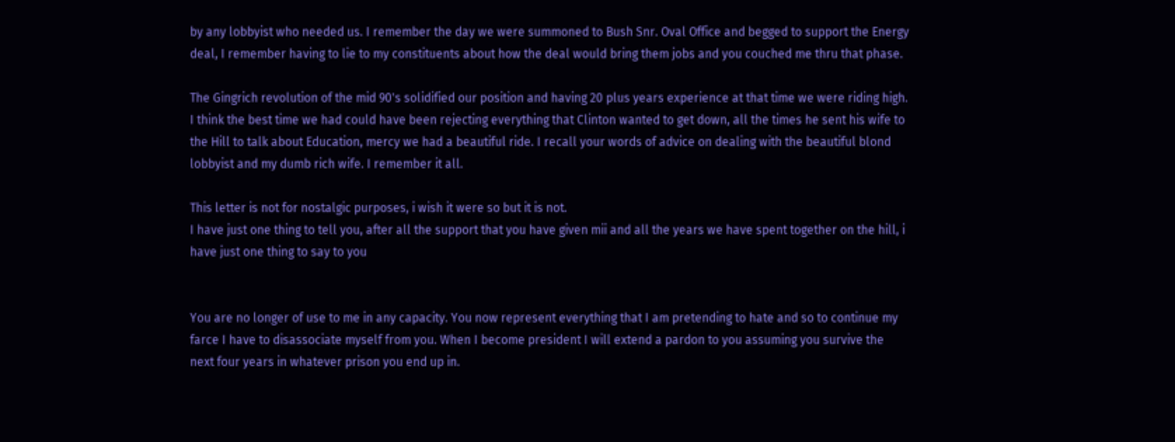by any lobbyist who needed us. I remember the day we were summoned to Bush Snr. Oval Office and begged to support the Energy deal, I remember having to lie to my constituents about how the deal would bring them jobs and you couched me thru that phase.

The Gingrich revolution of the mid 90's solidified our position and having 20 plus years experience at that time we were riding high. I think the best time we had could have been rejecting everything that Clinton wanted to get down, all the times he sent his wife to the Hill to talk about Education, mercy we had a beautiful ride. I recall your words of advice on dealing with the beautiful blond lobbyist and my dumb rich wife. I remember it all.

This letter is not for nostalgic purposes, i wish it were so but it is not.
I have just one thing to tell you, after all the support that you have given mii and all the years we have spent together on the hill, i have just one thing to say to you


You are no longer of use to me in any capacity. You now represent everything that I am pretending to hate and so to continue my farce I have to disassociate myself from you. When I become president I will extend a pardon to you assuming you survive the next four years in whatever prison you end up in.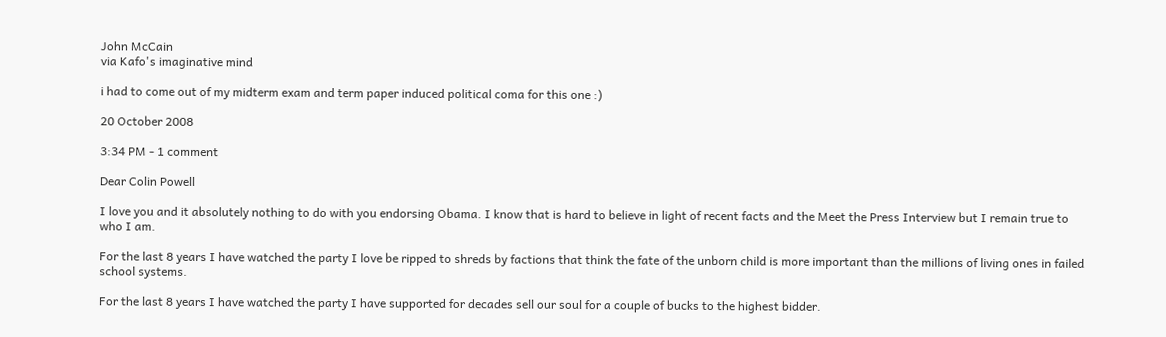John McCain
via Kafo's imaginative mind

i had to come out of my midterm exam and term paper induced political coma for this one :)

20 October 2008

3:34 PM - 1 comment

Dear Colin Powell

I love you and it absolutely nothing to do with you endorsing Obama. I know that is hard to believe in light of recent facts and the Meet the Press Interview but I remain true to who I am.

For the last 8 years I have watched the party I love be ripped to shreds by factions that think the fate of the unborn child is more important than the millions of living ones in failed school systems.

For the last 8 years I have watched the party I have supported for decades sell our soul for a couple of bucks to the highest bidder.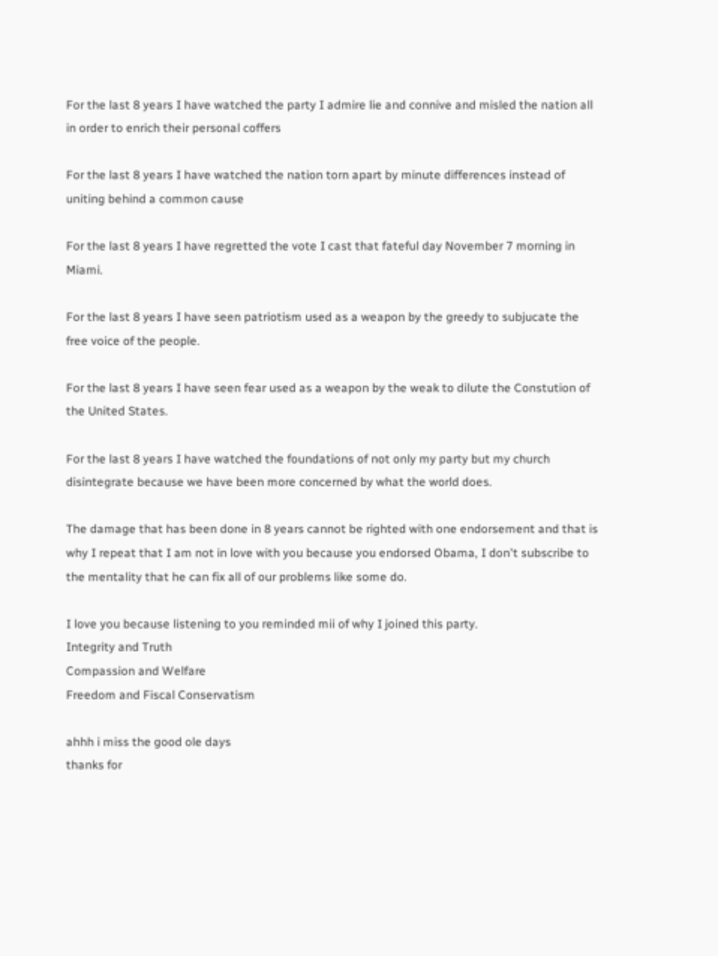For the last 8 years I have watched the party I admire lie and connive and misled the nation all in order to enrich their personal coffers

For the last 8 years I have watched the nation torn apart by minute differences instead of uniting behind a common cause

For the last 8 years I have regretted the vote I cast that fateful day November 7 morning in Miami.

For the last 8 years I have seen patriotism used as a weapon by the greedy to subjucate the free voice of the people.

For the last 8 years I have seen fear used as a weapon by the weak to dilute the Constution of the United States.

For the last 8 years I have watched the foundations of not only my party but my church disintegrate because we have been more concerned by what the world does.

The damage that has been done in 8 years cannot be righted with one endorsement and that is why I repeat that I am not in love with you because you endorsed Obama, I don't subscribe to the mentality that he can fix all of our problems like some do.

I love you because listening to you reminded mii of why I joined this party.
Integrity and Truth
Compassion and Welfare
Freedom and Fiscal Conservatism

ahhh i miss the good ole days
thanks for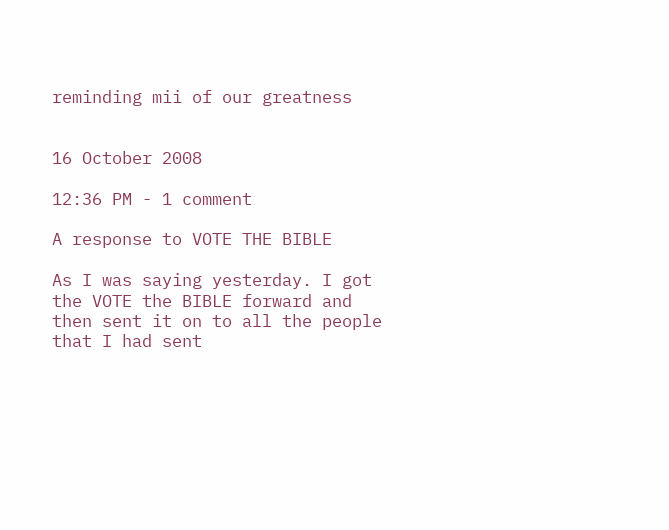reminding mii of our greatness


16 October 2008

12:36 PM - 1 comment

A response to VOTE THE BIBLE

As I was saying yesterday. I got the VOTE the BIBLE forward and then sent it on to all the people that I had sent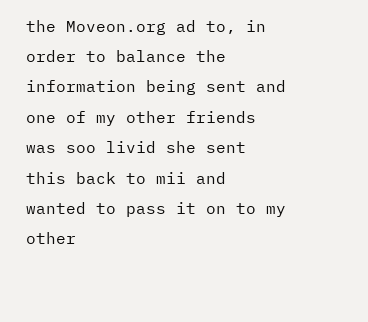the Moveon.org ad to, in order to balance the information being sent and one of my other friends was soo livid she sent this back to mii and wanted to pass it on to my other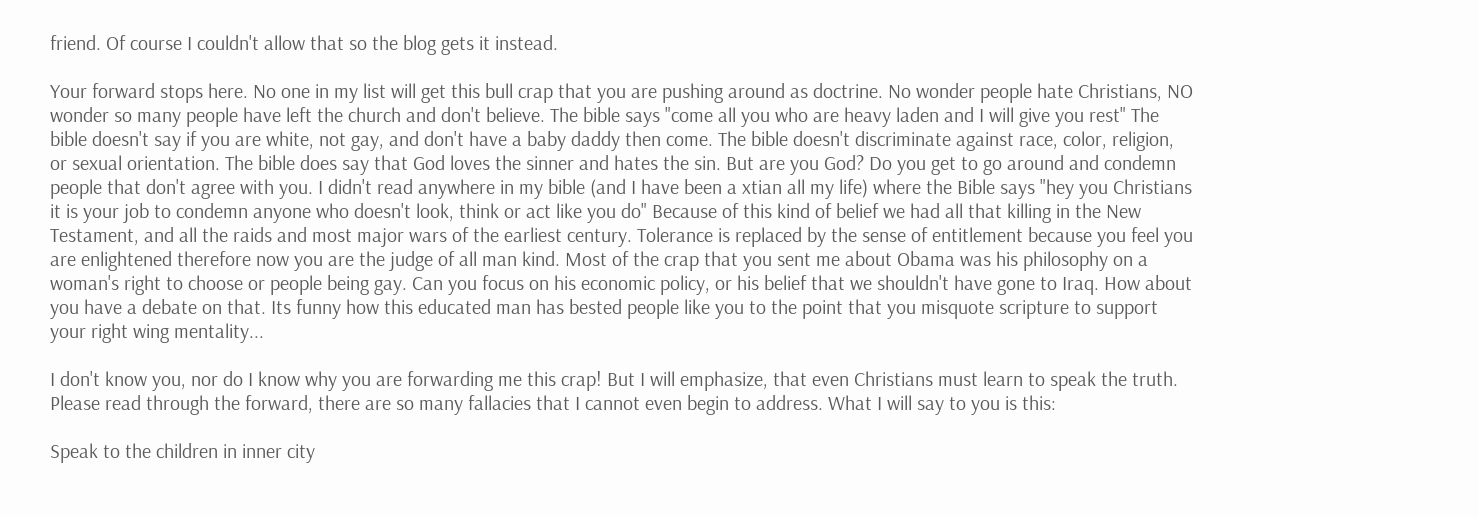friend. Of course I couldn't allow that so the blog gets it instead.

Your forward stops here. No one in my list will get this bull crap that you are pushing around as doctrine. No wonder people hate Christians, NO wonder so many people have left the church and don't believe. The bible says "come all you who are heavy laden and I will give you rest" The bible doesn't say if you are white, not gay, and don't have a baby daddy then come. The bible doesn't discriminate against race, color, religion, or sexual orientation. The bible does say that God loves the sinner and hates the sin. But are you God? Do you get to go around and condemn people that don't agree with you. I didn't read anywhere in my bible (and I have been a xtian all my life) where the Bible says "hey you Christians it is your job to condemn anyone who doesn't look, think or act like you do" Because of this kind of belief we had all that killing in the New Testament, and all the raids and most major wars of the earliest century. Tolerance is replaced by the sense of entitlement because you feel you are enlightened therefore now you are the judge of all man kind. Most of the crap that you sent me about Obama was his philosophy on a woman's right to choose or people being gay. Can you focus on his economic policy, or his belief that we shouldn't have gone to Iraq. How about you have a debate on that. Its funny how this educated man has bested people like you to the point that you misquote scripture to support your right wing mentality...

I don't know you, nor do I know why you are forwarding me this crap! But I will emphasize, that even Christians must learn to speak the truth. Please read through the forward, there are so many fallacies that I cannot even begin to address. What I will say to you is this:

Speak to the children in inner city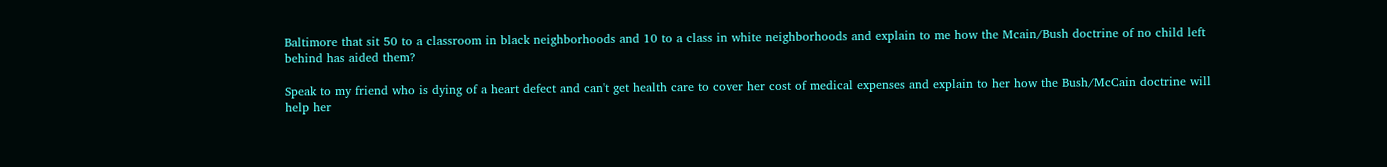Baltimore that sit 50 to a classroom in black neighborhoods and 10 to a class in white neighborhoods and explain to me how the Mcain/Bush doctrine of no child left behind has aided them?

Speak to my friend who is dying of a heart defect and can't get health care to cover her cost of medical expenses and explain to her how the Bush/McCain doctrine will help her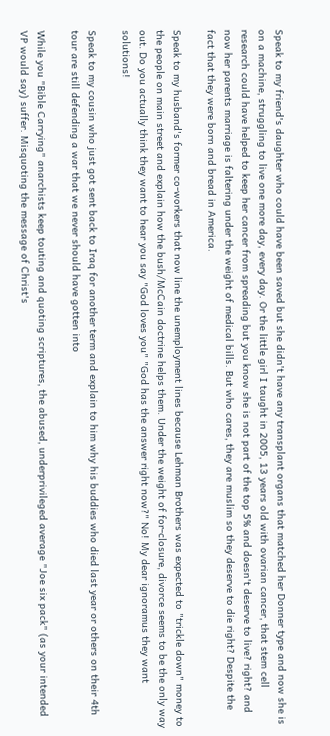Speak to my friend's daughter who could have been saved but she didn't have any transplant organs that matched her Donner type and now she is on a machine, struggling to live one more day, every day. Or the little girl I taught in 2005, 13 years old with ovarian cancer, that stem cell research could have helped to keep her cancer from spreading but you know she is not part of the top 5% and doesn't deserve to live? right? and now her parents marriage is faltering under the weight of medical bills. But who cares, they are muslim so they deserve to die right? Despite the fact that they were born and bread in America.

Speak to my husband's former co-workers that now line the unemployment lines because Lehman Brothers was expected to "trickle down" money to the people on main street and explain how the bush/McCain doctrine helps them. Under the weight of for-closure, divorce seems to be the only way out. Do you actually think they want to hear you say "God loves you" "God has the answer right now?" No! My dear ignoramus they want solutions!

Speak to my cousin who just got sent back to Iraq for another term and explain to him why his buddies who died last year or others on their 4th tour are still defending a war that we never should have gotten into

While you "Bible Carrying" anarchists keep touting and quoting scriptures, the abused, underprivileged average "Joe six pack" (as your intended VP would say) suffer. Misquoting the message of Christ's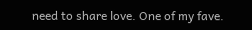need to share love. One of my fave.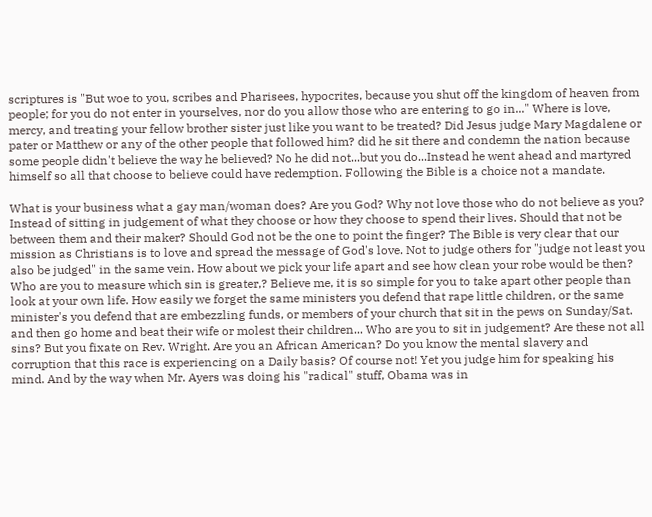scriptures is "But woe to you, scribes and Pharisees, hypocrites, because you shut off the kingdom of heaven from people; for you do not enter in yourselves, nor do you allow those who are entering to go in..." Where is love, mercy, and treating your fellow brother sister just like you want to be treated? Did Jesus judge Mary Magdalene or pater or Matthew or any of the other people that followed him? did he sit there and condemn the nation because some people didn't believe the way he believed? No he did not...but you do...Instead he went ahead and martyred himself so all that choose to believe could have redemption. Following the Bible is a choice not a mandate.

What is your business what a gay man/woman does? Are you God? Why not love those who do not believe as you? Instead of sitting in judgement of what they choose or how they choose to spend their lives. Should that not be between them and their maker? Should God not be the one to point the finger? The Bible is very clear that our mission as Christians is to love and spread the message of God's love. Not to judge others for "judge not least you also be judged" in the same vein. How about we pick your life apart and see how clean your robe would be then? Who are you to measure which sin is greater,? Believe me, it is so simple for you to take apart other people than look at your own life. How easily we forget the same ministers you defend that rape little children, or the same minister's you defend that are embezzling funds, or members of your church that sit in the pews on Sunday/Sat. and then go home and beat their wife or molest their children... Who are you to sit in judgement? Are these not all sins? But you fixate on Rev. Wright. Are you an African American? Do you know the mental slavery and corruption that this race is experiencing on a Daily basis? Of course not! Yet you judge him for speaking his mind. And by the way when Mr. Ayers was doing his "radical" stuff, Obama was in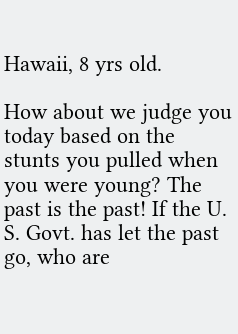Hawaii, 8 yrs old.

How about we judge you today based on the stunts you pulled when you were young? The past is the past! If the U. S. Govt. has let the past go, who are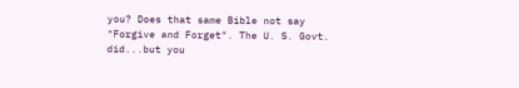you? Does that same Bible not say "Forgive and Forget". The U. S. Govt. did...but you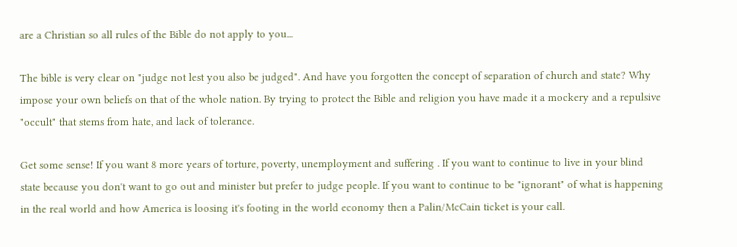are a Christian so all rules of the Bible do not apply to you...

The bible is very clear on "judge not lest you also be judged". And have you forgotten the concept of separation of church and state? Why impose your own beliefs on that of the whole nation. By trying to protect the Bible and religion you have made it a mockery and a repulsive "occult" that stems from hate, and lack of tolerance.

Get some sense! If you want 8 more years of torture, poverty, unemployment and suffering . If you want to continue to live in your blind state because you don't want to go out and minister but prefer to judge people. If you want to continue to be "ignorant" of what is happening in the real world and how America is loosing it's footing in the world economy then a Palin/McCain ticket is your call.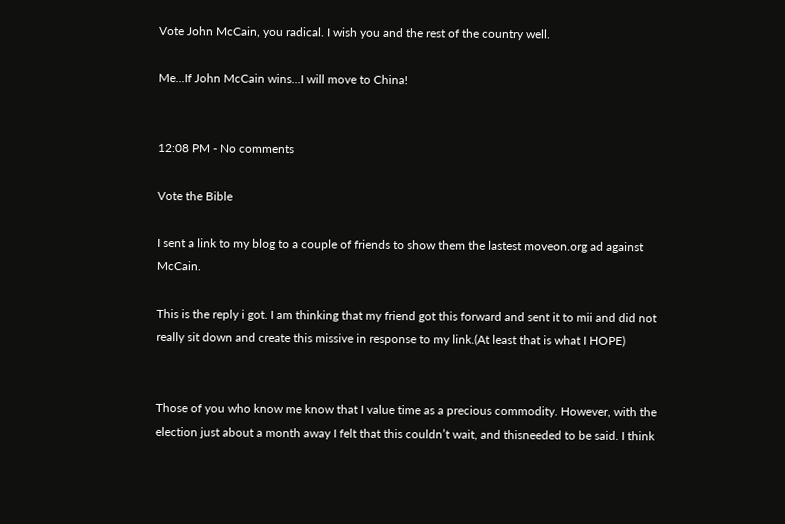Vote John McCain, you radical. I wish you and the rest of the country well.

Me...If John McCain wins...I will move to China!


12:08 PM - No comments

Vote the Bible

I sent a link to my blog to a couple of friends to show them the lastest moveon.org ad against McCain.

This is the reply i got. I am thinking that my friend got this forward and sent it to mii and did not really sit down and create this missive in response to my link.(At least that is what I HOPE)


Those of you who know me know that I value time as a precious commodity. However, with the election just about a month away I felt that this couldn’t wait, and thisneeded to be said. I think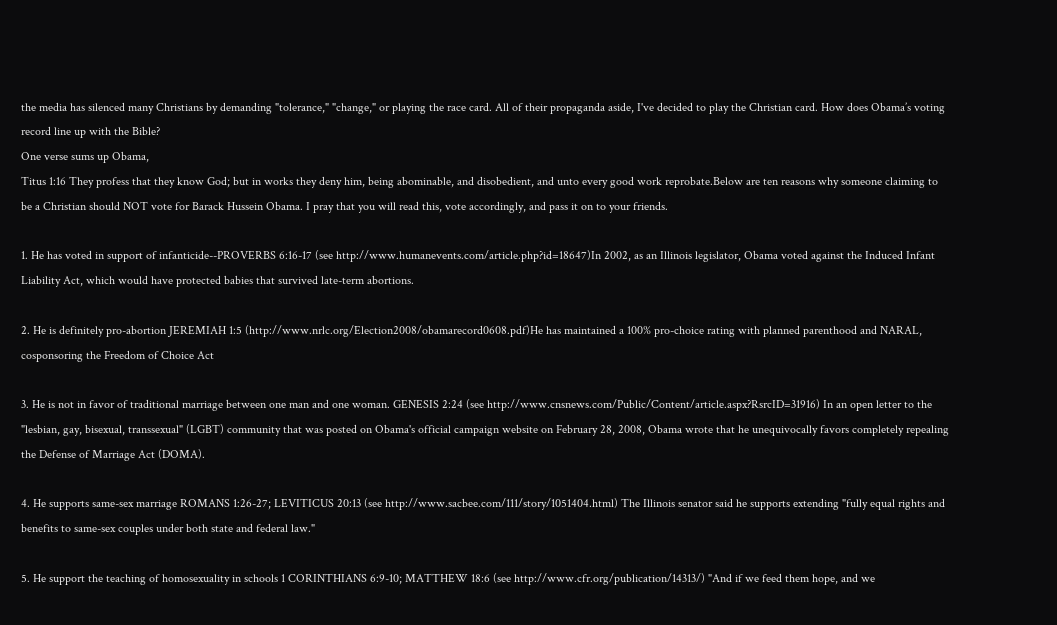the media has silenced many Christians by demanding "tolerance," "change," or playing the race card. All of their propaganda aside, I've decided to play the Christian card. How does Obama’s voting record line up with the Bible?
One verse sums up Obama,
Titus 1:16 They profess that they know God; but in works they deny him, being abominable, and disobedient, and unto every good work reprobate.Below are ten reasons why someone claiming to be a Christian should NOT vote for Barack Hussein Obama. I pray that you will read this, vote accordingly, and pass it on to your friends.

1. He has voted in support of infanticide--PROVERBS 6:16-17 (see http://www.humanevents.com/article.php?id=18647)In 2002, as an Illinois legislator, Obama voted against the Induced Infant Liability Act, which would have protected babies that survived late-term abortions.

2. He is definitely pro-abortion JEREMIAH 1:5 (http://www.nrlc.org/Election2008/obamarecord0608.pdf)He has maintained a 100% pro-choice rating with planned parenthood and NARAL, cosponsoring the Freedom of Choice Act

3. He is not in favor of traditional marriage between one man and one woman. GENESIS 2:24 (see http://www.cnsnews.com/Public/Content/article.aspx?RsrcID=31916) In an open letter to the "lesbian, gay, bisexual, transsexual" (LGBT) community that was posted on Obama's official campaign website on February 28, 2008, Obama wrote that he unequivocally favors completely repealing the Defense of Marriage Act (DOMA).

4. He supports same-sex marriage ROMANS 1:26-27; LEVITICUS 20:13 (see http://www.sacbee.com/111/story/1051404.html) The Illinois senator said he supports extending "fully equal rights and benefits to same-sex couples under both state and federal law."

5. He support the teaching of homosexuality in schools 1 CORINTHIANS 6:9-10; MATTHEW 18:6 (see http://www.cfr.org/publication/14313/) "And if we feed them hope, and we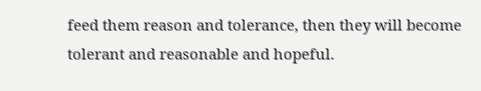feed them reason and tolerance, then they will become tolerant and reasonable and hopeful.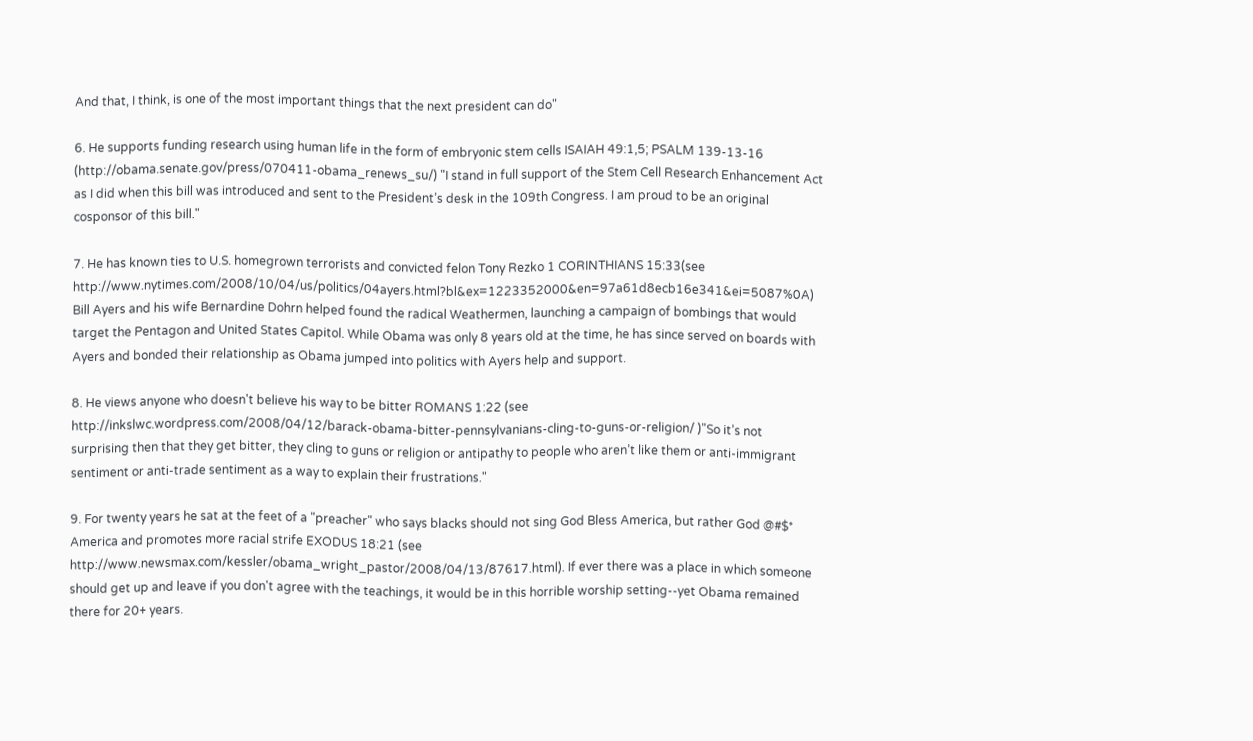And that, I think, is one of the most important things that the next president can do"

6. He supports funding research using human life in the form of embryonic stem cells ISAIAH 49:1,5; PSALM 139-13-16 (http://obama.senate.gov/press/070411-obama_renews_su/) "I stand in full support of the Stem Cell Research Enhancement Act as I did when this bill was introduced and sent to the President’s desk in the 109th Congress. I am proud to be an original cosponsor of this bill."

7. He has known ties to U.S. homegrown terrorists and convicted felon Tony Rezko 1 CORINTHIANS 15:33(see http://www.nytimes.com/2008/10/04/us/politics/04ayers.html?bl&ex=1223352000&en=97a61d8ecb16e341&ei=5087%0A) Bill Ayers and his wife Bernardine Dohrn helped found the radical Weathermen, launching a campaign of bombings that would target the Pentagon and United States Capitol. While Obama was only 8 years old at the time, he has since served on boards with Ayers and bonded their relationship as Obama jumped into politics with Ayers help and support.

8. He views anyone who doesn't believe his way to be bitter ROMANS 1:22 (see http://inkslwc.wordpress.com/2008/04/12/barack-obama-bitter-pennsylvanians-cling-to-guns-or-religion/ )"So it’s not surprising then that they get bitter, they cling to guns or religion or antipathy to people who aren’t like them or anti-immigrant sentiment or anti-trade sentiment as a way to explain their frustrations."

9. For twenty years he sat at the feet of a "preacher" who says blacks should not sing God Bless America, but rather God @#$* America and promotes more racial strife EXODUS 18:21 (see http://www.newsmax.com/kessler/obama_wright_pastor/2008/04/13/87617.html). If ever there was a place in which someone should get up and leave if you don't agree with the teachings, it would be in this horrible worship setting--yet Obama remained there for 20+ years.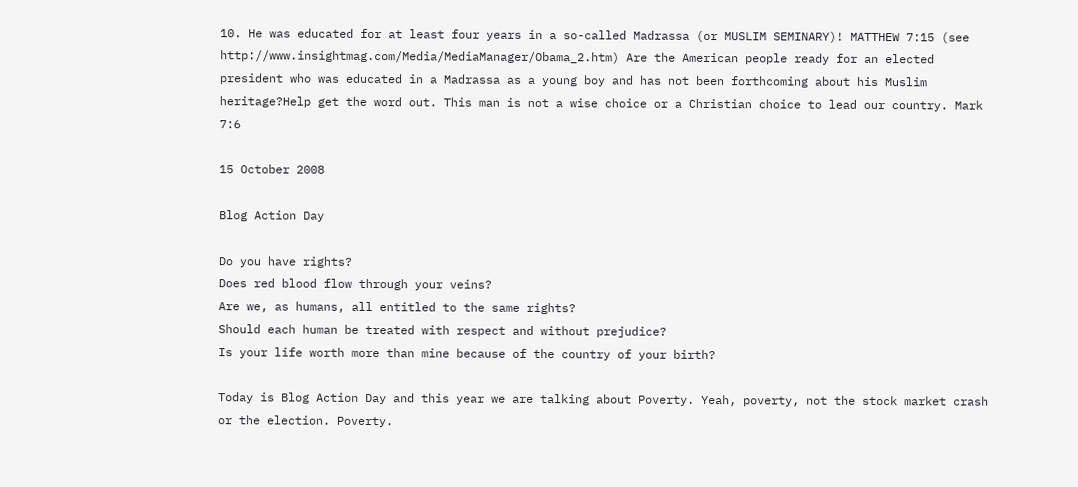10. He was educated for at least four years in a so-called Madrassa (or MUSLIM SEMINARY)! MATTHEW 7:15 (see http://www.insightmag.com/Media/MediaManager/Obama_2.htm) Are the American people ready for an elected president who was educated in a Madrassa as a young boy and has not been forthcoming about his Muslim heritage?Help get the word out. This man is not a wise choice or a Christian choice to lead our country. Mark 7:6

15 October 2008

Blog Action Day

Do you have rights?
Does red blood flow through your veins?
Are we, as humans, all entitled to the same rights?
Should each human be treated with respect and without prejudice?
Is your life worth more than mine because of the country of your birth?

Today is Blog Action Day and this year we are talking about Poverty. Yeah, poverty, not the stock market crash or the election. Poverty.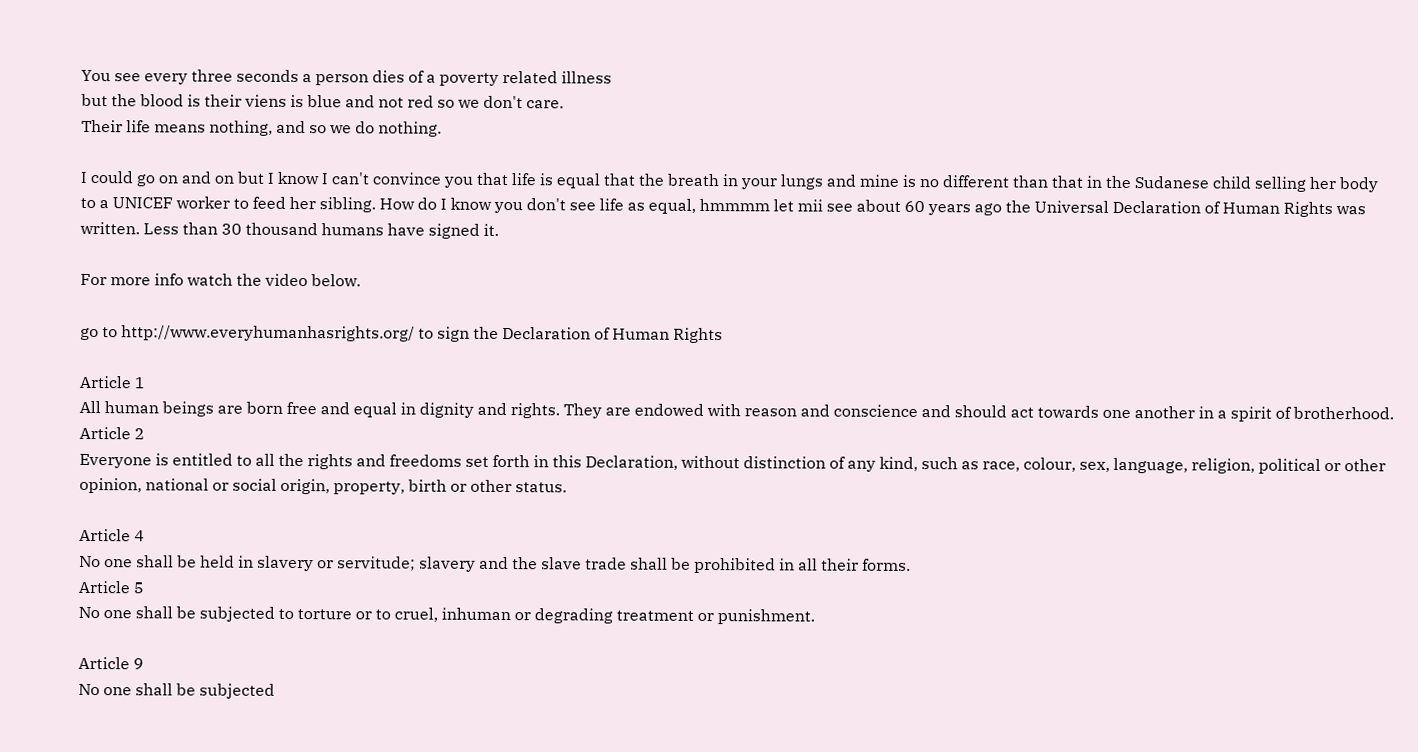You see every three seconds a person dies of a poverty related illness
but the blood is their viens is blue and not red so we don't care.
Their life means nothing, and so we do nothing.

I could go on and on but I know I can't convince you that life is equal that the breath in your lungs and mine is no different than that in the Sudanese child selling her body to a UNICEF worker to feed her sibling. How do I know you don't see life as equal, hmmmm let mii see about 60 years ago the Universal Declaration of Human Rights was written. Less than 30 thousand humans have signed it.

For more info watch the video below.

go to http://www.everyhumanhasrights.org/ to sign the Declaration of Human Rights

Article 1
All human beings are born free and equal in dignity and rights. They are endowed with reason and conscience and should act towards one another in a spirit of brotherhood.
Article 2
Everyone is entitled to all the rights and freedoms set forth in this Declaration, without distinction of any kind, such as race, colour, sex, language, religion, political or other opinion, national or social origin, property, birth or other status.

Article 4
No one shall be held in slavery or servitude; slavery and the slave trade shall be prohibited in all their forms.
Article 5
No one shall be subjected to torture or to cruel, inhuman or degrading treatment or punishment.

Article 9
No one shall be subjected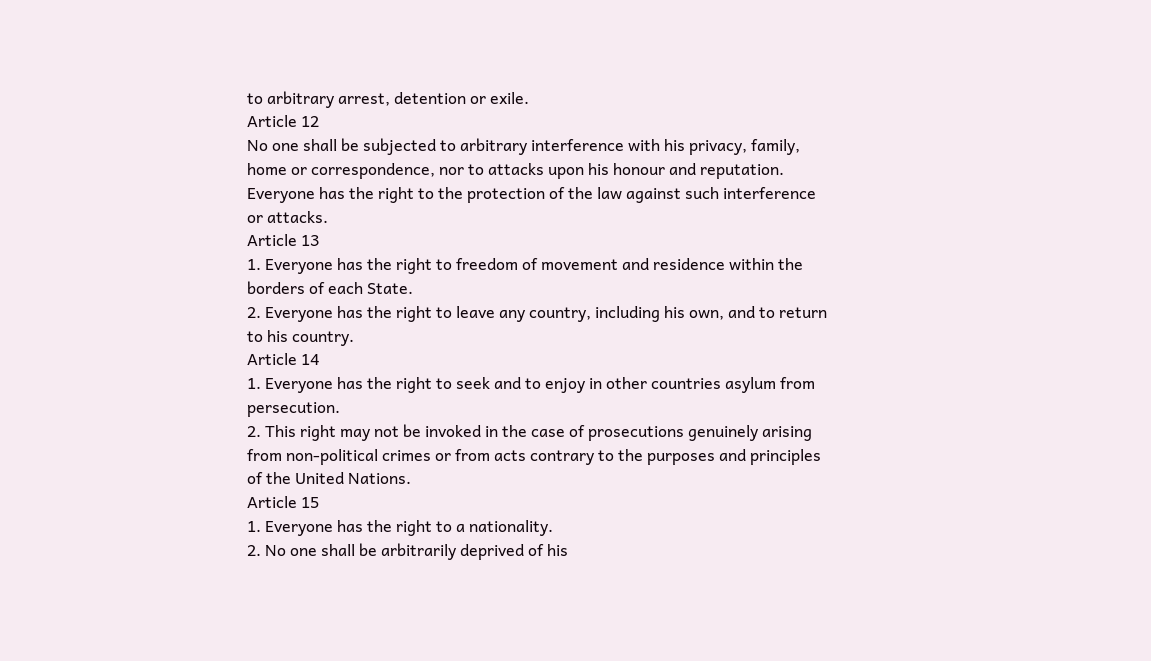to arbitrary arrest, detention or exile.
Article 12
No one shall be subjected to arbitrary interference with his privacy, family, home or correspondence, nor to attacks upon his honour and reputation. Everyone has the right to the protection of the law against such interference or attacks.
Article 13
1. Everyone has the right to freedom of movement and residence within the borders of each State.
2. Everyone has the right to leave any country, including his own, and to return to his country.
Article 14
1. Everyone has the right to seek and to enjoy in other countries asylum from persecution.
2. This right may not be invoked in the case of prosecutions genuinely arising from non-political crimes or from acts contrary to the purposes and principles of the United Nations.
Article 15
1. Everyone has the right to a nationality.
2. No one shall be arbitrarily deprived of his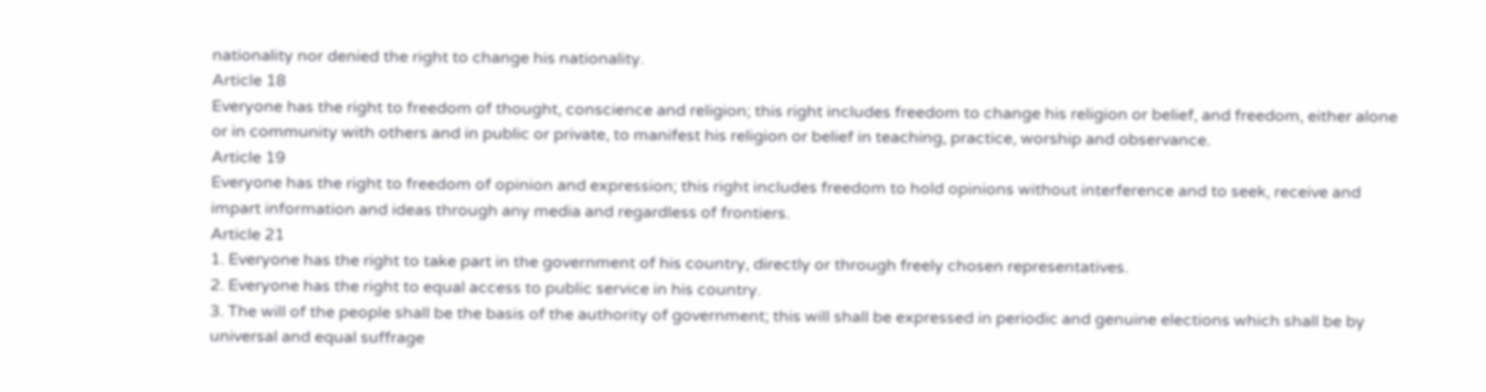nationality nor denied the right to change his nationality.
Article 18
Everyone has the right to freedom of thought, conscience and religion; this right includes freedom to change his religion or belief, and freedom, either alone or in community with others and in public or private, to manifest his religion or belief in teaching, practice, worship and observance.
Article 19
Everyone has the right to freedom of opinion and expression; this right includes freedom to hold opinions without interference and to seek, receive and impart information and ideas through any media and regardless of frontiers.
Article 21
1. Everyone has the right to take part in the government of his country, directly or through freely chosen representatives.
2. Everyone has the right to equal access to public service in his country.
3. The will of the people shall be the basis of the authority of government; this will shall be expressed in periodic and genuine elections which shall be by universal and equal suffrage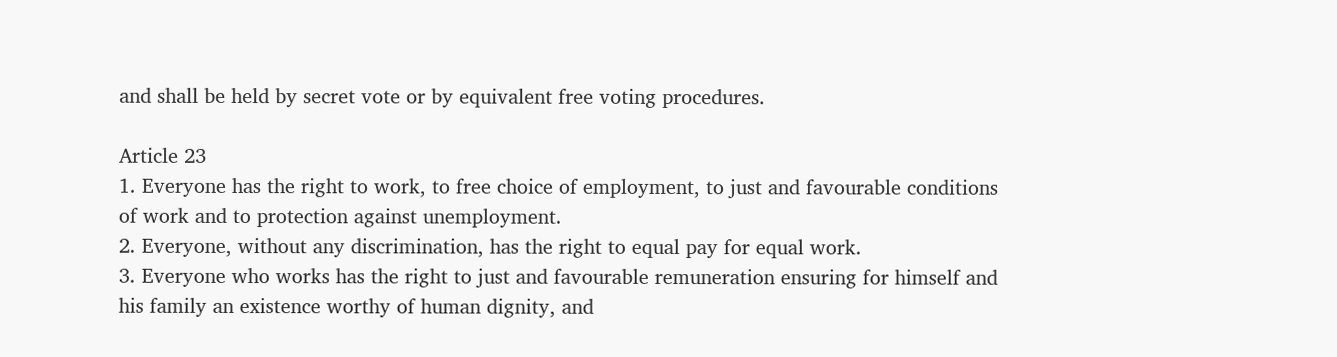and shall be held by secret vote or by equivalent free voting procedures.

Article 23
1. Everyone has the right to work, to free choice of employment, to just and favourable conditions of work and to protection against unemployment.
2. Everyone, without any discrimination, has the right to equal pay for equal work.
3. Everyone who works has the right to just and favourable remuneration ensuring for himself and his family an existence worthy of human dignity, and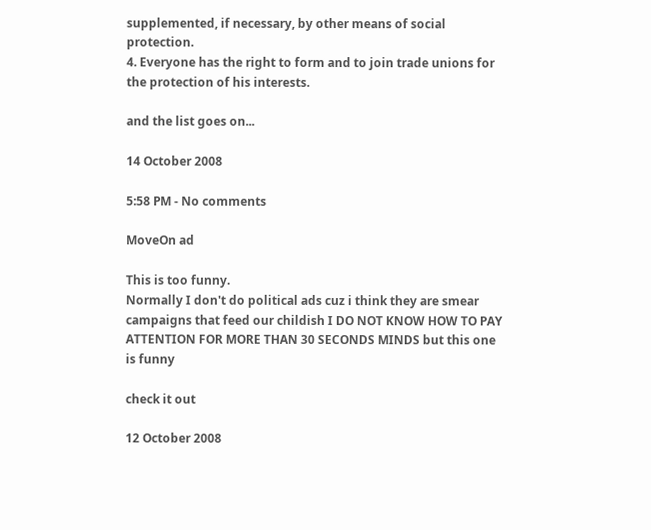supplemented, if necessary, by other means of social protection.
4. Everyone has the right to form and to join trade unions for the protection of his interests.

and the list goes on...

14 October 2008

5:58 PM - No comments

MoveOn ad

This is too funny.
Normally I don't do political ads cuz i think they are smear campaigns that feed our childish I DO NOT KNOW HOW TO PAY ATTENTION FOR MORE THAN 30 SECONDS MINDS but this one is funny

check it out

12 October 2008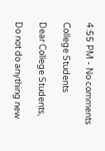4:55 PM - No comments

College Students

Dear College Students,

Do not do anything new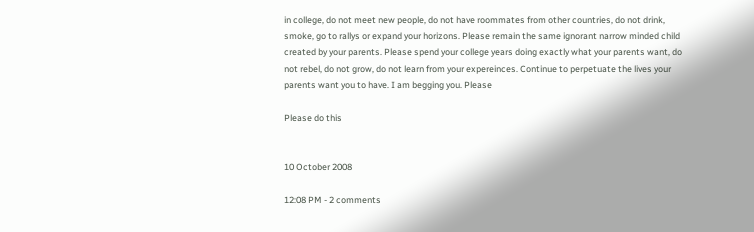in college, do not meet new people, do not have roommates from other countries, do not drink, smoke, go to rallys or expand your horizons. Please remain the same ignorant narrow minded child created by your parents. Please spend your college years doing exactly what your parents want, do not rebel, do not grow, do not learn from your expereinces. Continue to perpetuate the lives your parents want you to have. I am begging you. Please

Please do this


10 October 2008

12:08 PM - 2 comments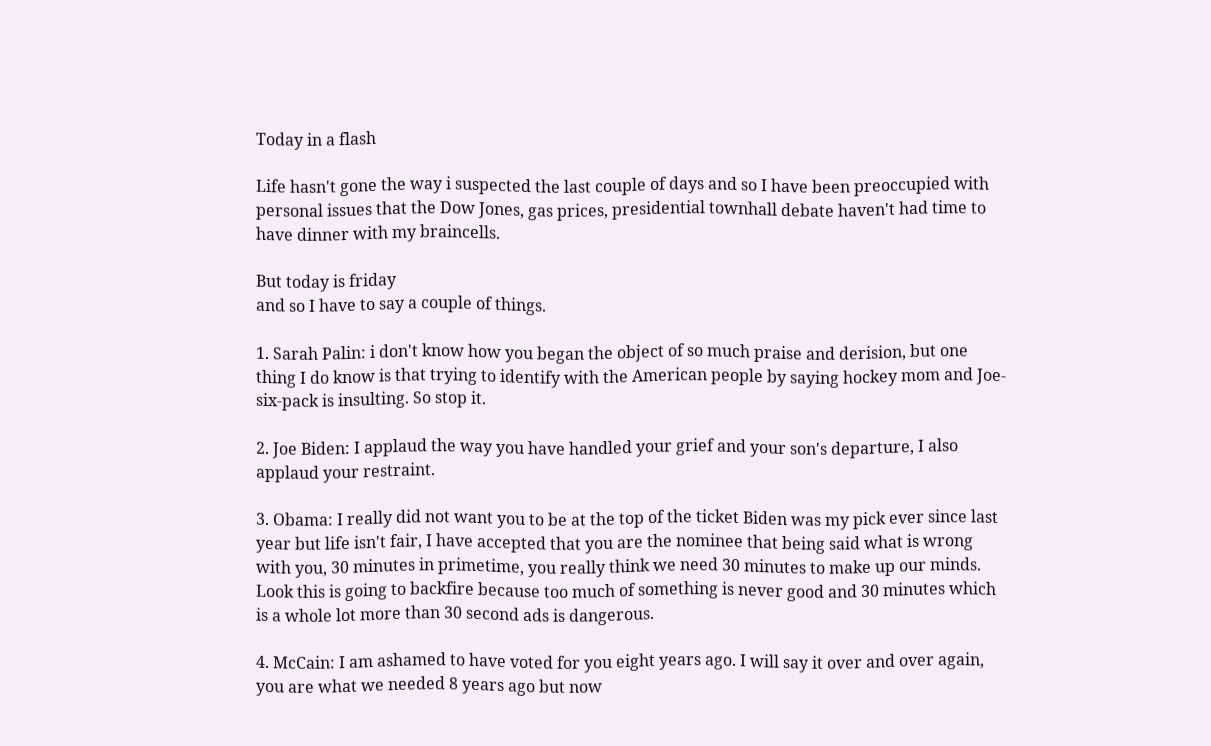Today in a flash

Life hasn't gone the way i suspected the last couple of days and so I have been preoccupied with personal issues that the Dow Jones, gas prices, presidential townhall debate haven't had time to have dinner with my braincells.

But today is friday
and so I have to say a couple of things.

1. Sarah Palin: i don't know how you began the object of so much praise and derision, but one thing I do know is that trying to identify with the American people by saying hockey mom and Joe-six-pack is insulting. So stop it.

2. Joe Biden: I applaud the way you have handled your grief and your son's departure, I also applaud your restraint.

3. Obama: I really did not want you to be at the top of the ticket Biden was my pick ever since last year but life isn't fair, I have accepted that you are the nominee that being said what is wrong with you, 30 minutes in primetime, you really think we need 30 minutes to make up our minds. Look this is going to backfire because too much of something is never good and 30 minutes which is a whole lot more than 30 second ads is dangerous.

4. McCain: I am ashamed to have voted for you eight years ago. I will say it over and over again, you are what we needed 8 years ago but now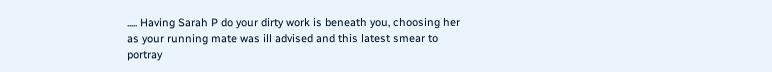..... Having Sarah P do your dirty work is beneath you, choosing her as your running mate was ill advised and this latest smear to portray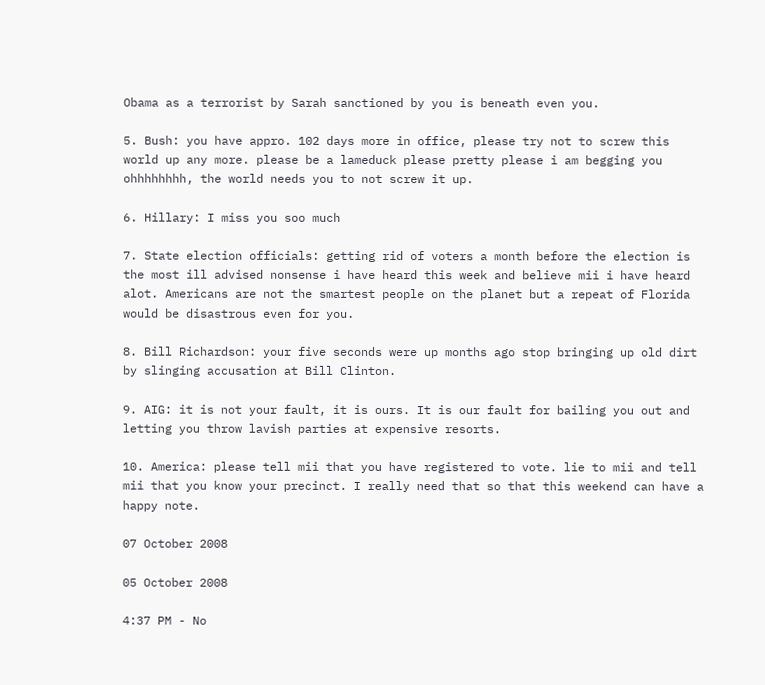Obama as a terrorist by Sarah sanctioned by you is beneath even you.

5. Bush: you have appro. 102 days more in office, please try not to screw this world up any more. please be a lameduck please pretty please i am begging you ohhhhhhhh, the world needs you to not screw it up.

6. Hillary: I miss you soo much

7. State election officials: getting rid of voters a month before the election is the most ill advised nonsense i have heard this week and believe mii i have heard alot. Americans are not the smartest people on the planet but a repeat of Florida would be disastrous even for you.

8. Bill Richardson: your five seconds were up months ago stop bringing up old dirt by slinging accusation at Bill Clinton.

9. AIG: it is not your fault, it is ours. It is our fault for bailing you out and letting you throw lavish parties at expensive resorts.

10. America: please tell mii that you have registered to vote. lie to mii and tell mii that you know your precinct. I really need that so that this weekend can have a happy note.

07 October 2008

05 October 2008

4:37 PM - No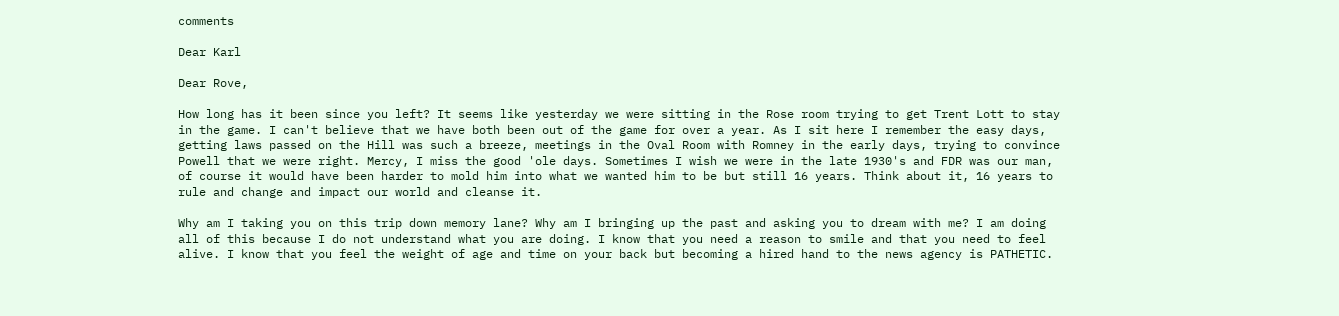comments

Dear Karl

Dear Rove,

How long has it been since you left? It seems like yesterday we were sitting in the Rose room trying to get Trent Lott to stay in the game. I can't believe that we have both been out of the game for over a year. As I sit here I remember the easy days, getting laws passed on the Hill was such a breeze, meetings in the Oval Room with Romney in the early days, trying to convince Powell that we were right. Mercy, I miss the good 'ole days. Sometimes I wish we were in the late 1930's and FDR was our man, of course it would have been harder to mold him into what we wanted him to be but still 16 years. Think about it, 16 years to rule and change and impact our world and cleanse it.

Why am I taking you on this trip down memory lane? Why am I bringing up the past and asking you to dream with me? I am doing all of this because I do not understand what you are doing. I know that you need a reason to smile and that you need to feel alive. I know that you feel the weight of age and time on your back but becoming a hired hand to the news agency is PATHETIC.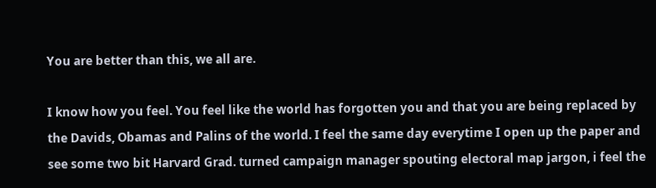You are better than this, we all are.

I know how you feel. You feel like the world has forgotten you and that you are being replaced by the Davids, Obamas and Palins of the world. I feel the same day everytime I open up the paper and see some two bit Harvard Grad. turned campaign manager spouting electoral map jargon, i feel the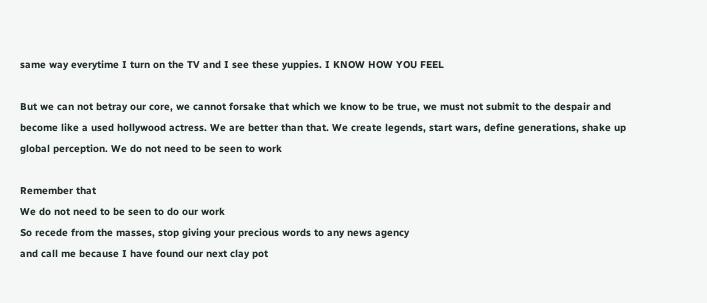same way everytime I turn on the TV and I see these yuppies. I KNOW HOW YOU FEEL

But we can not betray our core, we cannot forsake that which we know to be true, we must not submit to the despair and become like a used hollywood actress. We are better than that. We create legends, start wars, define generations, shake up global perception. We do not need to be seen to work

Remember that
We do not need to be seen to do our work
So recede from the masses, stop giving your precious words to any news agency
and call me because I have found our next clay pot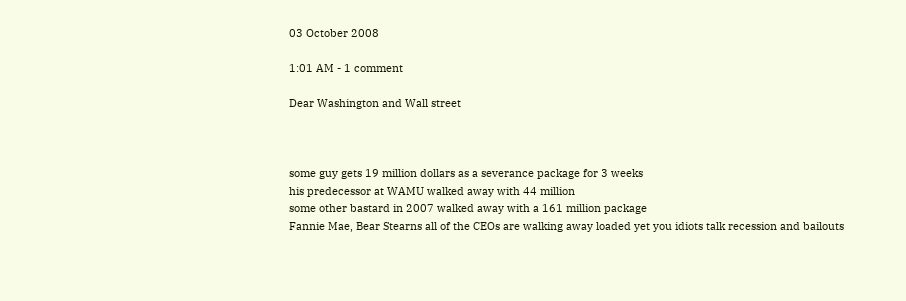03 October 2008

1:01 AM - 1 comment

Dear Washington and Wall street



some guy gets 19 million dollars as a severance package for 3 weeks
his predecessor at WAMU walked away with 44 million
some other bastard in 2007 walked away with a 161 million package
Fannie Mae, Bear Stearns all of the CEOs are walking away loaded yet you idiots talk recession and bailouts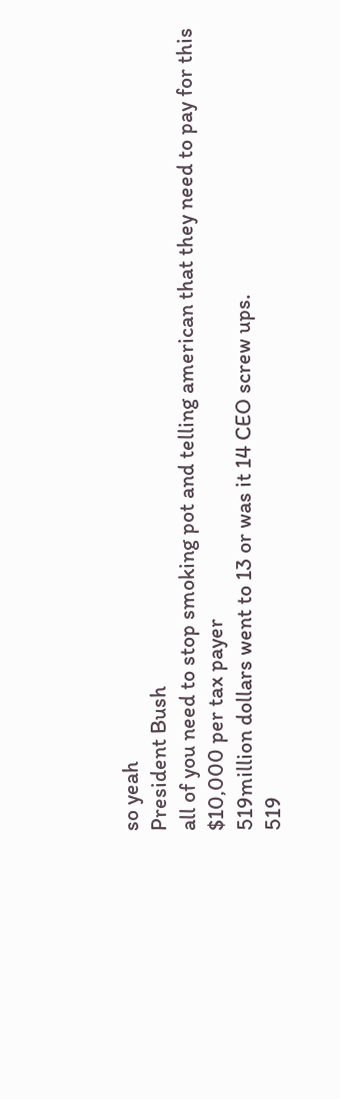so yeah
President Bush
all of you need to stop smoking pot and telling american that they need to pay for this
$10,000 per tax payer
519million dollars went to 13 or was it 14 CEO screw ups.
519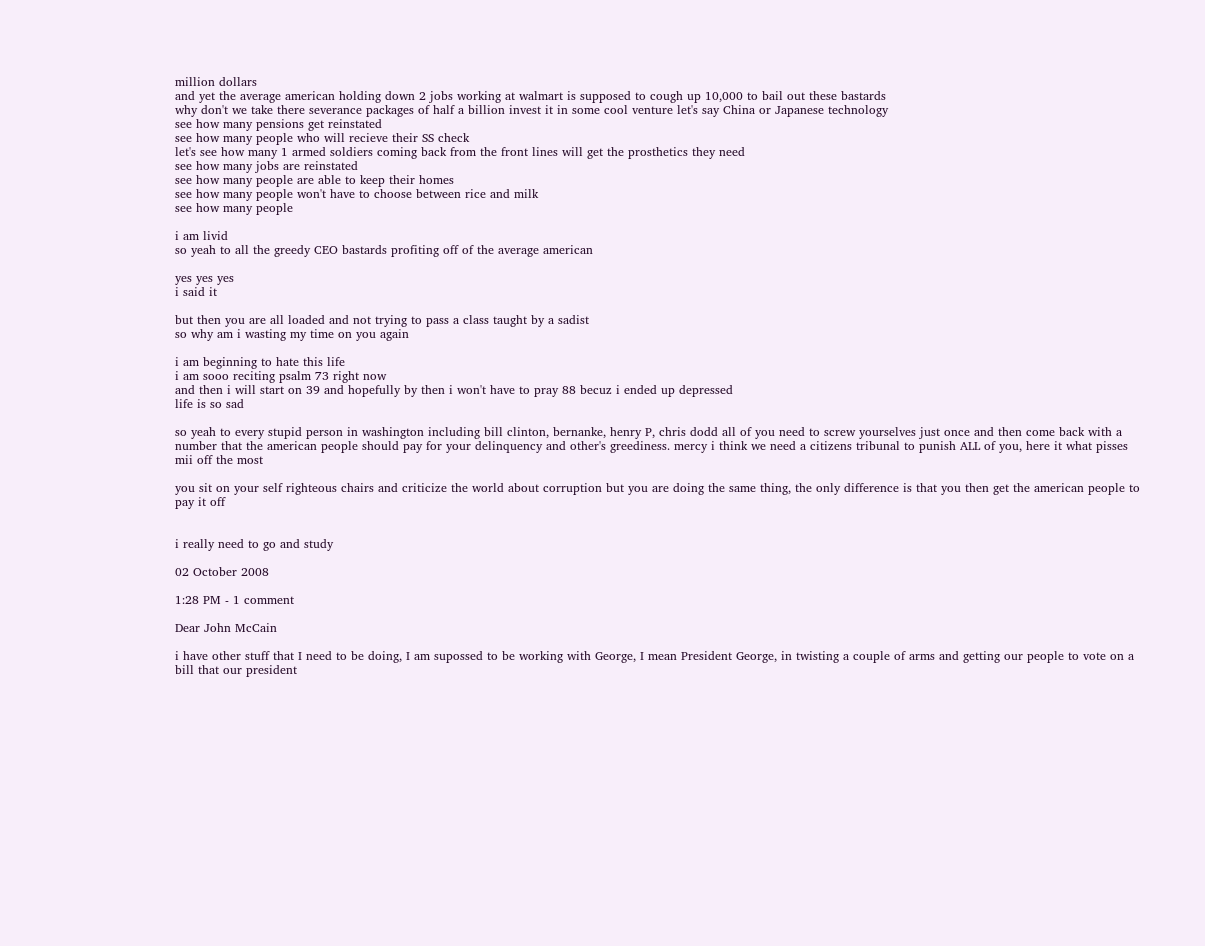million dollars
and yet the average american holding down 2 jobs working at walmart is supposed to cough up 10,000 to bail out these bastards
why don't we take there severance packages of half a billion invest it in some cool venture let's say China or Japanese technology
see how many pensions get reinstated
see how many people who will recieve their SS check
let's see how many 1 armed soldiers coming back from the front lines will get the prosthetics they need
see how many jobs are reinstated
see how many people are able to keep their homes
see how many people won't have to choose between rice and milk
see how many people

i am livid
so yeah to all the greedy CEO bastards profiting off of the average american

yes yes yes
i said it

but then you are all loaded and not trying to pass a class taught by a sadist
so why am i wasting my time on you again

i am beginning to hate this life
i am sooo reciting psalm 73 right now
and then i will start on 39 and hopefully by then i won't have to pray 88 becuz i ended up depressed
life is so sad

so yeah to every stupid person in washington including bill clinton, bernanke, henry P, chris dodd all of you need to screw yourselves just once and then come back with a number that the american people should pay for your delinquency and other's greediness. mercy i think we need a citizens tribunal to punish ALL of you, here it what pisses mii off the most

you sit on your self righteous chairs and criticize the world about corruption but you are doing the same thing, the only difference is that you then get the american people to pay it off


i really need to go and study

02 October 2008

1:28 PM - 1 comment

Dear John McCain

i have other stuff that I need to be doing, I am supossed to be working with George, I mean President George, in twisting a couple of arms and getting our people to vote on a bill that our president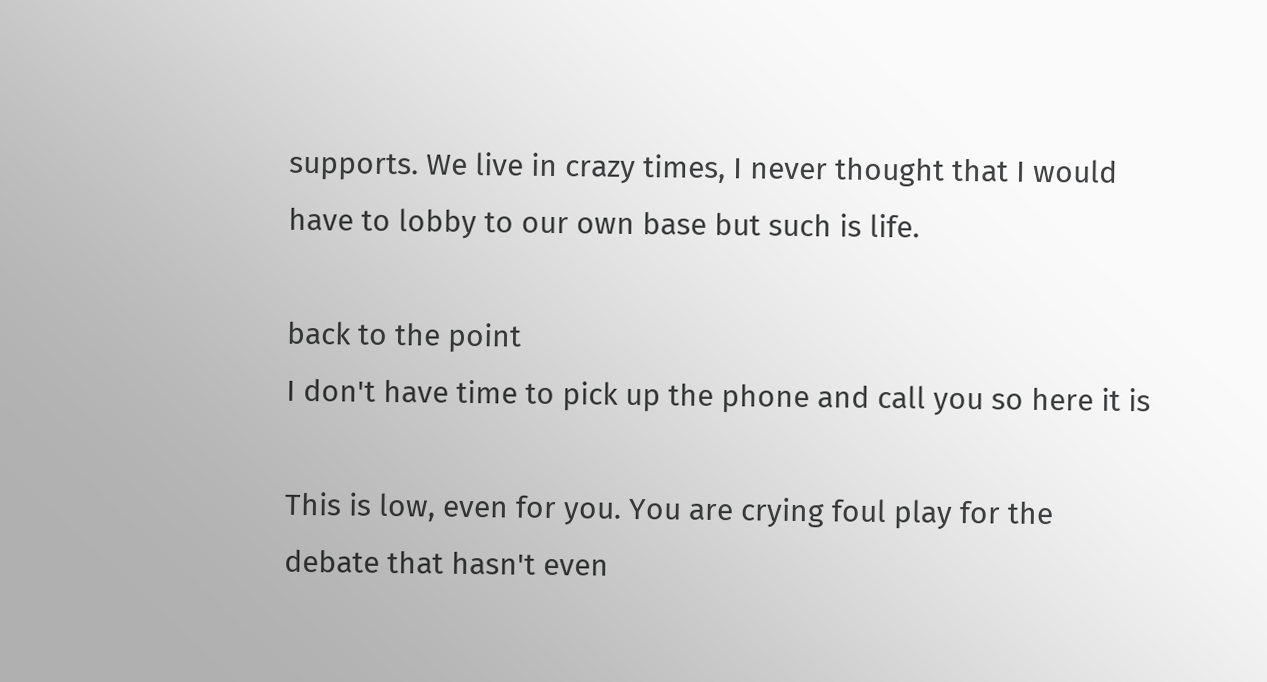supports. We live in crazy times, I never thought that I would have to lobby to our own base but such is life.

back to the point
I don't have time to pick up the phone and call you so here it is

This is low, even for you. You are crying foul play for the debate that hasn't even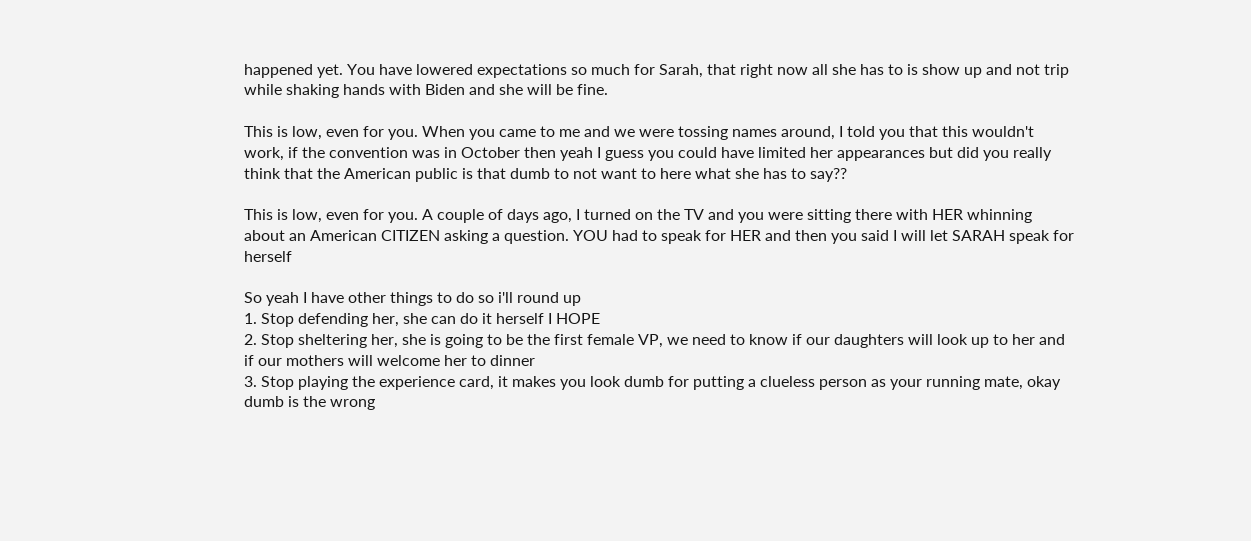happened yet. You have lowered expectations so much for Sarah, that right now all she has to is show up and not trip while shaking hands with Biden and she will be fine.

This is low, even for you. When you came to me and we were tossing names around, I told you that this wouldn't work, if the convention was in October then yeah I guess you could have limited her appearances but did you really think that the American public is that dumb to not want to here what she has to say??

This is low, even for you. A couple of days ago, I turned on the TV and you were sitting there with HER whinning about an American CITIZEN asking a question. YOU had to speak for HER and then you said I will let SARAH speak for herself

So yeah I have other things to do so i'll round up
1. Stop defending her, she can do it herself I HOPE
2. Stop sheltering her, she is going to be the first female VP, we need to know if our daughters will look up to her and if our mothers will welcome her to dinner
3. Stop playing the experience card, it makes you look dumb for putting a clueless person as your running mate, okay dumb is the wrong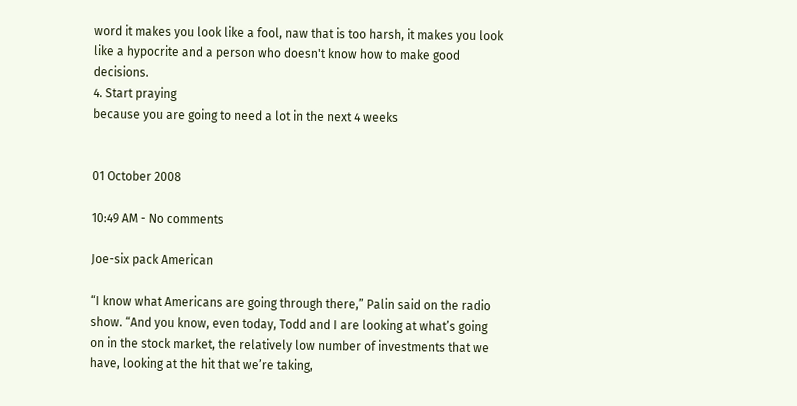word it makes you look like a fool, naw that is too harsh, it makes you look like a hypocrite and a person who doesn't know how to make good decisions.
4. Start praying
because you are going to need a lot in the next 4 weeks


01 October 2008

10:49 AM - No comments

Joe-six pack American

“I know what Americans are going through there,” Palin said on the radio show. “And you know, even today, Todd and I are looking at what’s going on in the stock market, the relatively low number of investments that we have, looking at the hit that we’re taking,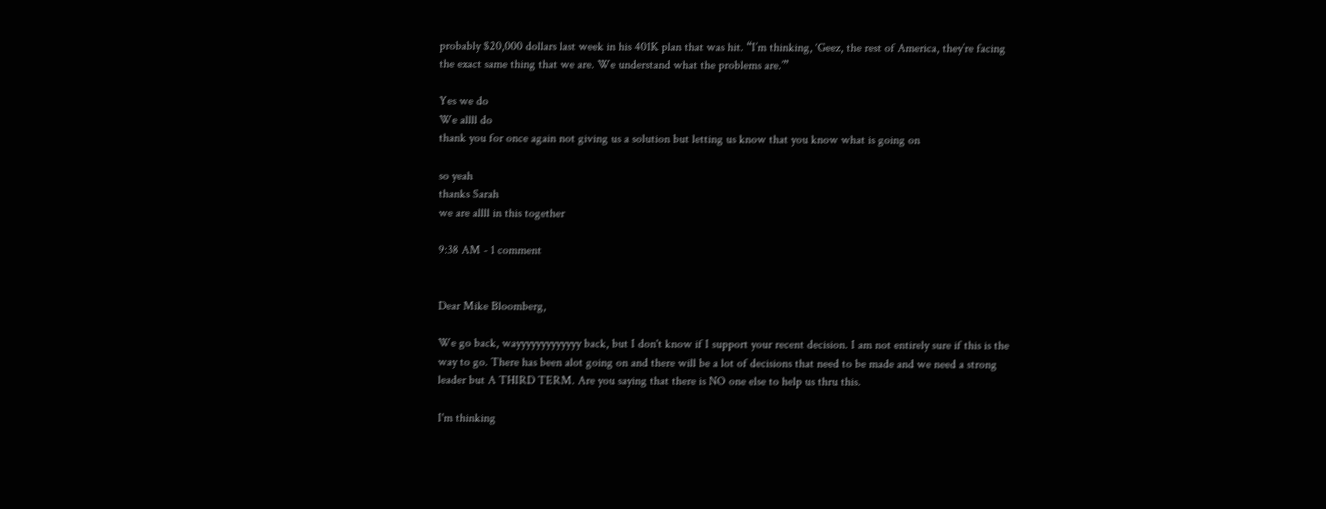probably $20,000 dollars last week in his 401K plan that was hit. “I’m thinking, ‘Geez, the rest of America, they’re facing the exact same thing that we are. We understand what the problems are.’”

Yes we do
We allll do
thank you for once again not giving us a solution but letting us know that you know what is going on

so yeah
thanks Sarah
we are allll in this together

9:38 AM - 1 comment


Dear Mike Bloomberg,

We go back, wayyyyyyyyyyyyy back, but I don't know if I support your recent decision. I am not entirely sure if this is the way to go. There has been alot going on and there will be a lot of decisions that need to be made and we need a strong leader but A THIRD TERM. Are you saying that there is NO one else to help us thru this.

I'm thinking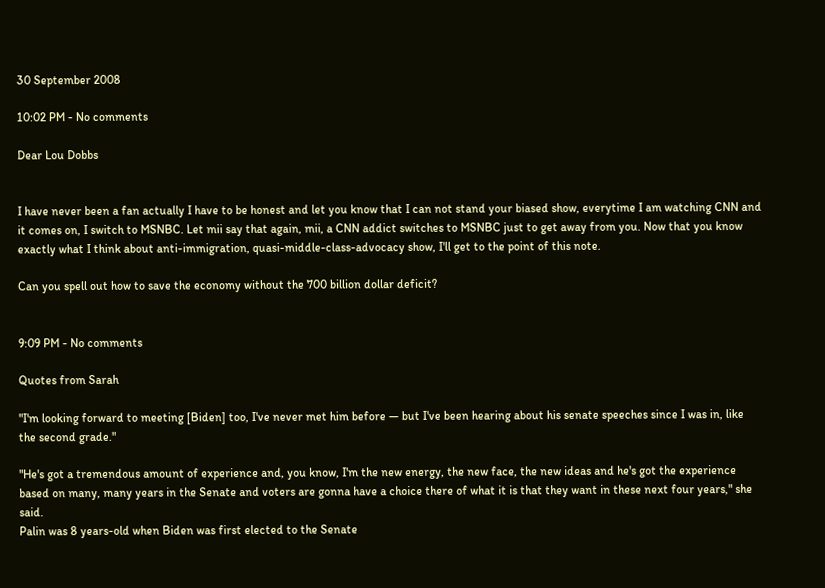30 September 2008

10:02 PM - No comments

Dear Lou Dobbs


I have never been a fan actually I have to be honest and let you know that I can not stand your biased show, everytime I am watching CNN and it comes on, I switch to MSNBC. Let mii say that again, mii, a CNN addict switches to MSNBC just to get away from you. Now that you know exactly what I think about anti-immigration, quasi-middle-class-advocacy show, I'll get to the point of this note.

Can you spell out how to save the economy without the 700 billion dollar deficit?


9:09 PM - No comments

Quotes from Sarah

"I'm looking forward to meeting [Biden] too, I've never met him before — but I've been hearing about his senate speeches since I was in, like the second grade."

"He's got a tremendous amount of experience and, you know, I'm the new energy, the new face, the new ideas and he's got the experience based on many, many years in the Senate and voters are gonna have a choice there of what it is that they want in these next four years," she said.
Palin was 8 years-old when Biden was first elected to the Senate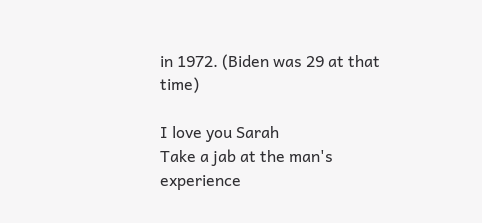in 1972. (Biden was 29 at that time)

I love you Sarah
Take a jab at the man's experience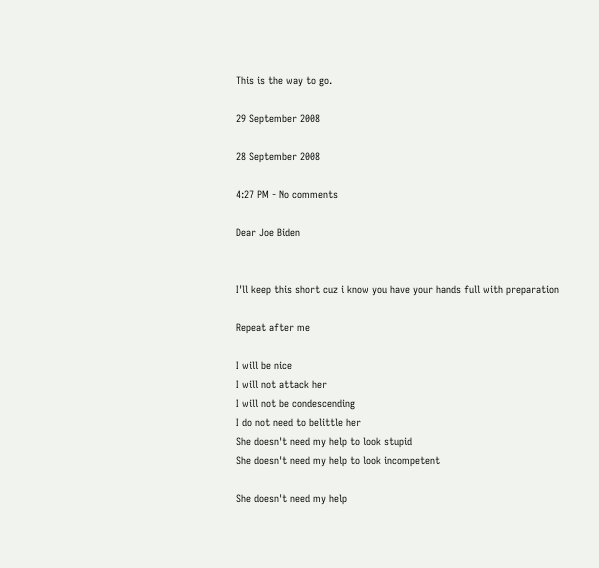This is the way to go.

29 September 2008

28 September 2008

4:27 PM - No comments

Dear Joe Biden


I'll keep this short cuz i know you have your hands full with preparation

Repeat after me

I will be nice
I will not attack her
I will not be condescending
I do not need to belittle her
She doesn't need my help to look stupid
She doesn't need my help to look incompetent

She doesn't need my help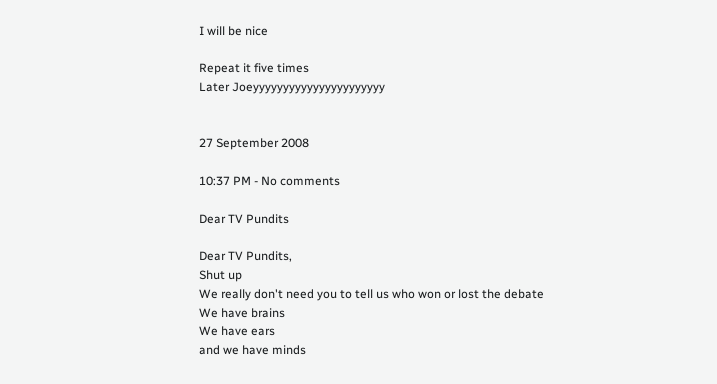I will be nice

Repeat it five times
Later Joeyyyyyyyyyyyyyyyyyyyyyy


27 September 2008

10:37 PM - No comments

Dear TV Pundits

Dear TV Pundits,
Shut up
We really don't need you to tell us who won or lost the debate
We have brains
We have ears
and we have minds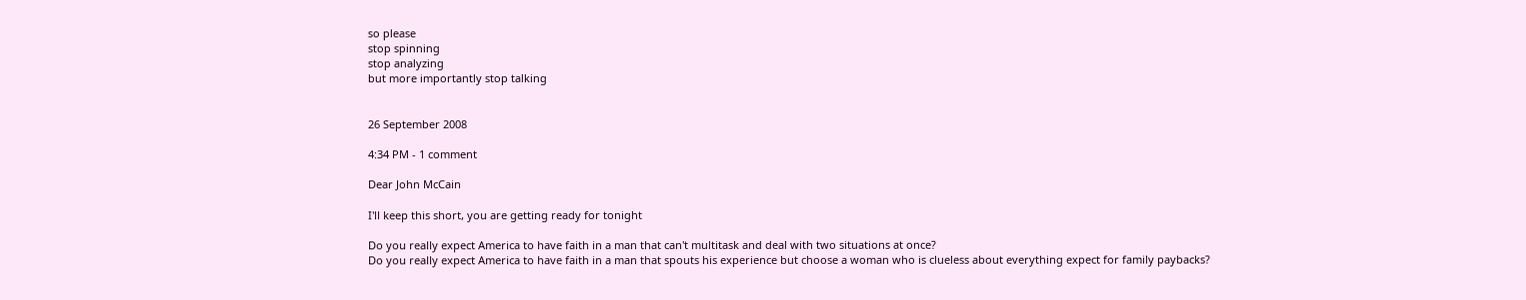so please
stop spinning
stop analyzing
but more importantly stop talking


26 September 2008

4:34 PM - 1 comment

Dear John McCain

I'll keep this short, you are getting ready for tonight

Do you really expect America to have faith in a man that can't multitask and deal with two situations at once?
Do you really expect America to have faith in a man that spouts his experience but choose a woman who is clueless about everything expect for family paybacks?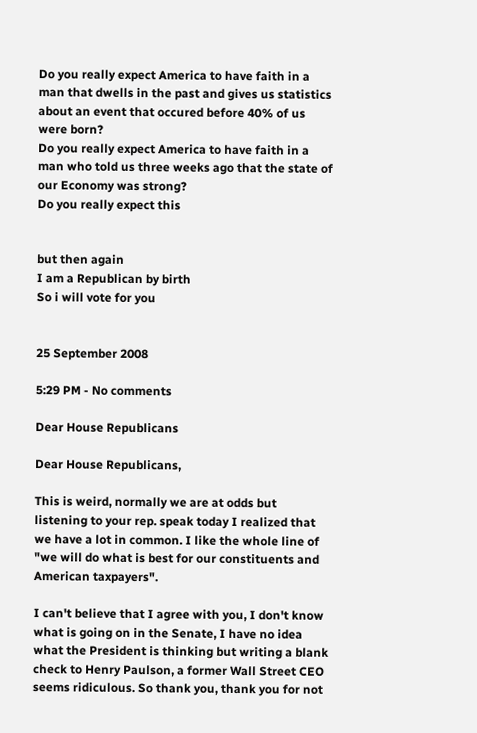Do you really expect America to have faith in a man that dwells in the past and gives us statistics about an event that occured before 40% of us were born?
Do you really expect America to have faith in a man who told us three weeks ago that the state of our Economy was strong?
Do you really expect this


but then again
I am a Republican by birth
So i will vote for you


25 September 2008

5:29 PM - No comments

Dear House Republicans

Dear House Republicans,

This is weird, normally we are at odds but listening to your rep. speak today I realized that we have a lot in common. I like the whole line of "we will do what is best for our constituents and American taxpayers".

I can't believe that I agree with you, I don't know what is going on in the Senate, I have no idea what the President is thinking but writing a blank check to Henry Paulson, a former Wall Street CEO seems ridiculous. So thank you, thank you for not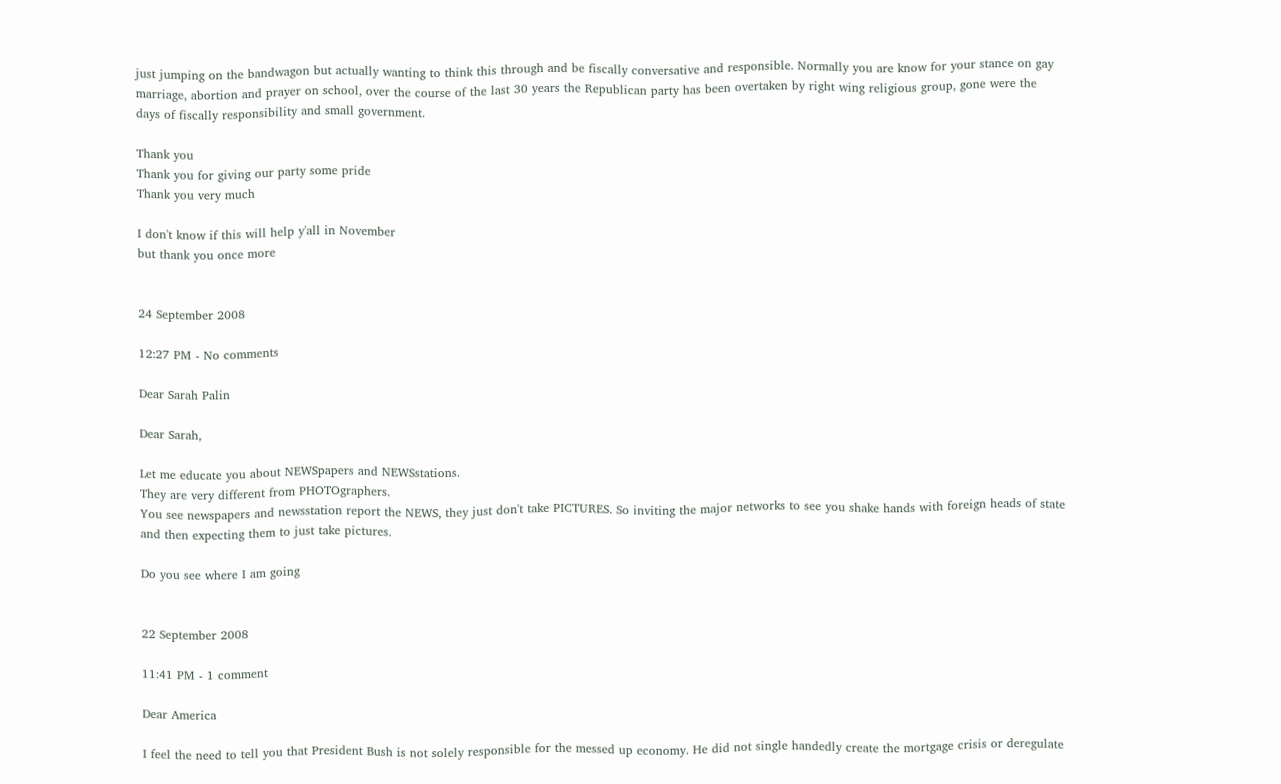just jumping on the bandwagon but actually wanting to think this through and be fiscally conversative and responsible. Normally you are know for your stance on gay marriage, abortion and prayer on school, over the course of the last 30 years the Republican party has been overtaken by right wing religious group, gone were the days of fiscally responsibility and small government.

Thank you
Thank you for giving our party some pride
Thank you very much

I don't know if this will help y'all in November
but thank you once more


24 September 2008

12:27 PM - No comments

Dear Sarah Palin

Dear Sarah,

Let me educate you about NEWSpapers and NEWSstations.
They are very different from PHOTOgraphers.
You see newspapers and newsstation report the NEWS, they just don't take PICTURES. So inviting the major networks to see you shake hands with foreign heads of state and then expecting them to just take pictures.

Do you see where I am going


22 September 2008

11:41 PM - 1 comment

Dear America

I feel the need to tell you that President Bush is not solely responsible for the messed up economy. He did not single handedly create the mortgage crisis or deregulate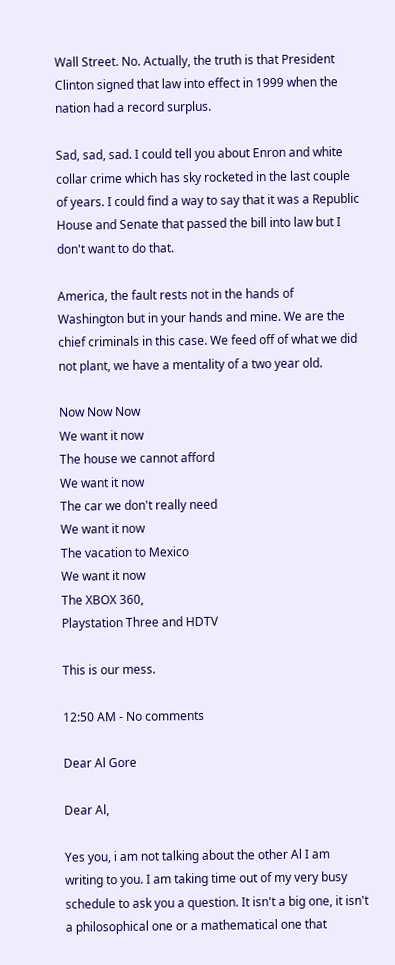Wall Street. No. Actually, the truth is that President Clinton signed that law into effect in 1999 when the nation had a record surplus.

Sad, sad, sad. I could tell you about Enron and white collar crime which has sky rocketed in the last couple of years. I could find a way to say that it was a Republic House and Senate that passed the bill into law but I don't want to do that.

America, the fault rests not in the hands of Washington but in your hands and mine. We are the chief criminals in this case. We feed off of what we did not plant, we have a mentality of a two year old.

Now Now Now
We want it now
The house we cannot afford
We want it now
The car we don't really need
We want it now
The vacation to Mexico
We want it now
The XBOX 360,
Playstation Three and HDTV

This is our mess.

12:50 AM - No comments

Dear Al Gore

Dear Al,

Yes you, i am not talking about the other Al I am writing to you. I am taking time out of my very busy schedule to ask you a question. It isn't a big one, it isn't a philosophical one or a mathematical one that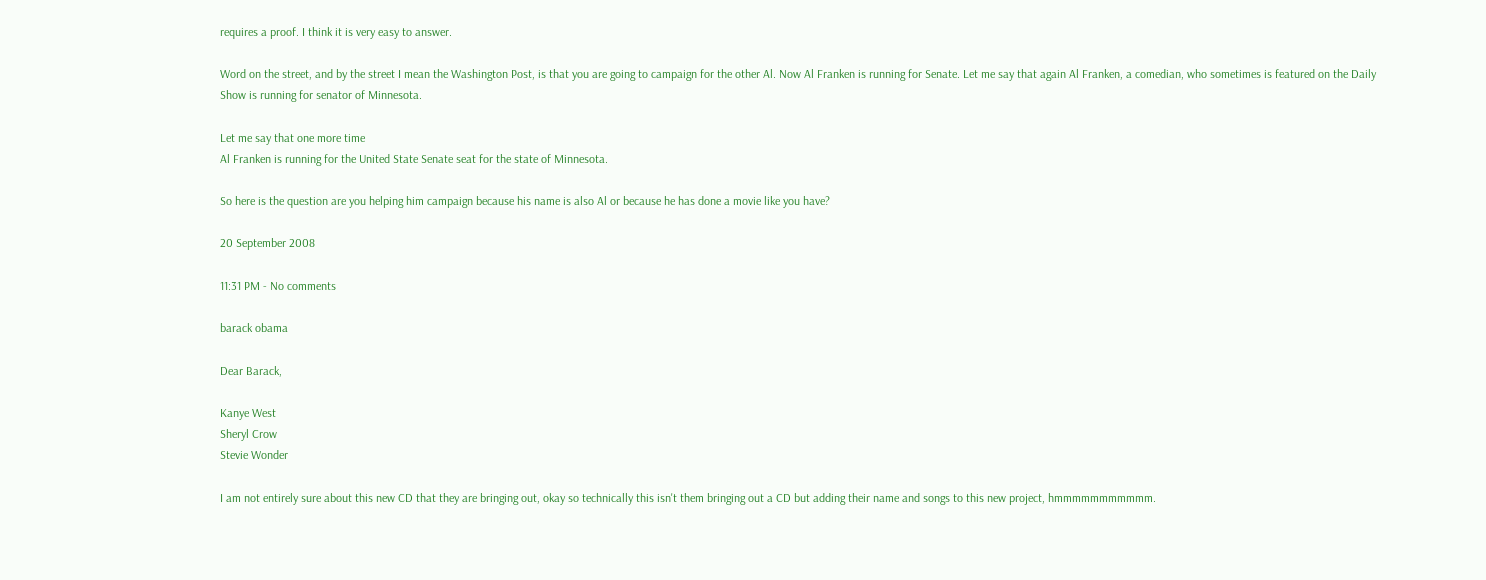requires a proof. I think it is very easy to answer.

Word on the street, and by the street I mean the Washington Post, is that you are going to campaign for the other Al. Now Al Franken is running for Senate. Let me say that again Al Franken, a comedian, who sometimes is featured on the Daily Show is running for senator of Minnesota.

Let me say that one more time
Al Franken is running for the United State Senate seat for the state of Minnesota.

So here is the question are you helping him campaign because his name is also Al or because he has done a movie like you have?

20 September 2008

11:31 PM - No comments

barack obama

Dear Barack,

Kanye West
Sheryl Crow
Stevie Wonder

I am not entirely sure about this new CD that they are bringing out, okay so technically this isn't them bringing out a CD but adding their name and songs to this new project, hmmmmmmmmmmm.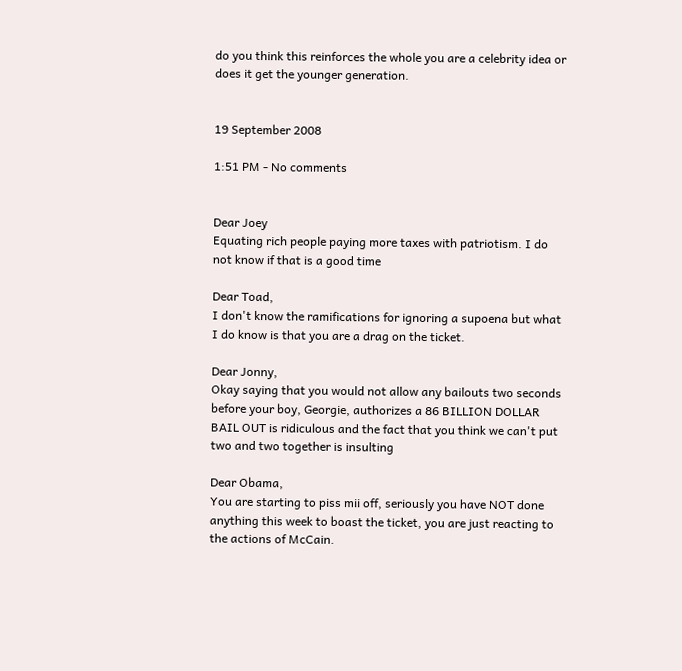do you think this reinforces the whole you are a celebrity idea or does it get the younger generation.


19 September 2008

1:51 PM - No comments


Dear Joey
Equating rich people paying more taxes with patriotism. I do not know if that is a good time

Dear Toad,
I don't know the ramifications for ignoring a supoena but what I do know is that you are a drag on the ticket.

Dear Jonny,
Okay saying that you would not allow any bailouts two seconds before your boy, Georgie, authorizes a 86 BILLION DOLLAR BAIL OUT is ridiculous and the fact that you think we can't put two and two together is insulting

Dear Obama,
You are starting to piss mii off, seriously you have NOT done anything this week to boast the ticket, you are just reacting to the actions of McCain.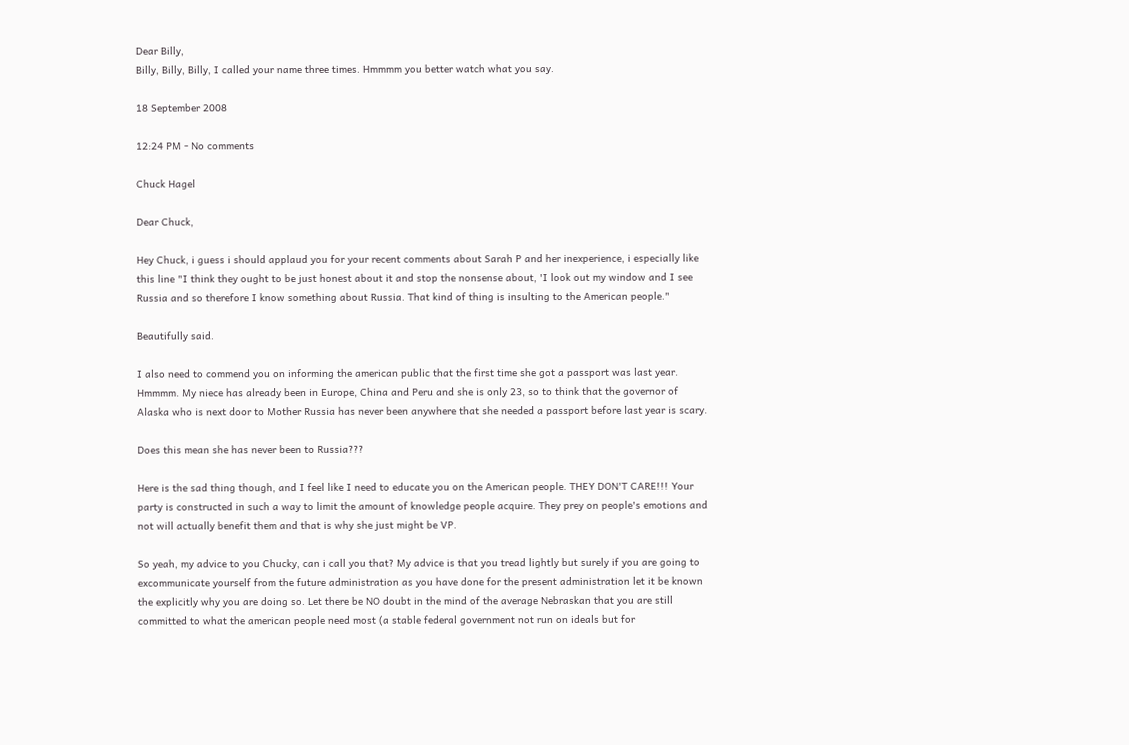Dear Billy,
Billy, Billy, Billy, I called your name three times. Hmmmm you better watch what you say.

18 September 2008

12:24 PM - No comments

Chuck Hagel

Dear Chuck,

Hey Chuck, i guess i should applaud you for your recent comments about Sarah P and her inexperience, i especially like this line "I think they ought to be just honest about it and stop the nonsense about, 'I look out my window and I see Russia and so therefore I know something about Russia. That kind of thing is insulting to the American people."

Beautifully said.

I also need to commend you on informing the american public that the first time she got a passport was last year. Hmmmm. My niece has already been in Europe, China and Peru and she is only 23, so to think that the governor of Alaska who is next door to Mother Russia has never been anywhere that she needed a passport before last year is scary.

Does this mean she has never been to Russia???

Here is the sad thing though, and I feel like I need to educate you on the American people. THEY DON'T CARE!!! Your party is constructed in such a way to limit the amount of knowledge people acquire. They prey on people's emotions and not will actually benefit them and that is why she just might be VP.

So yeah, my advice to you Chucky, can i call you that? My advice is that you tread lightly but surely if you are going to excommunicate yourself from the future administration as you have done for the present administration let it be known the explicitly why you are doing so. Let there be NO doubt in the mind of the average Nebraskan that you are still committed to what the american people need most (a stable federal government not run on ideals but for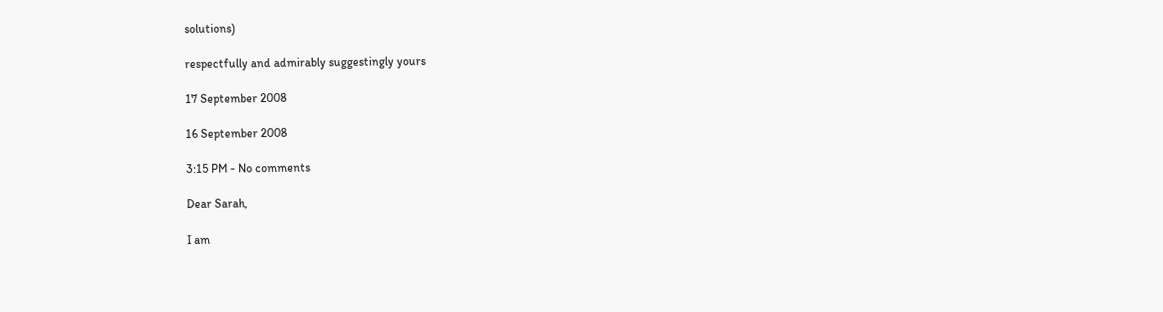solutions)

respectfully and admirably suggestingly yours

17 September 2008

16 September 2008

3:15 PM - No comments

Dear Sarah,

I am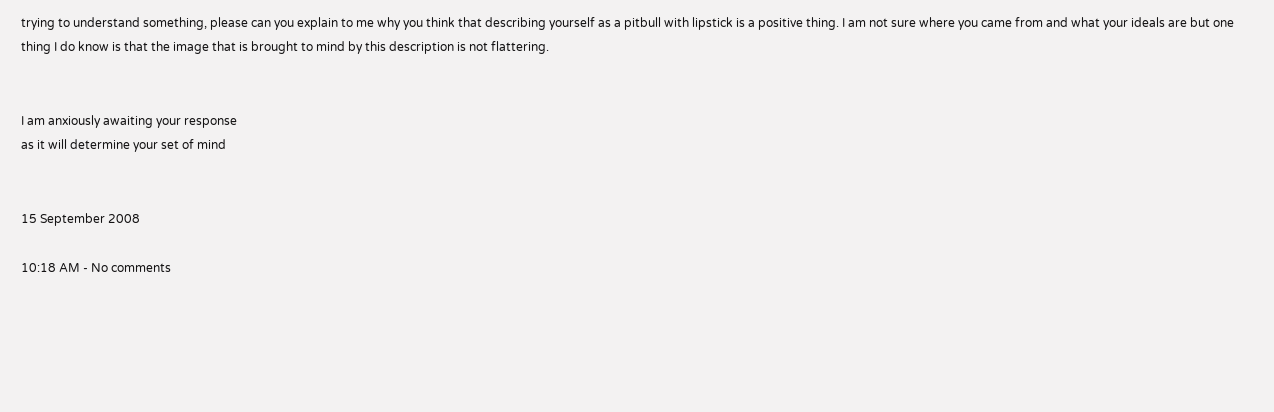trying to understand something, please can you explain to me why you think that describing yourself as a pitbull with lipstick is a positive thing. I am not sure where you came from and what your ideals are but one thing I do know is that the image that is brought to mind by this description is not flattering.


I am anxiously awaiting your response
as it will determine your set of mind


15 September 2008

10:18 AM - No comments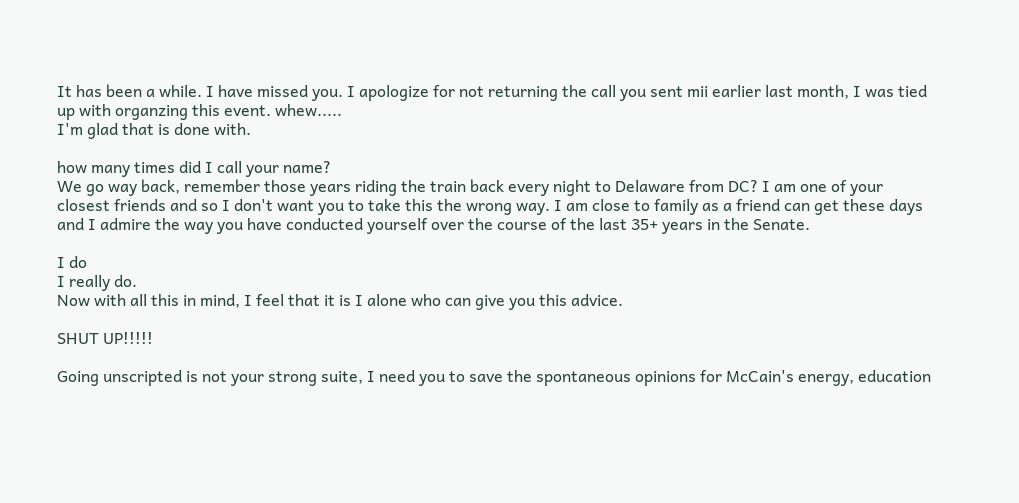It has been a while. I have missed you. I apologize for not returning the call you sent mii earlier last month, I was tied up with organzing this event. whew.....
I'm glad that is done with.

how many times did I call your name?
We go way back, remember those years riding the train back every night to Delaware from DC? I am one of your closest friends and so I don't want you to take this the wrong way. I am close to family as a friend can get these days and I admire the way you have conducted yourself over the course of the last 35+ years in the Senate.

I do
I really do.
Now with all this in mind, I feel that it is I alone who can give you this advice.

SHUT UP!!!!!

Going unscripted is not your strong suite, I need you to save the spontaneous opinions for McCain's energy, education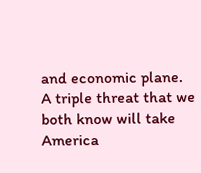and economic plane. A triple threat that we both know will take America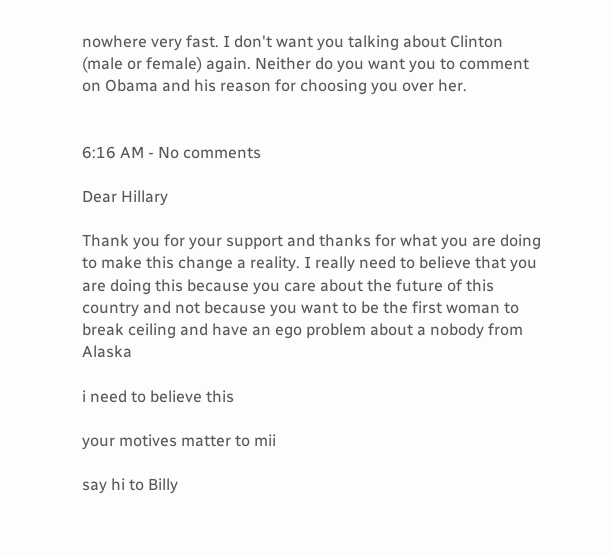nowhere very fast. I don't want you talking about Clinton (male or female) again. Neither do you want you to comment on Obama and his reason for choosing you over her.


6:16 AM - No comments

Dear Hillary

Thank you for your support and thanks for what you are doing to make this change a reality. I really need to believe that you are doing this because you care about the future of this country and not because you want to be the first woman to break ceiling and have an ego problem about a nobody from Alaska

i need to believe this

your motives matter to mii

say hi to Billy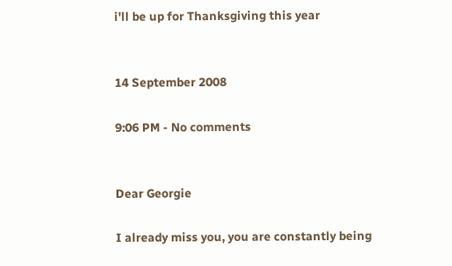i'll be up for Thanksgiving this year


14 September 2008

9:06 PM - No comments


Dear Georgie

I already miss you, you are constantly being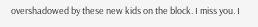overshadowed by these new kids on the block. I miss you. I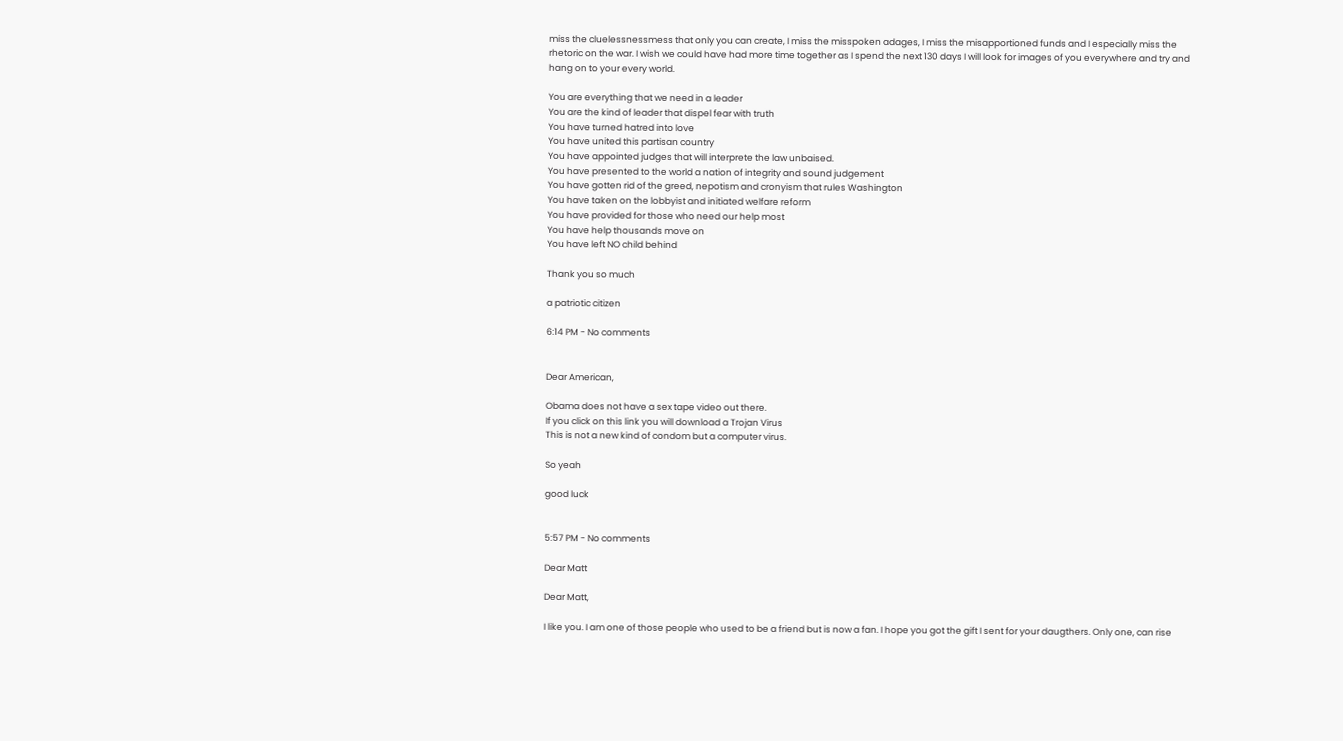miss the cluelessnessmess that only you can create, I miss the misspoken adages, I miss the misapportioned funds and I especially miss the rhetoric on the war. I wish we could have had more time together as I spend the next 130 days I will look for images of you everywhere and try and hang on to your every world.

You are everything that we need in a leader
You are the kind of leader that dispel fear with truth
You have turned hatred into love
You have united this partisan country
You have appointed judges that will interprete the law unbaised.
You have presented to the world a nation of integrity and sound judgement
You have gotten rid of the greed, nepotism and cronyism that rules Washington
You have taken on the lobbyist and initiated welfare reform
You have provided for those who need our help most
You have help thousands move on
You have left NO child behind

Thank you so much

a patriotic citizen

6:14 PM - No comments


Dear American,

Obama does not have a sex tape video out there.
If you click on this link you will download a Trojan Virus
This is not a new kind of condom but a computer virus.

So yeah

good luck


5:57 PM - No comments

Dear Matt

Dear Matt,

I like you. I am one of those people who used to be a friend but is now a fan. I hope you got the gift I sent for your daugthers. Only one, can rise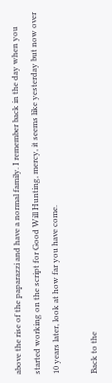above the rise of the paparazzi and have a normal family. I remember back in the day when you started working on the script for Good Will Hunting, mercy, it seems like yesterday but now over 10 years later, look at how far you have come.

Back to the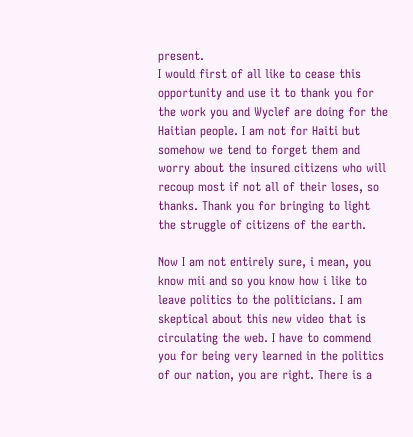present.
I would first of all like to cease this opportunity and use it to thank you for the work you and Wyclef are doing for the Haitian people. I am not for Haiti but somehow we tend to forget them and worry about the insured citizens who will recoup most if not all of their loses, so thanks. Thank you for bringing to light the struggle of citizens of the earth.

Now I am not entirely sure, i mean, you know mii and so you know how i like to leave politics to the politicians. I am skeptical about this new video that is circulating the web. I have to commend you for being very learned in the politics of our nation, you are right. There is a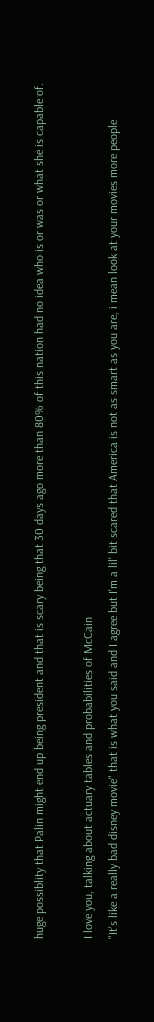huge possiblity that Palin might end up being president and that is scary being that 30 days ago more than 80% of this nation had no idea who is or was or what she is capable of.

I love you, talking about actuary tables and probabilities of McCain
"It's like a really bad disney movie" that is what you said and I agree but I'm a lil' bit scared that America is not as smart as you are, i mean look at your movies more people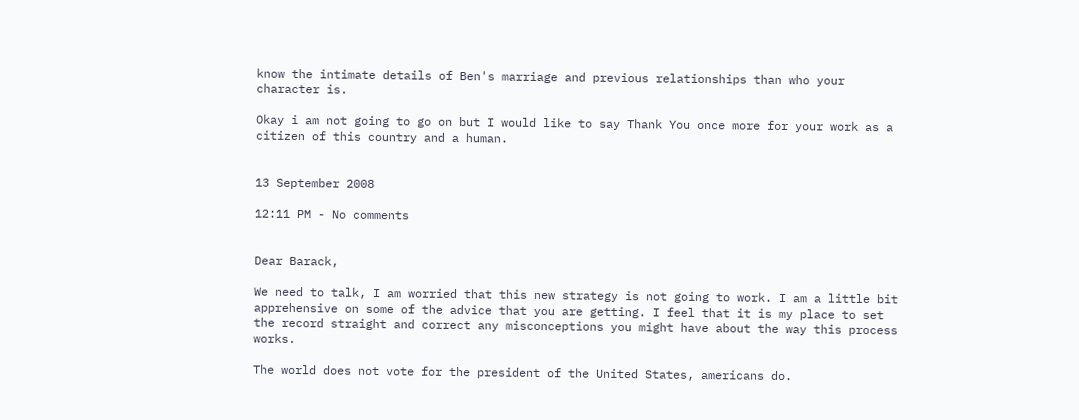know the intimate details of Ben's marriage and previous relationships than who your character is.

Okay i am not going to go on but I would like to say Thank You once more for your work as a citizen of this country and a human.


13 September 2008

12:11 PM - No comments


Dear Barack,

We need to talk, I am worried that this new strategy is not going to work. I am a little bit apprehensive on some of the advice that you are getting. I feel that it is my place to set the record straight and correct any misconceptions you might have about the way this process works.

The world does not vote for the president of the United States, americans do.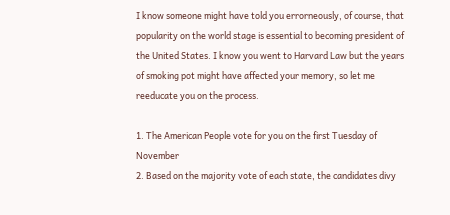I know someone might have told you errorneously, of course, that popularity on the world stage is essential to becoming president of the United States. I know you went to Harvard Law but the years of smoking pot might have affected your memory, so let me reeducate you on the process.

1. The American People vote for you on the first Tuesday of November
2. Based on the majority vote of each state, the candidates divy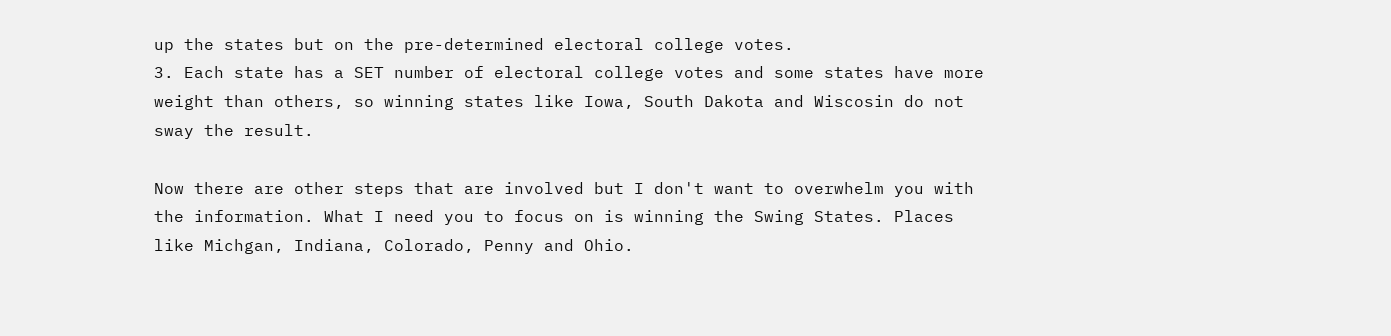up the states but on the pre-determined electoral college votes.
3. Each state has a SET number of electoral college votes and some states have more weight than others, so winning states like Iowa, South Dakota and Wiscosin do not sway the result.

Now there are other steps that are involved but I don't want to overwhelm you with the information. What I need you to focus on is winning the Swing States. Places like Michgan, Indiana, Colorado, Penny and Ohio.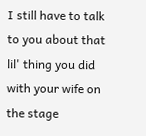I still have to talk to you about that lil' thing you did with your wife on the stage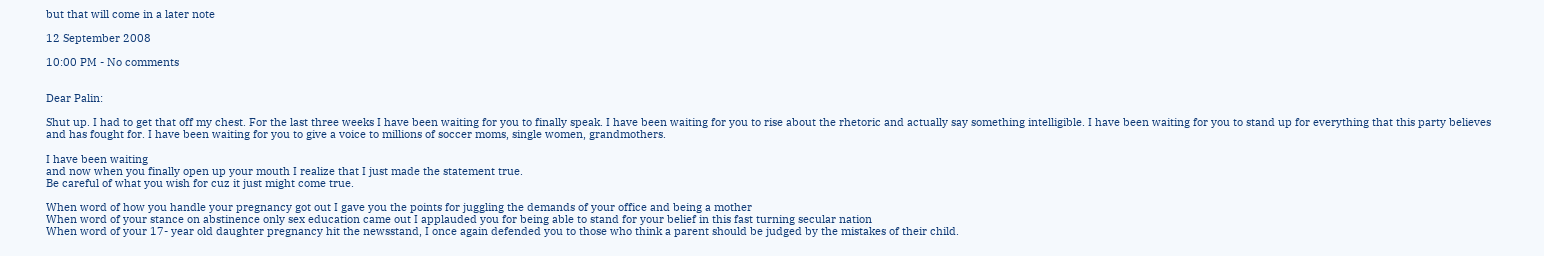but that will come in a later note

12 September 2008

10:00 PM - No comments


Dear Palin:

Shut up. I had to get that off my chest. For the last three weeks I have been waiting for you to finally speak. I have been waiting for you to rise about the rhetoric and actually say something intelligible. I have been waiting for you to stand up for everything that this party believes and has fought for. I have been waiting for you to give a voice to millions of soccer moms, single women, grandmothers.

I have been waiting
and now when you finally open up your mouth I realize that I just made the statement true.
Be careful of what you wish for cuz it just might come true.

When word of how you handle your pregnancy got out I gave you the points for juggling the demands of your office and being a mother
When word of your stance on abstinence only sex education came out I applauded you for being able to stand for your belief in this fast turning secular nation
When word of your 17- year old daughter pregnancy hit the newsstand, I once again defended you to those who think a parent should be judged by the mistakes of their child.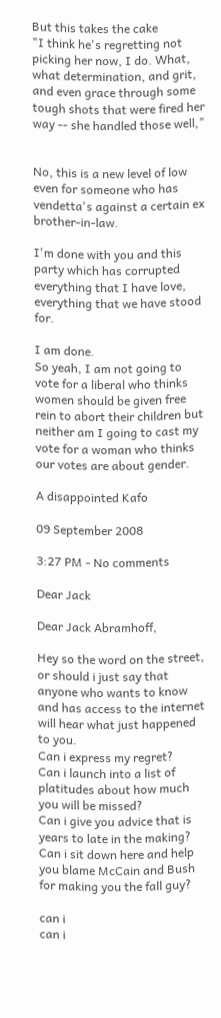But this takes the cake
"I think he's regretting not picking her now, I do. What, what determination, and grit, and even grace through some tough shots that were fired her way -- she handled those well,"


No, this is a new level of low even for someone who has vendetta's against a certain ex brother-in-law.

I'm done with you and this party which has corrupted everything that I have love, everything that we have stood for.

I am done.
So yeah, I am not going to vote for a liberal who thinks women should be given free rein to abort their children but neither am I going to cast my vote for a woman who thinks our votes are about gender.

A disappointed Kafo

09 September 2008

3:27 PM - No comments

Dear Jack

Dear Jack Abramhoff,

Hey so the word on the street, or should i just say that anyone who wants to know and has access to the internet will hear what just happened to you.
Can i express my regret?
Can i launch into a list of platitudes about how much you will be missed?
Can i give you advice that is years to late in the making?
Can i sit down here and help you blame McCain and Bush for making you the fall guy?

can i
can i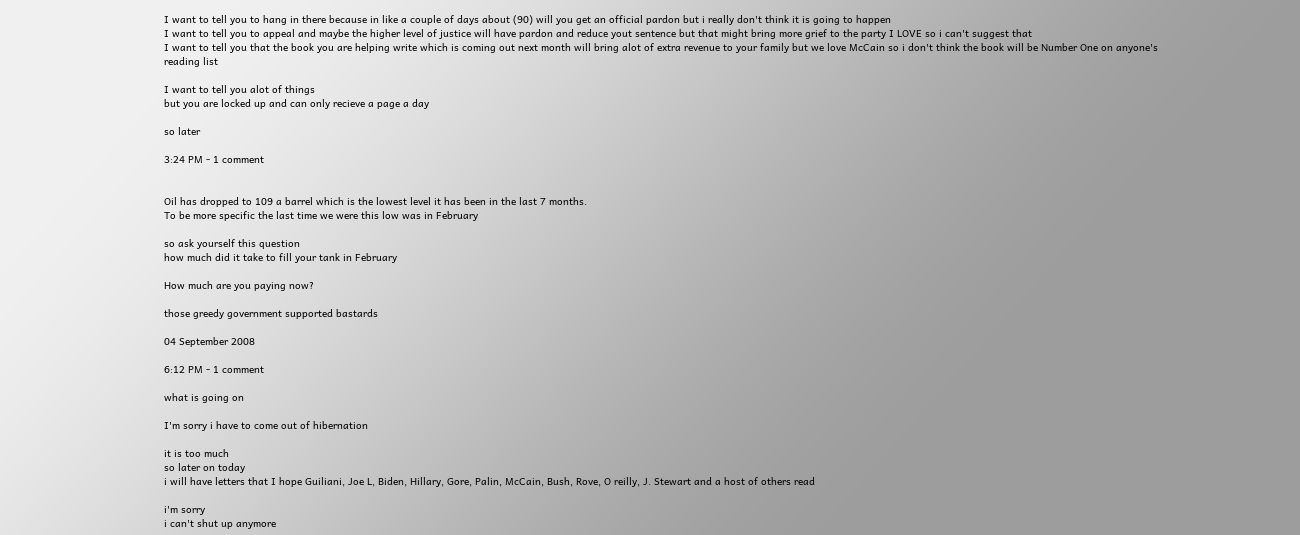I want to tell you to hang in there because in like a couple of days about (90) will you get an official pardon but i really don't think it is going to happen
I want to tell you to appeal and maybe the higher level of justice will have pardon and reduce yout sentence but that might bring more grief to the party I LOVE so i can't suggest that
I want to tell you that the book you are helping write which is coming out next month will bring alot of extra revenue to your family but we love McCain so i don't think the book will be Number One on anyone's reading list

I want to tell you alot of things
but you are locked up and can only recieve a page a day

so later

3:24 PM - 1 comment


Oil has dropped to 109 a barrel which is the lowest level it has been in the last 7 months.
To be more specific the last time we were this low was in February

so ask yourself this question
how much did it take to fill your tank in February

How much are you paying now?

those greedy government supported bastards

04 September 2008

6:12 PM - 1 comment

what is going on

I'm sorry i have to come out of hibernation

it is too much
so later on today
i will have letters that I hope Guiliani, Joe L, Biden, Hillary, Gore, Palin, McCain, Bush, Rove, O reilly, J. Stewart and a host of others read

i'm sorry
i can't shut up anymore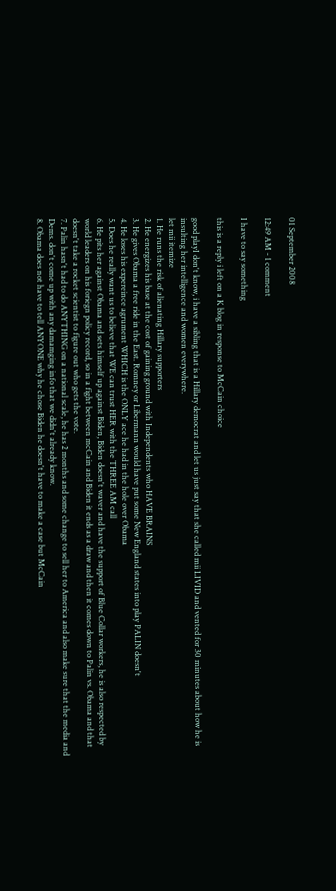01 September 2008

12:49 AM - 1 comment

I have to say something

this is a reply i left on a K blog in response to McCain choice

good playI don't know, i have a sibling that is a Hillary democrat and let us just say that she called mii LIVID and vented for 30 minutes about how he is insulting her intelligence and women everywhere.
let mii itemize
1. He runs the risk of alienating Hillary supporters
2. He energizes his base at the cost of gaining ground with Independents who HAVE BRAINS
3. He gives Obama a free ride in the East. Romney or Libermann would have put some New England states into play PALIN doesn't
4. He loses his expereince agrument WHICH is the ONLY ace he had in the hole over Obama
5. Does he really want us to believe that WE can trust HER with the THREE AM call
6. He pits her against Obama and sets himself up against Biden, Biden doesn't waver and have the support of Blue Collar workers, he is also respected by world leaders on his foriegn policy record, so in a fight between mcCain and Biden it ends as a draw and then it comes down to Palin vs. Obama and that doesn't take a rocket scientist to figure out who gets the vote.
7. Palin hasn't had to do ANYTHING on a national scale, he has 2 months and some change to sell her to America and also make sure that the media and Dems. don't come up with any damamging info that we didn't already know.
8. Obama does not have to tell ANYONE why he chose Biden he doesn't have to make a case but McCain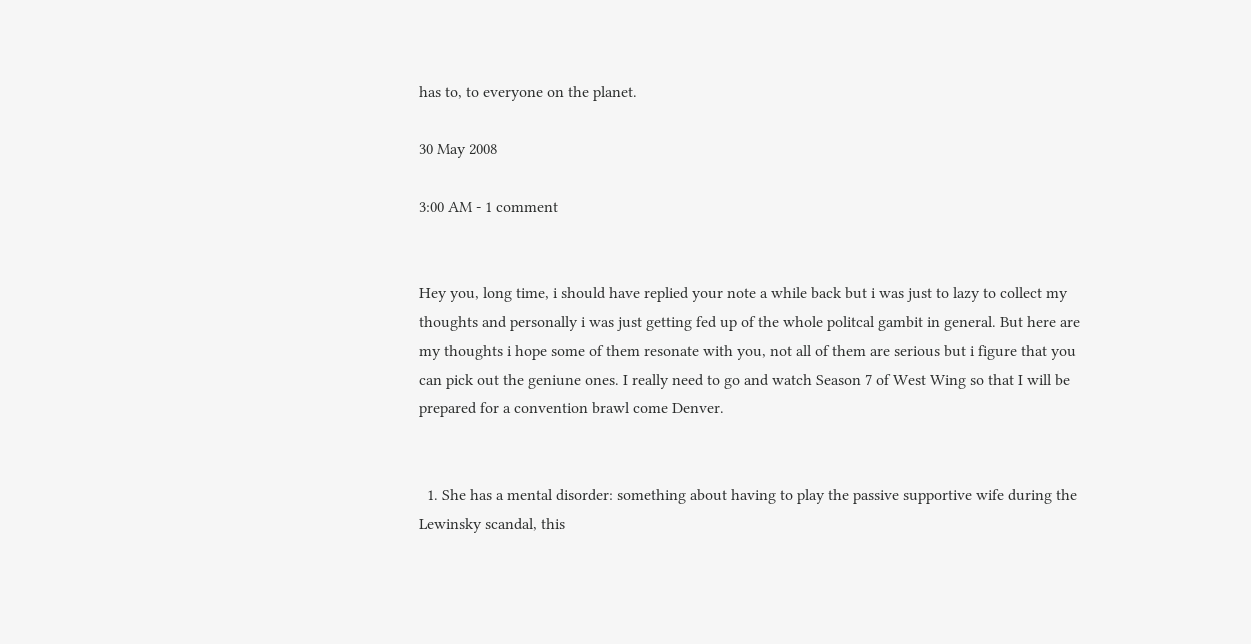has to, to everyone on the planet.

30 May 2008

3:00 AM - 1 comment


Hey you, long time, i should have replied your note a while back but i was just to lazy to collect my thoughts and personally i was just getting fed up of the whole politcal gambit in general. But here are my thoughts i hope some of them resonate with you, not all of them are serious but i figure that you can pick out the geniune ones. I really need to go and watch Season 7 of West Wing so that I will be prepared for a convention brawl come Denver.


  1. She has a mental disorder: something about having to play the passive supportive wife during the Lewinsky scandal, this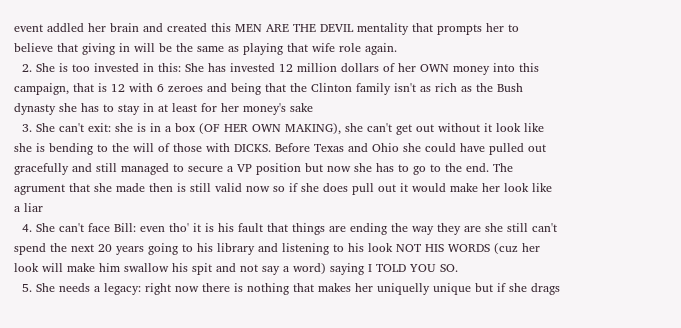event addled her brain and created this MEN ARE THE DEVIL mentality that prompts her to believe that giving in will be the same as playing that wife role again.
  2. She is too invested in this: She has invested 12 million dollars of her OWN money into this campaign, that is 12 with 6 zeroes and being that the Clinton family isn't as rich as the Bush dynasty she has to stay in at least for her money's sake
  3. She can't exit: she is in a box (OF HER OWN MAKING), she can't get out without it look like she is bending to the will of those with DICKS. Before Texas and Ohio she could have pulled out gracefully and still managed to secure a VP position but now she has to go to the end. The agrument that she made then is still valid now so if she does pull out it would make her look like a liar
  4. She can't face Bill: even tho' it is his fault that things are ending the way they are she still can't spend the next 20 years going to his library and listening to his look NOT HIS WORDS (cuz her look will make him swallow his spit and not say a word) saying I TOLD YOU SO.
  5. She needs a legacy: right now there is nothing that makes her uniquelly unique but if she drags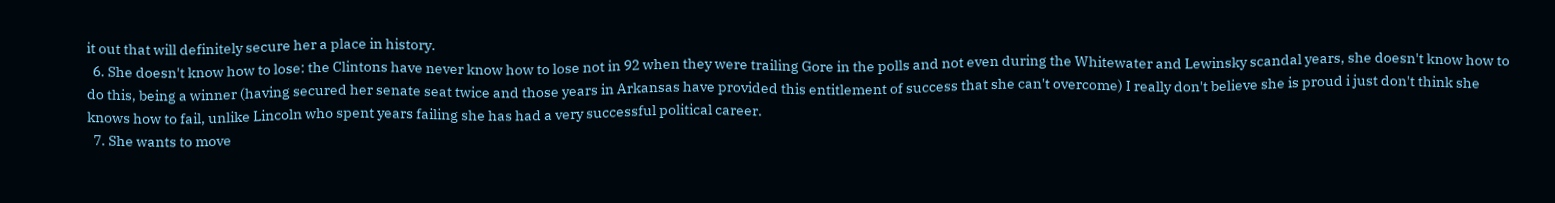it out that will definitely secure her a place in history.
  6. She doesn't know how to lose: the Clintons have never know how to lose not in 92 when they were trailing Gore in the polls and not even during the Whitewater and Lewinsky scandal years, she doesn't know how to do this, being a winner (having secured her senate seat twice and those years in Arkansas have provided this entitlement of success that she can't overcome) I really don't believe she is proud i just don't think she knows how to fail, unlike Lincoln who spent years failing she has had a very successful political career.
  7. She wants to move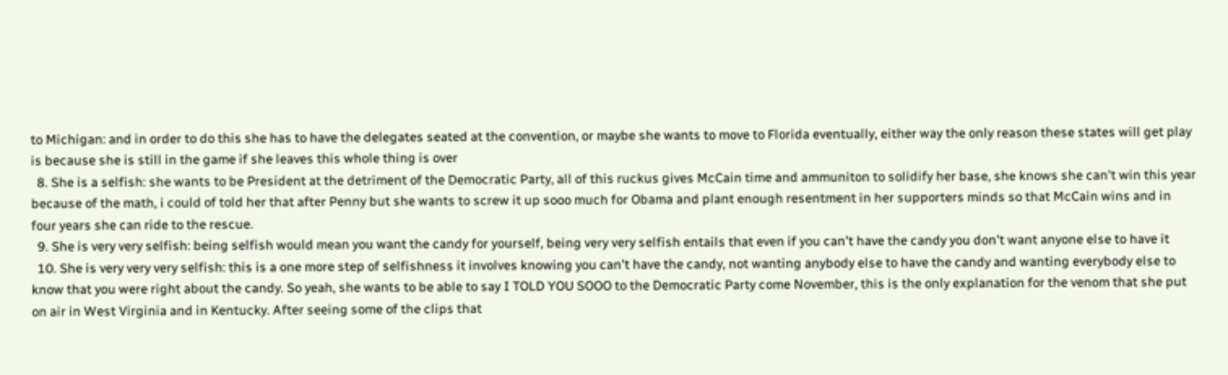to Michigan: and in order to do this she has to have the delegates seated at the convention, or maybe she wants to move to Florida eventually, either way the only reason these states will get play is because she is still in the game if she leaves this whole thing is over
  8. She is a selfish: she wants to be President at the detriment of the Democratic Party, all of this ruckus gives McCain time and ammuniton to solidify her base, she knows she can't win this year because of the math, i could of told her that after Penny but she wants to screw it up sooo much for Obama and plant enough resentment in her supporters minds so that McCain wins and in four years she can ride to the rescue.
  9. She is very very selfish: being selfish would mean you want the candy for yourself, being very very selfish entails that even if you can't have the candy you don't want anyone else to have it
  10. She is very very very selfish: this is a one more step of selfishness it involves knowing you can't have the candy, not wanting anybody else to have the candy and wanting everybody else to know that you were right about the candy. So yeah, she wants to be able to say I TOLD YOU SOOO to the Democratic Party come November, this is the only explanation for the venom that she put on air in West Virginia and in Kentucky. After seeing some of the clips that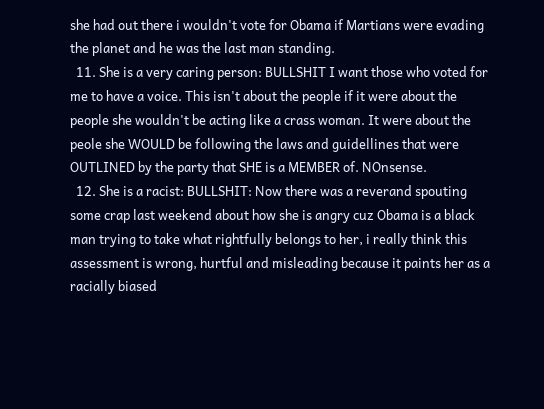she had out there i wouldn't vote for Obama if Martians were evading the planet and he was the last man standing.
  11. She is a very caring person: BULLSHIT I want those who voted for me to have a voice. This isn't about the people if it were about the people she wouldn't be acting like a crass woman. It were about the peole she WOULD be following the laws and guidellines that were OUTLINED by the party that SHE is a MEMBER of. NOnsense.
  12. She is a racist: BULLSHIT: Now there was a reverand spouting some crap last weekend about how she is angry cuz Obama is a black man trying to take what rightfully belongs to her, i really think this assessment is wrong, hurtful and misleading because it paints her as a racially biased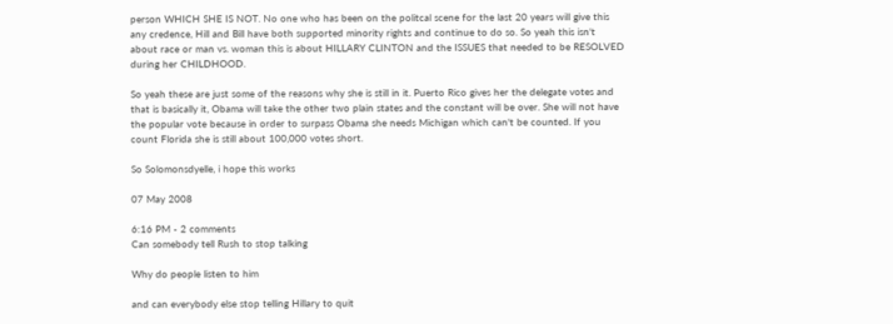person WHICH SHE IS NOT. No one who has been on the politcal scene for the last 20 years will give this any credence, Hill and Bill have both supported minority rights and continue to do so. So yeah this isn't about race or man vs. woman this is about HILLARY CLINTON and the ISSUES that needed to be RESOLVED during her CHILDHOOD.

So yeah these are just some of the reasons why she is still in it. Puerto Rico gives her the delegate votes and that is basically it, Obama will take the other two plain states and the constant will be over. She will not have the popular vote because in order to surpass Obama she needs Michigan which can't be counted. If you count Florida she is still about 100,000 votes short.

So Solomonsdyelle, i hope this works

07 May 2008

6:16 PM - 2 comments
Can somebody tell Rush to stop talking

Why do people listen to him

and can everybody else stop telling Hillary to quit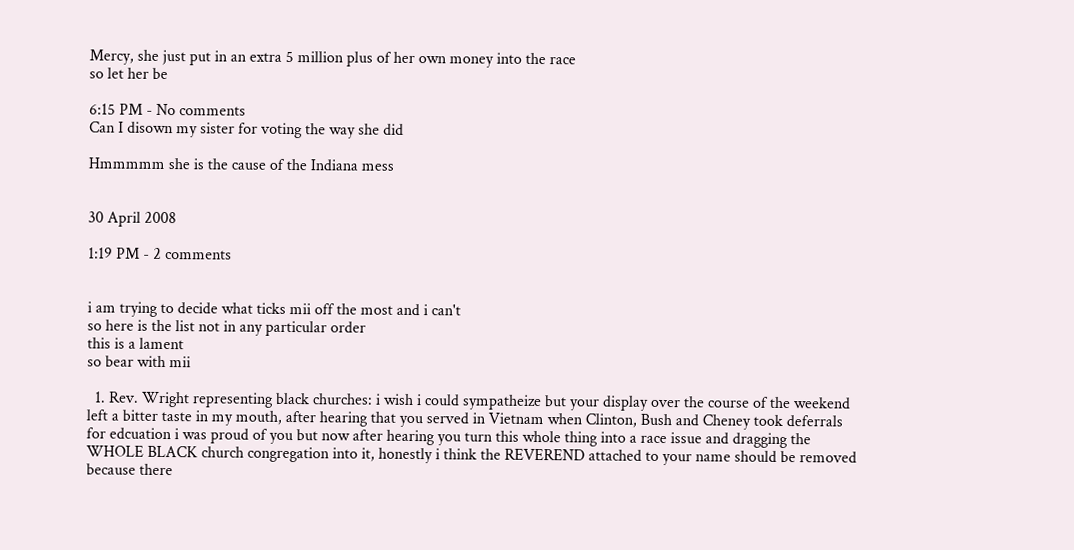Mercy, she just put in an extra 5 million plus of her own money into the race
so let her be

6:15 PM - No comments
Can I disown my sister for voting the way she did

Hmmmmm she is the cause of the Indiana mess


30 April 2008

1:19 PM - 2 comments


i am trying to decide what ticks mii off the most and i can't
so here is the list not in any particular order
this is a lament
so bear with mii

  1. Rev. Wright representing black churches: i wish i could sympatheize but your display over the course of the weekend left a bitter taste in my mouth, after hearing that you served in Vietnam when Clinton, Bush and Cheney took deferrals for edcuation i was proud of you but now after hearing you turn this whole thing into a race issue and dragging the WHOLE BLACK church congregation into it, honestly i think the REVEREND attached to your name should be removed because there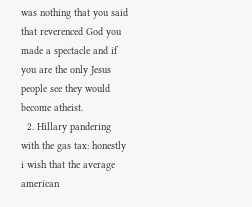was nothing that you said that reverenced God you made a spectacle and if you are the only Jesus people see they would become atheist.
  2. Hillary pandering with the gas tax: honestly i wish that the average american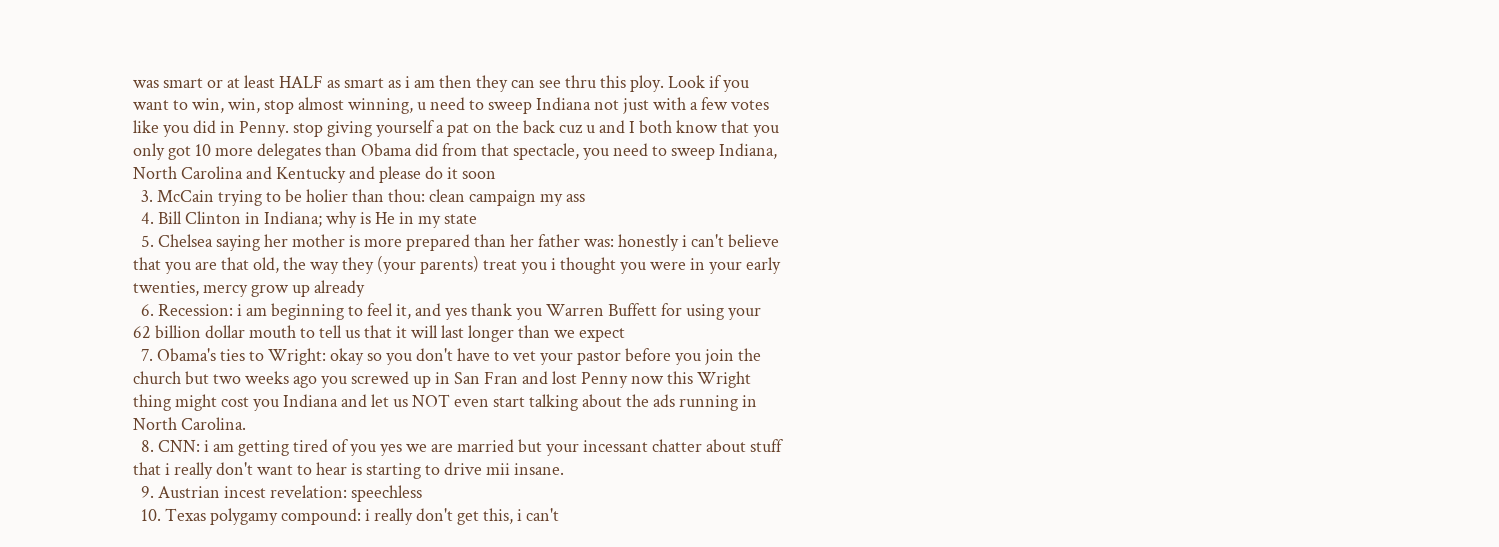was smart or at least HALF as smart as i am then they can see thru this ploy. Look if you want to win, win, stop almost winning, u need to sweep Indiana not just with a few votes like you did in Penny. stop giving yourself a pat on the back cuz u and I both know that you only got 10 more delegates than Obama did from that spectacle, you need to sweep Indiana, North Carolina and Kentucky and please do it soon
  3. McCain trying to be holier than thou: clean campaign my ass
  4. Bill Clinton in Indiana; why is He in my state
  5. Chelsea saying her mother is more prepared than her father was: honestly i can't believe that you are that old, the way they (your parents) treat you i thought you were in your early twenties, mercy grow up already
  6. Recession: i am beginning to feel it, and yes thank you Warren Buffett for using your 62 billion dollar mouth to tell us that it will last longer than we expect
  7. Obama's ties to Wright: okay so you don't have to vet your pastor before you join the church but two weeks ago you screwed up in San Fran and lost Penny now this Wright thing might cost you Indiana and let us NOT even start talking about the ads running in North Carolina.
  8. CNN: i am getting tired of you yes we are married but your incessant chatter about stuff that i really don't want to hear is starting to drive mii insane.
  9. Austrian incest revelation: speechless
  10. Texas polygamy compound: i really don't get this, i can't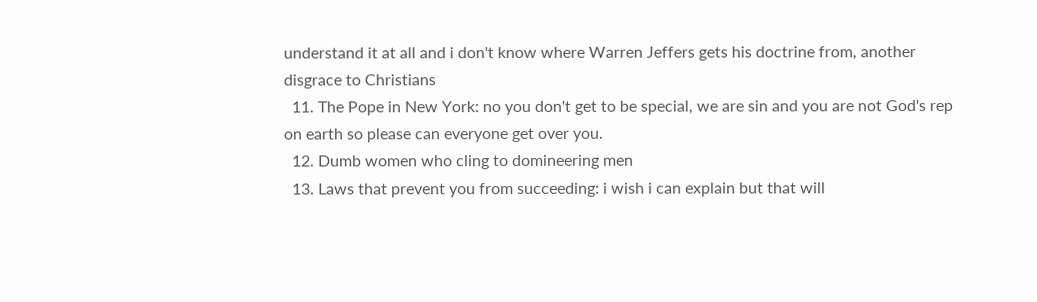understand it at all and i don't know where Warren Jeffers gets his doctrine from, another disgrace to Christians
  11. The Pope in New York: no you don't get to be special, we are sin and you are not God's rep on earth so please can everyone get over you.
  12. Dumb women who cling to domineering men
  13. Laws that prevent you from succeeding: i wish i can explain but that will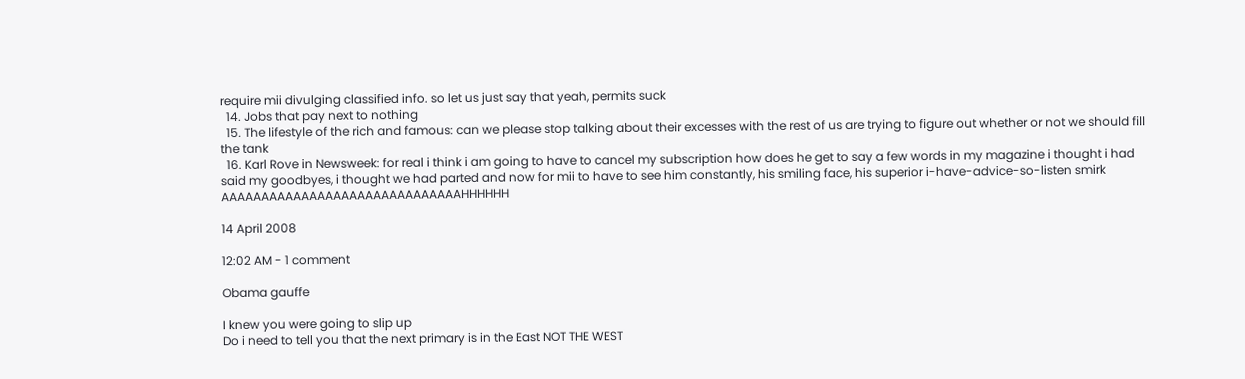require mii divulging classified info. so let us just say that yeah, permits suck
  14. Jobs that pay next to nothing
  15. The lifestyle of the rich and famous: can we please stop talking about their excesses with the rest of us are trying to figure out whether or not we should fill the tank
  16. Karl Rove in Newsweek: for real i think i am going to have to cancel my subscription how does he get to say a few words in my magazine i thought i had said my goodbyes, i thought we had parted and now for mii to have to see him constantly, his smiling face, his superior i-have-advice-so-listen smirk AAAAAAAAAAAAAAAAAAAAAAAAAAAAAAHHHHHH

14 April 2008

12:02 AM - 1 comment

Obama gauffe

I knew you were going to slip up
Do i need to tell you that the next primary is in the East NOT THE WEST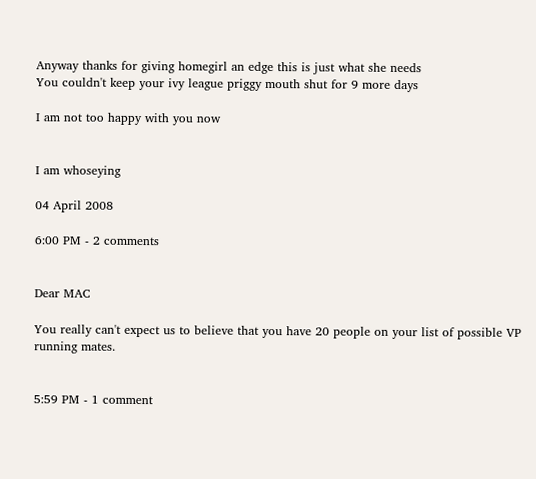Anyway thanks for giving homegirl an edge this is just what she needs
You couldn't keep your ivy league priggy mouth shut for 9 more days

I am not too happy with you now


I am whoseying

04 April 2008

6:00 PM - 2 comments


Dear MAC

You really can't expect us to believe that you have 20 people on your list of possible VP running mates.


5:59 PM - 1 comment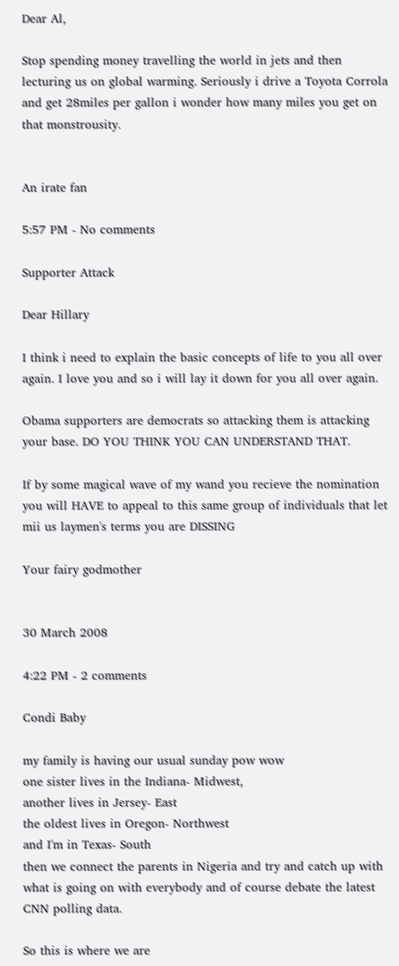Dear Al,

Stop spending money travelling the world in jets and then lecturing us on global warming. Seriously i drive a Toyota Corrola and get 28miles per gallon i wonder how many miles you get on that monstrousity.


An irate fan

5:57 PM - No comments

Supporter Attack

Dear Hillary

I think i need to explain the basic concepts of life to you all over again. I love you and so i will lay it down for you all over again.

Obama supporters are democrats so attacking them is attacking your base. DO YOU THINK YOU CAN UNDERSTAND THAT.

If by some magical wave of my wand you recieve the nomination you will HAVE to appeal to this same group of individuals that let mii us laymen's terms you are DISSING

Your fairy godmother


30 March 2008

4:22 PM - 2 comments

Condi Baby

my family is having our usual sunday pow wow
one sister lives in the Indiana- Midwest,
another lives in Jersey- East
the oldest lives in Oregon- Northwest
and I'm in Texas- South
then we connect the parents in Nigeria and try and catch up with what is going on with everybody and of course debate the latest CNN polling data.

So this is where we are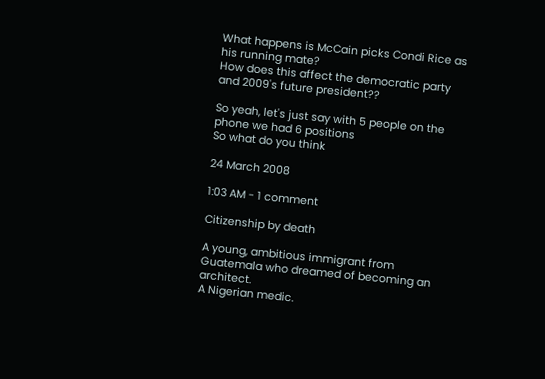What happens is McCain picks Condi Rice as his running mate?
How does this affect the democratic party and 2009's future president??

So yeah, let's just say with 5 people on the phone we had 6 positions
So what do you think

24 March 2008

1:03 AM - 1 comment

Citizenship by death

A young, ambitious immigrant from Guatemala who dreamed of becoming an architect.
A Nigerian medic.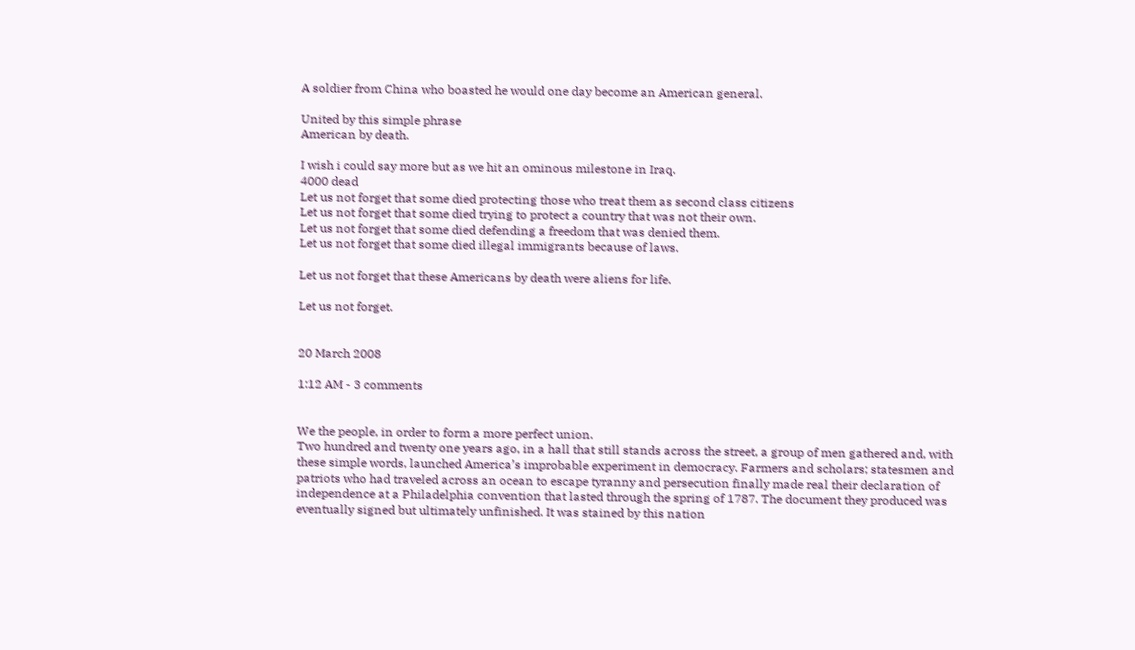A soldier from China who boasted he would one day become an American general.

United by this simple phrase
American by death.

I wish i could say more but as we hit an ominous milestone in Iraq.
4000 dead
Let us not forget that some died protecting those who treat them as second class citizens
Let us not forget that some died trying to protect a country that was not their own.
Let us not forget that some died defending a freedom that was denied them.
Let us not forget that some died illegal immigrants because of laws.

Let us not forget that these Americans by death were aliens for life.

Let us not forget.


20 March 2008

1:12 AM - 3 comments


We the people, in order to form a more perfect union.
Two hundred and twenty one years ago, in a hall that still stands across the street, a group of men gathered and, with these simple words, launched America’s improbable experiment in democracy. Farmers and scholars; statesmen and patriots who had traveled across an ocean to escape tyranny and persecution finally made real their declaration of independence at a Philadelphia convention that lasted through the spring of 1787. The document they produced was eventually signed but ultimately unfinished. It was stained by this nation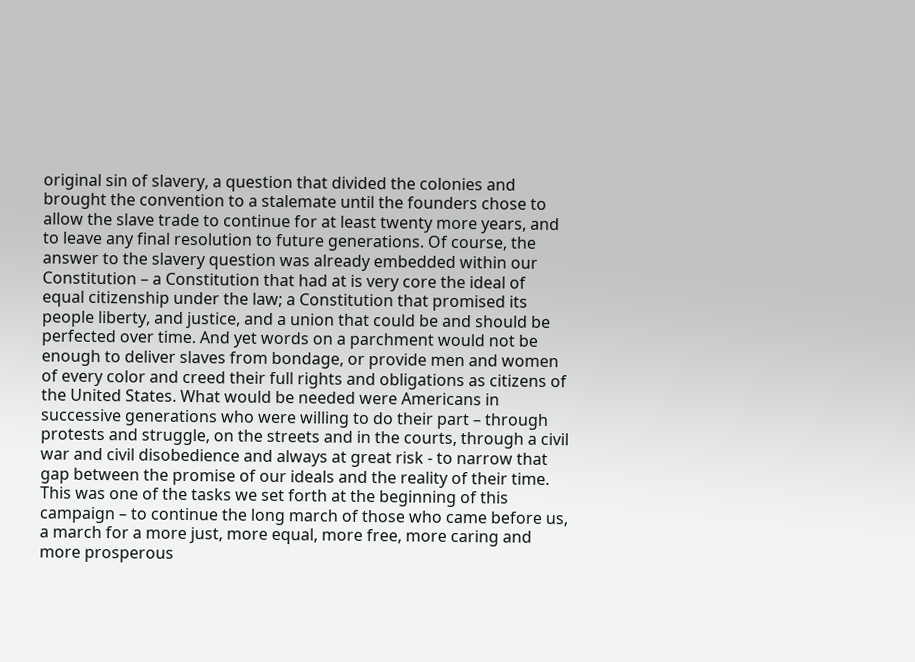original sin of slavery, a question that divided the colonies and brought the convention to a stalemate until the founders chose to allow the slave trade to continue for at least twenty more years, and to leave any final resolution to future generations. Of course, the answer to the slavery question was already embedded within our Constitution – a Constitution that had at is very core the ideal of equal citizenship under the law; a Constitution that promised its people liberty, and justice, and a union that could be and should be perfected over time. And yet words on a parchment would not be enough to deliver slaves from bondage, or provide men and women of every color and creed their full rights and obligations as citizens of the United States. What would be needed were Americans in successive generations who were willing to do their part – through protests and struggle, on the streets and in the courts, through a civil war and civil disobedience and always at great risk - to narrow that gap between the promise of our ideals and the reality of their time. This was one of the tasks we set forth at the beginning of this campaign – to continue the long march of those who came before us, a march for a more just, more equal, more free, more caring and more prosperous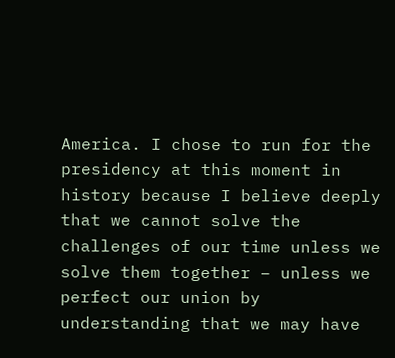America. I chose to run for the presidency at this moment in history because I believe deeply that we cannot solve the challenges of our time unless we solve them together – unless we perfect our union by understanding that we may have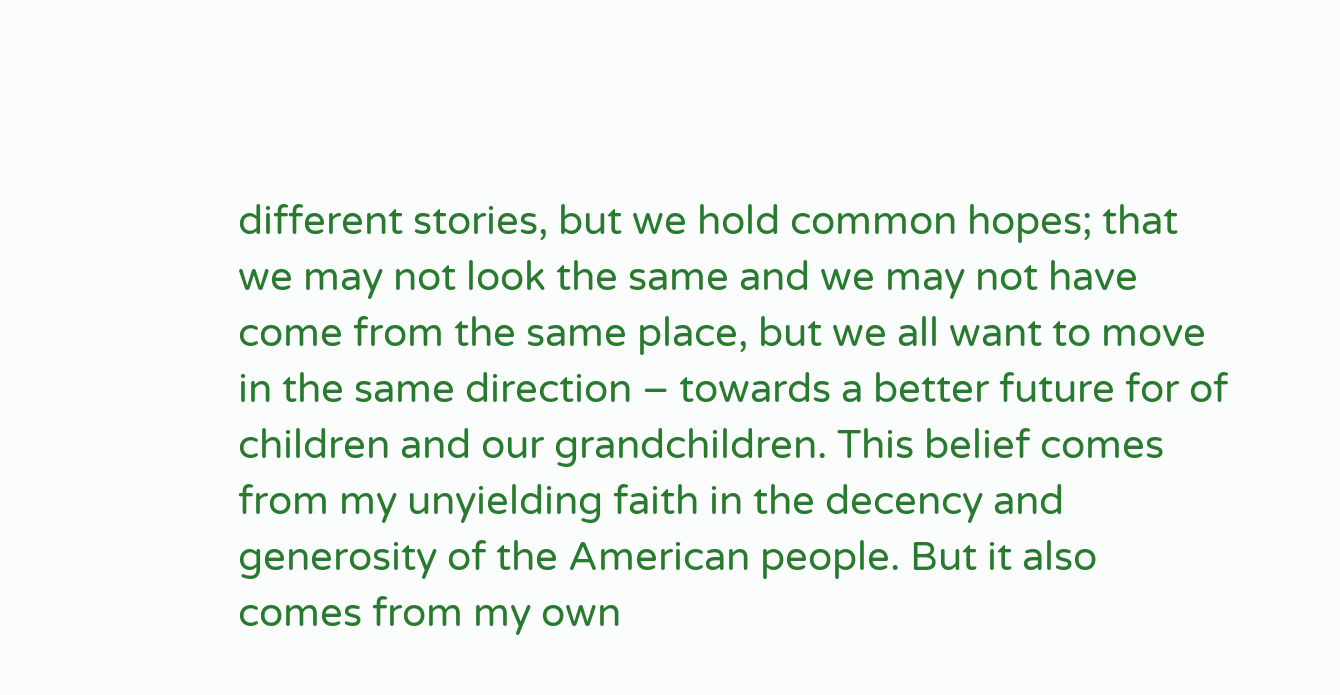different stories, but we hold common hopes; that we may not look the same and we may not have come from the same place, but we all want to move in the same direction – towards a better future for of children and our grandchildren. This belief comes from my unyielding faith in the decency and generosity of the American people. But it also comes from my own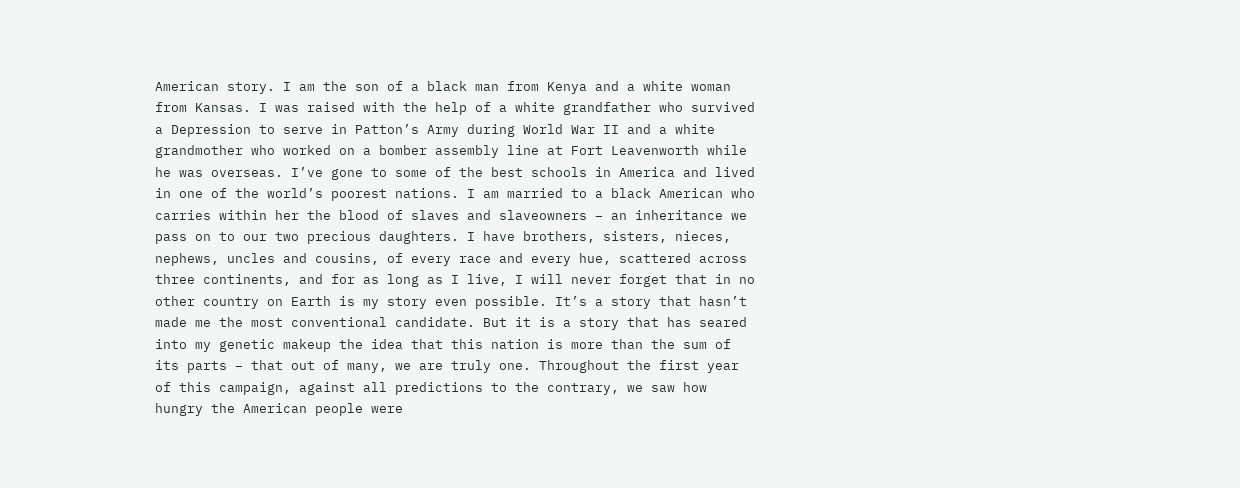American story. I am the son of a black man from Kenya and a white woman from Kansas. I was raised with the help of a white grandfather who survived a Depression to serve in Patton’s Army during World War II and a white grandmother who worked on a bomber assembly line at Fort Leavenworth while he was overseas. I’ve gone to some of the best schools in America and lived in one of the world’s poorest nations. I am married to a black American who carries within her the blood of slaves and slaveowners – an inheritance we pass on to our two precious daughters. I have brothers, sisters, nieces, nephews, uncles and cousins, of every race and every hue, scattered across three continents, and for as long as I live, I will never forget that in no other country on Earth is my story even possible. It’s a story that hasn’t made me the most conventional candidate. But it is a story that has seared into my genetic makeup the idea that this nation is more than the sum of its parts – that out of many, we are truly one. Throughout the first year of this campaign, against all predictions to the contrary, we saw how hungry the American people were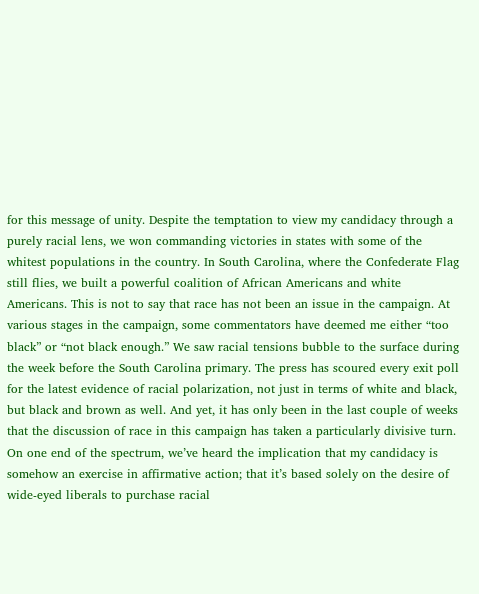for this message of unity. Despite the temptation to view my candidacy through a purely racial lens, we won commanding victories in states with some of the whitest populations in the country. In South Carolina, where the Confederate Flag still flies, we built a powerful coalition of African Americans and white Americans. This is not to say that race has not been an issue in the campaign. At various stages in the campaign, some commentators have deemed me either “too black” or “not black enough.” We saw racial tensions bubble to the surface during the week before the South Carolina primary. The press has scoured every exit poll for the latest evidence of racial polarization, not just in terms of white and black, but black and brown as well. And yet, it has only been in the last couple of weeks that the discussion of race in this campaign has taken a particularly divisive turn. On one end of the spectrum, we’ve heard the implication that my candidacy is somehow an exercise in affirmative action; that it’s based solely on the desire of wide-eyed liberals to purchase racial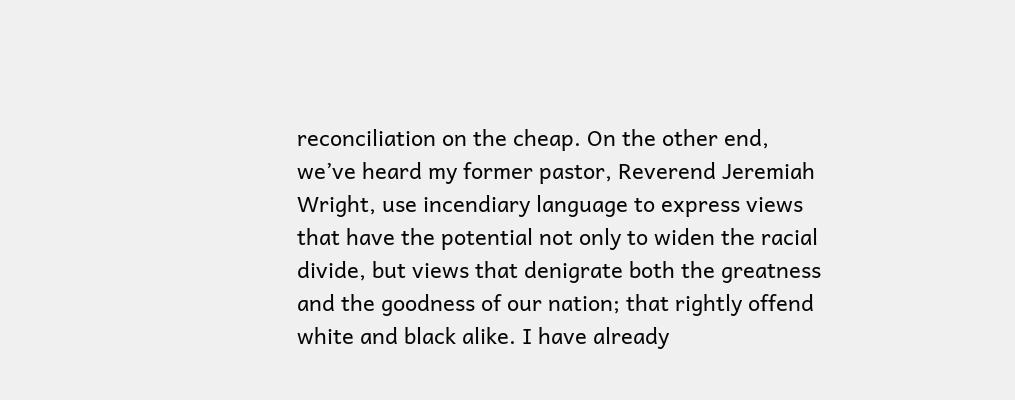reconciliation on the cheap. On the other end, we’ve heard my former pastor, Reverend Jeremiah Wright, use incendiary language to express views that have the potential not only to widen the racial divide, but views that denigrate both the greatness and the goodness of our nation; that rightly offend white and black alike. I have already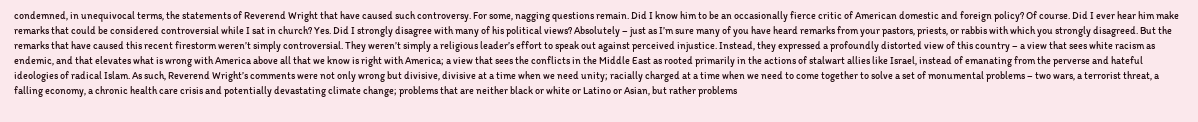condemned, in unequivocal terms, the statements of Reverend Wright that have caused such controversy. For some, nagging questions remain. Did I know him to be an occasionally fierce critic of American domestic and foreign policy? Of course. Did I ever hear him make remarks that could be considered controversial while I sat in church? Yes. Did I strongly disagree with many of his political views? Absolutely – just as I’m sure many of you have heard remarks from your pastors, priests, or rabbis with which you strongly disagreed. But the remarks that have caused this recent firestorm weren’t simply controversial. They weren’t simply a religious leader’s effort to speak out against perceived injustice. Instead, they expressed a profoundly distorted view of this country – a view that sees white racism as endemic, and that elevates what is wrong with America above all that we know is right with America; a view that sees the conflicts in the Middle East as rooted primarily in the actions of stalwart allies like Israel, instead of emanating from the perverse and hateful ideologies of radical Islam. As such, Reverend Wright’s comments were not only wrong but divisive, divisive at a time when we need unity; racially charged at a time when we need to come together to solve a set of monumental problems – two wars, a terrorist threat, a falling economy, a chronic health care crisis and potentially devastating climate change; problems that are neither black or white or Latino or Asian, but rather problems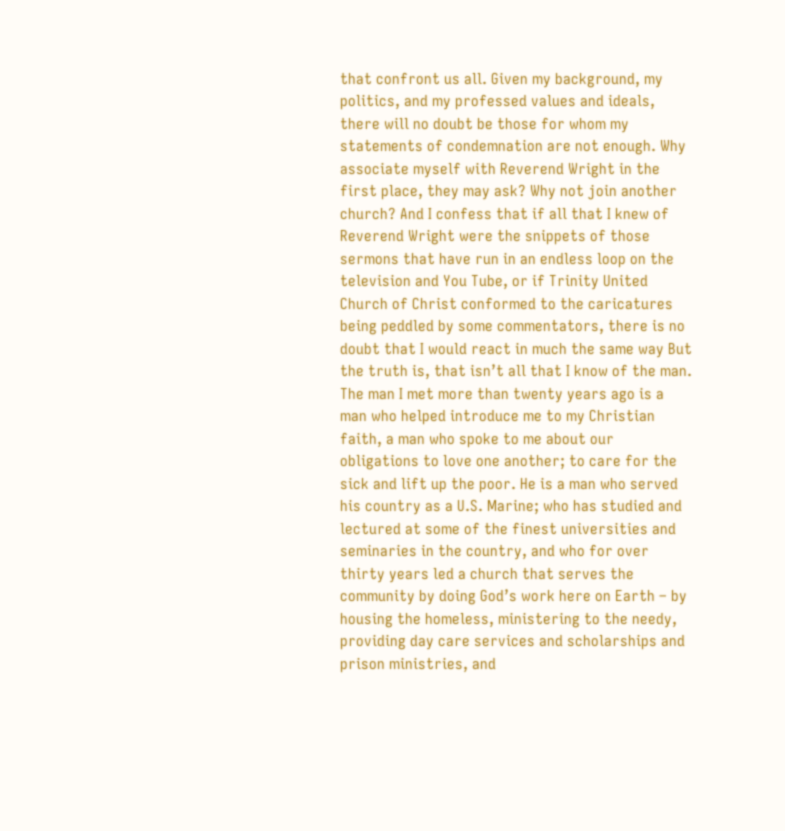that confront us all. Given my background, my politics, and my professed values and ideals, there will no doubt be those for whom my statements of condemnation are not enough. Why associate myself with Reverend Wright in the first place, they may ask? Why not join another church? And I confess that if all that I knew of Reverend Wright were the snippets of those sermons that have run in an endless loop on the television and You Tube, or if Trinity United Church of Christ conformed to the caricatures being peddled by some commentators, there is no doubt that I would react in much the same way But the truth is, that isn’t all that I know of the man. The man I met more than twenty years ago is a man who helped introduce me to my Christian faith, a man who spoke to me about our obligations to love one another; to care for the sick and lift up the poor. He is a man who served his country as a U.S. Marine; who has studied and lectured at some of the finest universities and seminaries in the country, and who for over thirty years led a church that serves the community by doing God’s work here on Earth – by housing the homeless, ministering to the needy, providing day care services and scholarships and prison ministries, and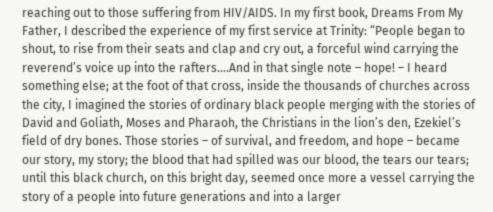reaching out to those suffering from HIV/AIDS. In my first book, Dreams From My Father, I described the experience of my first service at Trinity: “People began to shout, to rise from their seats and clap and cry out, a forceful wind carrying the reverend’s voice up into the rafters….And in that single note – hope! – I heard something else; at the foot of that cross, inside the thousands of churches across the city, I imagined the stories of ordinary black people merging with the stories of David and Goliath, Moses and Pharaoh, the Christians in the lion’s den, Ezekiel’s field of dry bones. Those stories – of survival, and freedom, and hope – became our story, my story; the blood that had spilled was our blood, the tears our tears; until this black church, on this bright day, seemed once more a vessel carrying the story of a people into future generations and into a larger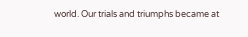world. Our trials and triumphs became at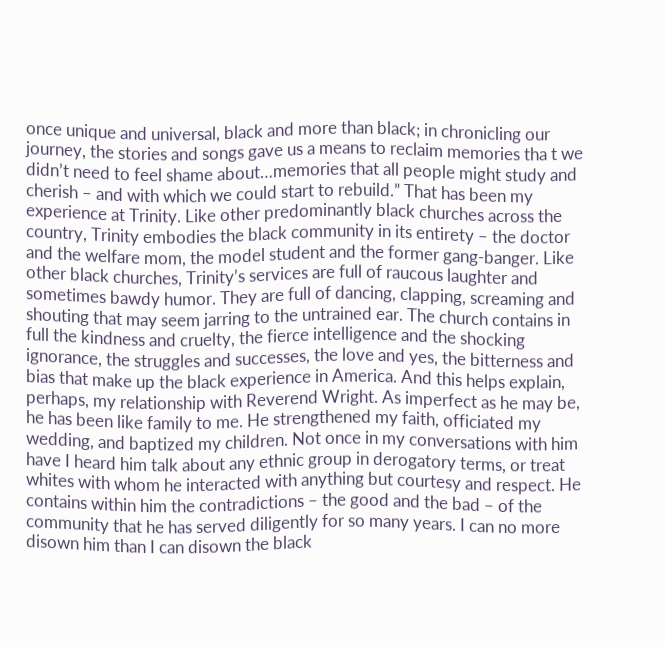once unique and universal, black and more than black; in chronicling our journey, the stories and songs gave us a means to reclaim memories tha t we didn’t need to feel shame about…memories that all people might study and cherish – and with which we could start to rebuild.” That has been my experience at Trinity. Like other predominantly black churches across the country, Trinity embodies the black community in its entirety – the doctor and the welfare mom, the model student and the former gang-banger. Like other black churches, Trinity’s services are full of raucous laughter and sometimes bawdy humor. They are full of dancing, clapping, screaming and shouting that may seem jarring to the untrained ear. The church contains in full the kindness and cruelty, the fierce intelligence and the shocking ignorance, the struggles and successes, the love and yes, the bitterness and bias that make up the black experience in America. And this helps explain, perhaps, my relationship with Reverend Wright. As imperfect as he may be, he has been like family to me. He strengthened my faith, officiated my wedding, and baptized my children. Not once in my conversations with him have I heard him talk about any ethnic group in derogatory terms, or treat whites with whom he interacted with anything but courtesy and respect. He contains within him the contradictions – the good and the bad – of the community that he has served diligently for so many years. I can no more disown him than I can disown the black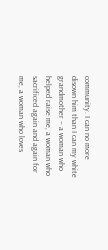community. I can no more disown him than I can my white grandmother – a woman who helped raise me, a woman who sacrificed again and again for me, a woman who loves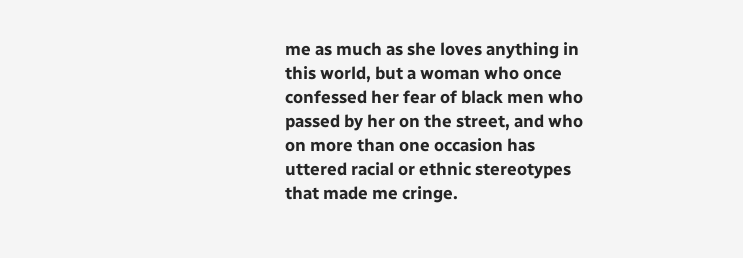me as much as she loves anything in this world, but a woman who once confessed her fear of black men who passed by her on the street, and who on more than one occasion has uttered racial or ethnic stereotypes that made me cringe.